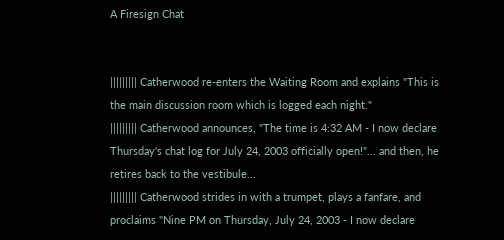A Firesign Chat


||||||||| Catherwood re-enters the Waiting Room and explains "This is the main discussion room which is logged each night."
||||||||| Catherwood announces, "The time is 4:32 AM - I now declare Thursday's chat log for July 24, 2003 officially open!"... and then, he retires back to the vestibule...
||||||||| Catherwood strides in with a trumpet, plays a fanfare, and proclaims "Nine PM on Thursday, July 24, 2003 - I now declare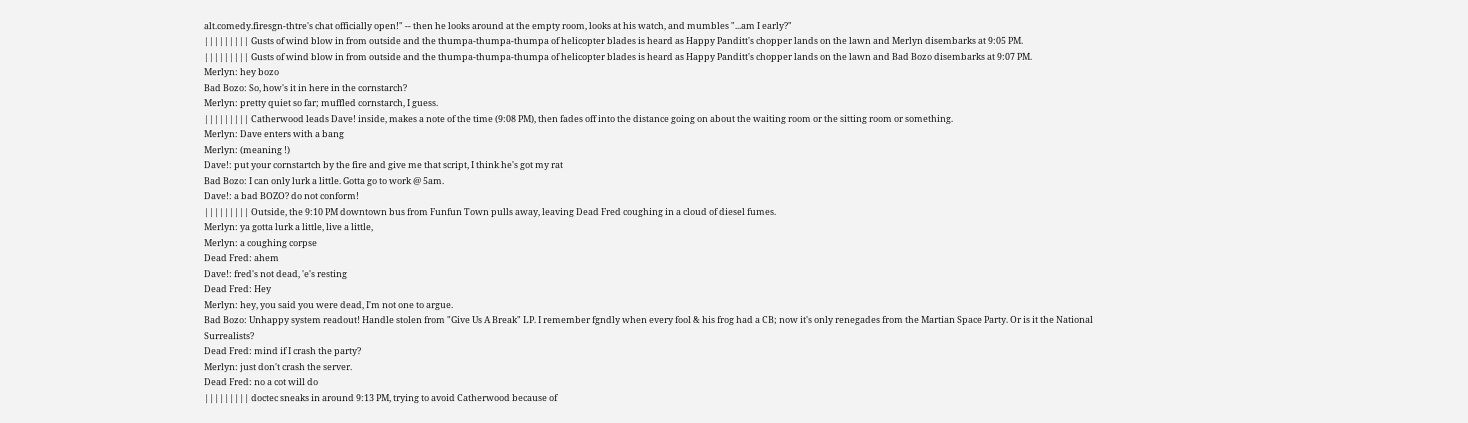alt.comedy.firesgn-thtre's chat officially open!" -- then he looks around at the empty room, looks at his watch, and mumbles "...am I early?"
||||||||| Gusts of wind blow in from outside and the thumpa-thumpa-thumpa of helicopter blades is heard as Happy Panditt's chopper lands on the lawn and Merlyn disembarks at 9:05 PM.
||||||||| Gusts of wind blow in from outside and the thumpa-thumpa-thumpa of helicopter blades is heard as Happy Panditt's chopper lands on the lawn and Bad Bozo disembarks at 9:07 PM.
Merlyn: hey bozo
Bad Bozo: So, how's it in here in the cornstarch?
Merlyn: pretty quiet so far; muffled cornstarch, I guess.
||||||||| Catherwood leads Dave! inside, makes a note of the time (9:08 PM), then fades off into the distance going on about the waiting room or the sitting room or something.
Merlyn: Dave enters with a bang
Merlyn: (meaning !)
Dave!: put your cornstartch by the fire and give me that script, I think he's got my rat
Bad Bozo: I can only lurk a little. Gotta go to work @ 5am.
Dave!: a bad BOZO? do not conform!
||||||||| Outside, the 9:10 PM downtown bus from Funfun Town pulls away, leaving Dead Fred coughing in a cloud of diesel fumes.
Merlyn: ya gotta lurk a little, live a little,
Merlyn: a coughing corpse
Dead Fred: ahem
Dave!: fred's not dead, 'e's resting
Dead Fred: Hey
Merlyn: hey, you said you were dead, I'm not one to argue.
Bad Bozo: Unhappy system readout! Handle stolen from "Give Us A Break" LP. I remember fgndly when every fool & his frog had a CB; now it's only renegades from the Martian Space Party. Or is it the National Surrealists?
Dead Fred: mind if I crash the party?
Merlyn: just don't crash the server.
Dead Fred: no a cot will do
||||||||| doctec sneaks in around 9:13 PM, trying to avoid Catherwood because of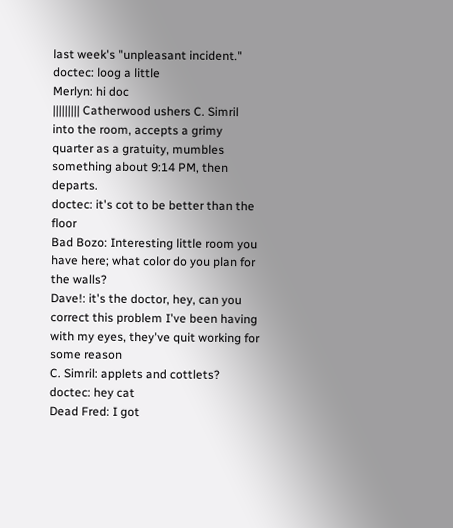last week's "unpleasant incident."
doctec: loog a little
Merlyn: hi doc
||||||||| Catherwood ushers C. Simril into the room, accepts a grimy quarter as a gratuity, mumbles something about 9:14 PM, then departs.
doctec: it's cot to be better than the floor
Bad Bozo: Interesting little room you have here; what color do you plan for the walls?
Dave!: it's the doctor, hey, can you correct this problem I've been having with my eyes, they've quit working for some reason
C. Simril: applets and cottlets?
doctec: hey cat
Dead Fred: I got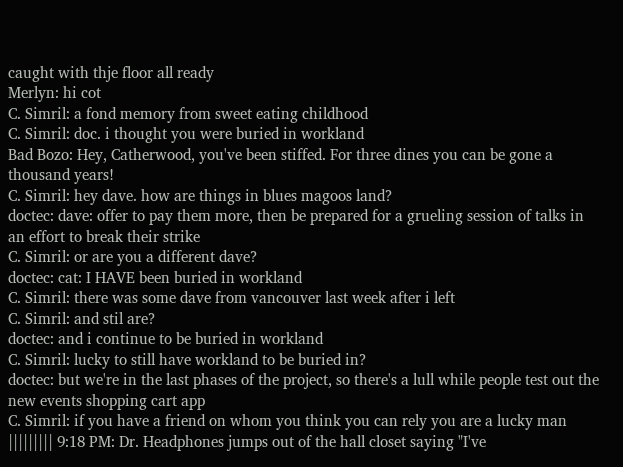caught with thje floor all ready
Merlyn: hi cot
C. Simril: a fond memory from sweet eating childhood
C. Simril: doc. i thought you were buried in workland
Bad Bozo: Hey, Catherwood, you've been stiffed. For three dines you can be gone a thousand years!
C. Simril: hey dave. how are things in blues magoos land?
doctec: dave: offer to pay them more, then be prepared for a grueling session of talks in an effort to break their strike
C. Simril: or are you a different dave?
doctec: cat: I HAVE been buried in workland
C. Simril: there was some dave from vancouver last week after i left
C. Simril: and stil are?
doctec: and i continue to be buried in workland
C. Simril: lucky to still have workland to be buried in?
doctec: but we're in the last phases of the project, so there's a lull while people test out the new events shopping cart app
C. Simril: if you have a friend on whom you think you can rely you are a lucky man
||||||||| 9:18 PM: Dr. Headphones jumps out of the hall closet saying "I've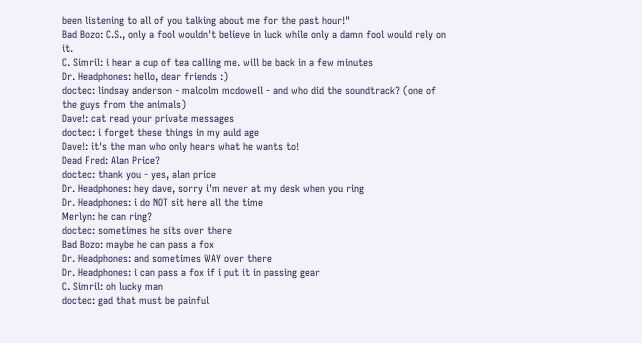been listening to all of you talking about me for the past hour!"
Bad Bozo: C.S., only a fool wouldn't believe in luck while only a damn fool would rely on it.
C. Simril: i hear a cup of tea calling me. will be back in a few minutes
Dr. Headphones: hello, dear friends :)
doctec: lindsay anderson - malcolm mcdowell - and who did the soundtrack? (one of the guys from the animals)
Dave!: cat read your private messages
doctec: i forget these things in my auld age
Dave!: it's the man who only hears what he wants to!
Dead Fred: Alan Price?
doctec: thank you - yes, alan price
Dr. Headphones: hey dave, sorry i'm never at my desk when you ring
Dr. Headphones: i do NOT sit here all the time
Merlyn: he can ring?
doctec: sometimes he sits over there
Bad Bozo: maybe he can pass a fox
Dr. Headphones: and sometimes WAY over there
Dr. Headphones: i can pass a fox if i put it in passing gear
C. Simril: oh lucky man
doctec: gad that must be painful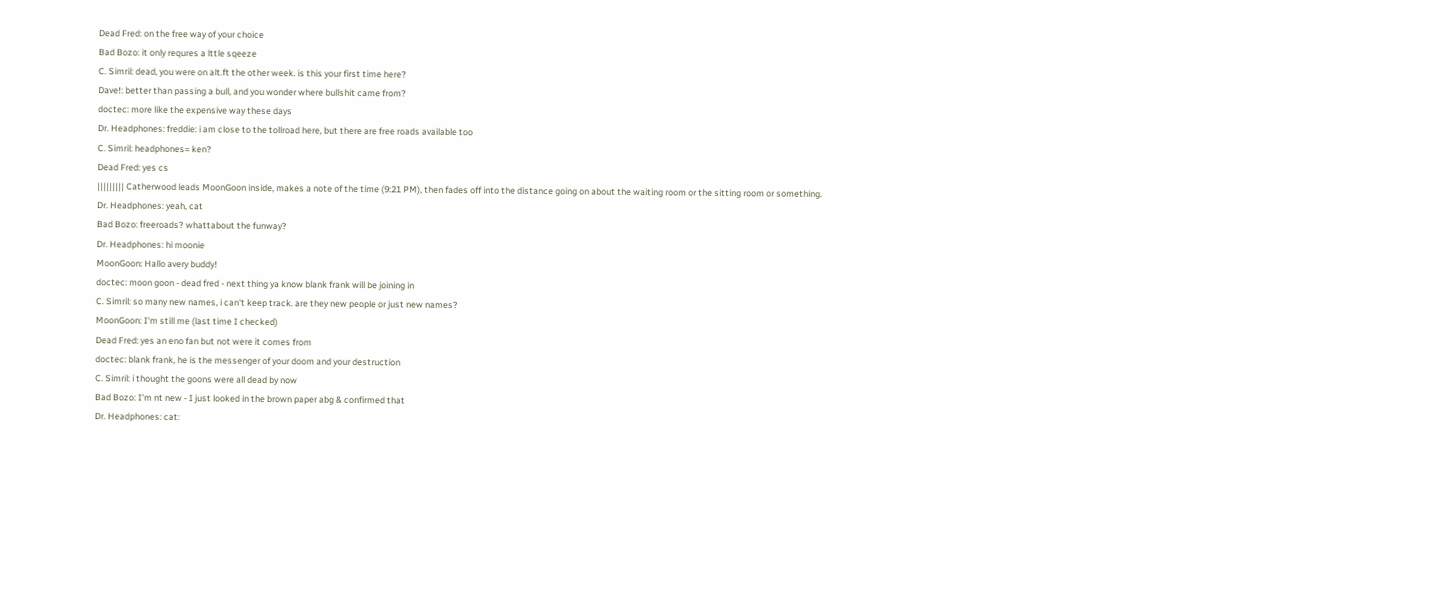Dead Fred: on the free way of your choice
Bad Bozo: it only requres a lttle sqeeze
C. Simril: dead, you were on alt.ft the other week. is this your first time here?
Dave!: better than passing a bull, and you wonder where bullshit came from?
doctec: more like the expensive way these days
Dr. Headphones: freddie: i am close to the tollroad here, but there are free roads available too
C. Simril: headphones= ken?
Dead Fred: yes cs
||||||||| Catherwood leads MoonGoon inside, makes a note of the time (9:21 PM), then fades off into the distance going on about the waiting room or the sitting room or something.
Dr. Headphones: yeah, cat
Bad Bozo: freeroads? whattabout the funway?
Dr. Headphones: hi moonie
MoonGoon: Hallo avery buddy!
doctec: moon goon - dead fred - next thing ya know blank frank will be joining in
C. Simril: so many new names, i can't keep track. are they new people or just new names?
MoonGoon: I'm still me (last time I checked)
Dead Fred: yes an eno fan but not were it comes from
doctec: blank frank, he is the messenger of your doom and your destruction
C. Simril: i thought the goons were all dead by now
Bad Bozo: I'm nt new - I just looked in the brown paper abg & confirmed that
Dr. Headphones: cat: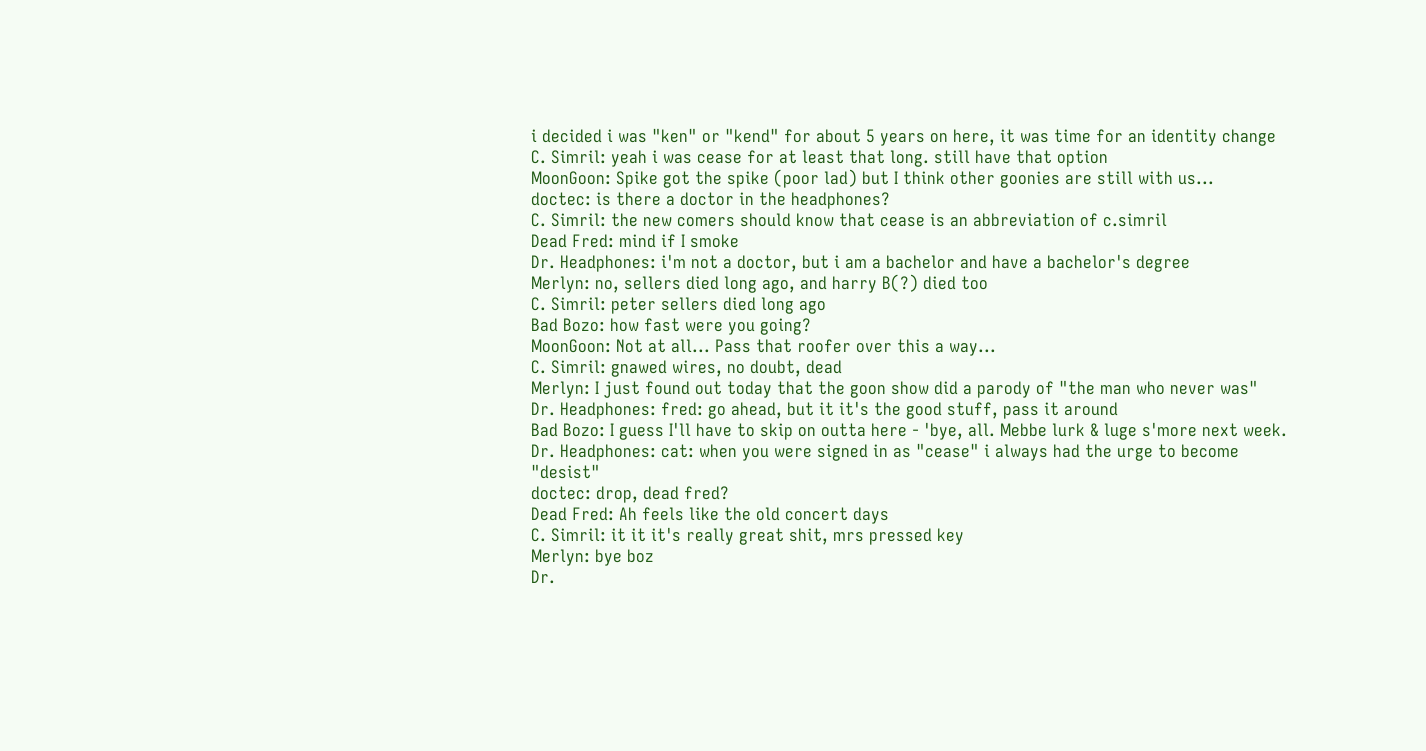i decided i was "ken" or "kend" for about 5 years on here, it was time for an identity change
C. Simril: yeah i was cease for at least that long. still have that option
MoonGoon: Spike got the spike (poor lad) but I think other goonies are still with us...
doctec: is there a doctor in the headphones?
C. Simril: the new comers should know that cease is an abbreviation of c.simril
Dead Fred: mind if I smoke
Dr. Headphones: i'm not a doctor, but i am a bachelor and have a bachelor's degree
Merlyn: no, sellers died long ago, and harry B(?) died too
C. Simril: peter sellers died long ago
Bad Bozo: how fast were you going?
MoonGoon: Not at all... Pass that roofer over this a way...
C. Simril: gnawed wires, no doubt, dead
Merlyn: I just found out today that the goon show did a parody of "the man who never was"
Dr. Headphones: fred: go ahead, but it it's the good stuff, pass it around
Bad Bozo: I guess I'll have to skip on outta here - 'bye, all. Mebbe lurk & luge s'more next week.
Dr. Headphones: cat: when you were signed in as "cease" i always had the urge to become "desist"
doctec: drop, dead fred?
Dead Fred: Ah feels like the old concert days
C. Simril: it it it's really great shit, mrs pressed key
Merlyn: bye boz
Dr.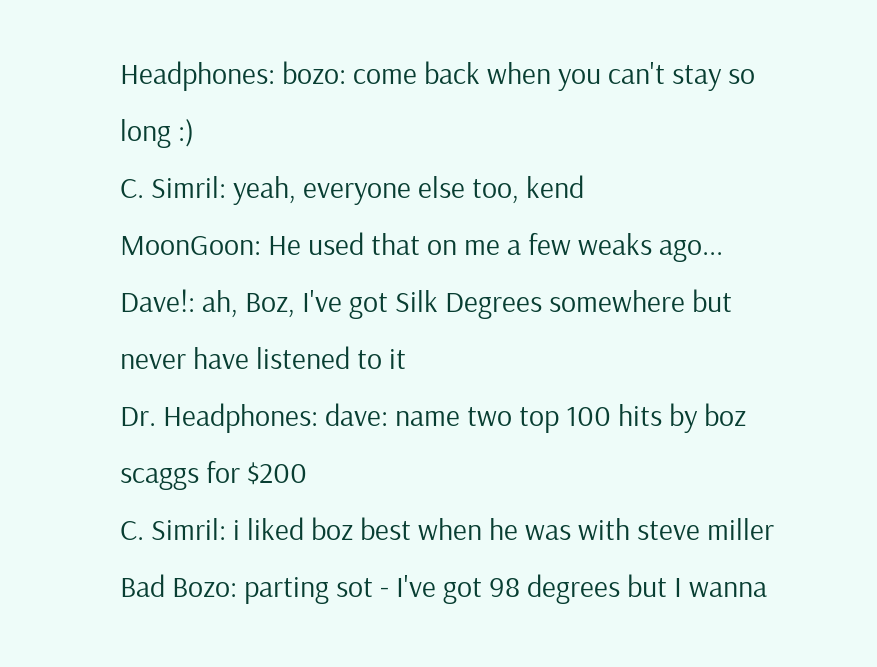Headphones: bozo: come back when you can't stay so long :)
C. Simril: yeah, everyone else too, kend
MoonGoon: He used that on me a few weaks ago...
Dave!: ah, Boz, I've got Silk Degrees somewhere but never have listened to it
Dr. Headphones: dave: name two top 100 hits by boz scaggs for $200
C. Simril: i liked boz best when he was with steve miller
Bad Bozo: parting sot - I've got 98 degrees but I wanna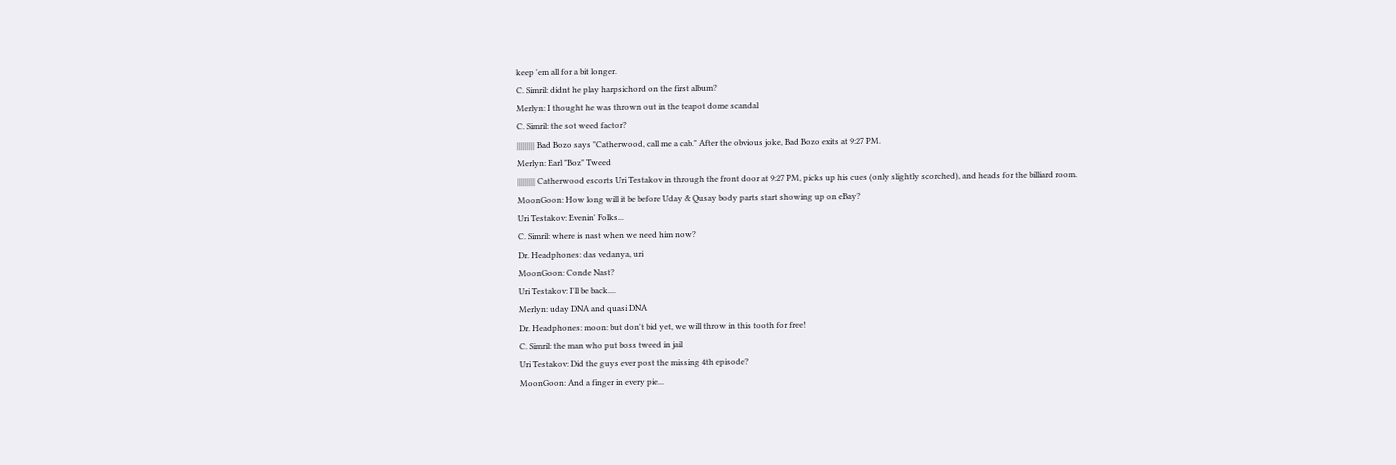keep 'em all for a bit longer.
C. Simril: didnt he play harpsichord on the first album?
Merlyn: I thought he was thrown out in the teapot dome scandal
C. Simril: the sot weed factor?
||||||||| Bad Bozo says "Catherwood, call me a cab." After the obvious joke, Bad Bozo exits at 9:27 PM.
Merlyn: Earl "Boz" Tweed
||||||||| Catherwood escorts Uri Testakov in through the front door at 9:27 PM, picks up his cues (only slightly scorched), and heads for the billiard room.
MoonGoon: How long will it be before Uday & Qusay body parts start showing up on eBay?
Uri Testakov: Evenin' Folks...
C. Simril: where is nast when we need him now?
Dr. Headphones: das vedanya, uri
MoonGoon: Conde Nast?
Uri Testakov: I'll be back....
Merlyn: uday DNA and quasi DNA
Dr. Headphones: moon: but don't bid yet, we will throw in this tooth for free!
C. Simril: the man who put boss tweed in jail
Uri Testakov: Did the guys ever post the missing 4th episode?
MoonGoon: And a finger in every pie...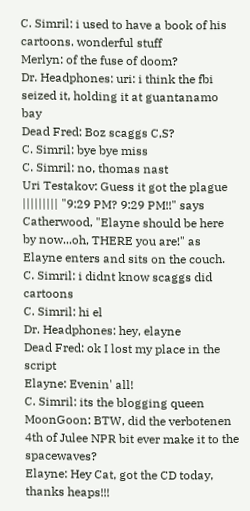C. Simril: i used to have a book of his cartoons. wonderful stuff
Merlyn: of the fuse of doom?
Dr. Headphones: uri: i think the fbi seized it, holding it at guantanamo bay
Dead Fred: Boz scaggs C,S?
C. Simril: bye bye miss
C. Simril: no, thomas nast
Uri Testakov: Guess it got the plague
||||||||| "9:29 PM? 9:29 PM!!" says Catherwood, "Elayne should be here by now...oh, THERE you are!" as Elayne enters and sits on the couch.
C. Simril: i didnt know scaggs did cartoons
C. Simril: hi el
Dr. Headphones: hey, elayne
Dead Fred: ok I lost my place in the script
Elayne: Evenin' all!
C. Simril: its the blogging queen
MoonGoon: BTW, did the verbotenen 4th of Julee NPR bit ever make it to the spacewaves?
Elayne: Hey Cat, got the CD today, thanks heaps!!!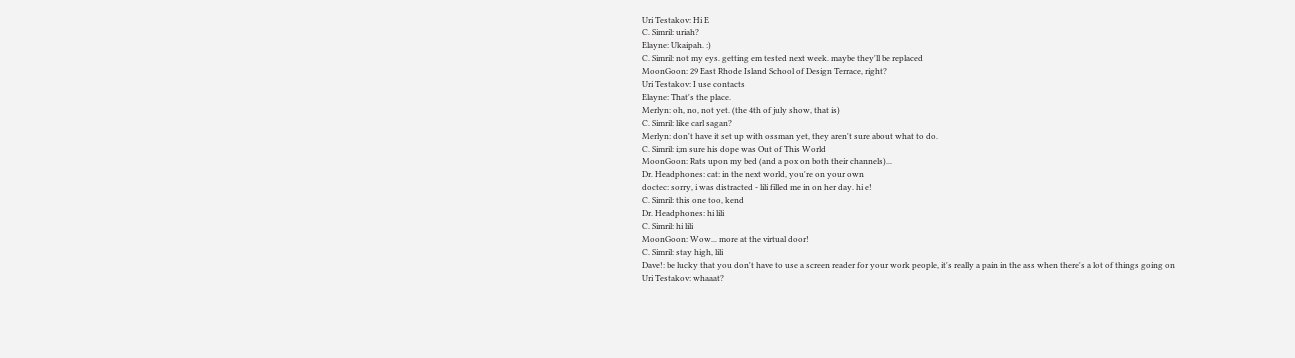Uri Testakov: Hi E
C. Simril: uriah?
Elayne: Ukaipah. :)
C. Simril: not my eys. getting em tested next week. maybe they'll be replaced
MoonGoon: 29 East Rhode Island School of Design Terrace, right?
Uri Testakov: I use contacts
Elayne: That's the place.
Merlyn: oh, no, not yet. (the 4th of july show, that is)
C. Simril: like carl sagan?
Merlyn: don't have it set up with ossman yet, they aren't sure about what to do.
C. Simril: i;m sure his dope was Out of This World
MoonGoon: Rats upon my bed (and a pox on both their channels)...
Dr. Headphones: cat: in the next world, you're on your own
doctec: sorry, i was distracted - lili filled me in on her day. hi e!
C. Simril: this one too, kend
Dr. Headphones: hi lili
C. Simril: hi lili
MoonGoon: Wow... more at the virtual door!
C. Simril: stay high, lili
Dave!: be lucky that you don't have to use a screen reader for your work people, it's really a pain in the ass when there's a lot of things going on
Uri Testakov: whaaat?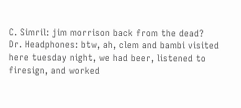C. Simril: jim morrison back from the dead?
Dr. Headphones: btw, ah, clem and bambi visited here tuesday night, we had beer, listened to firesign, and worked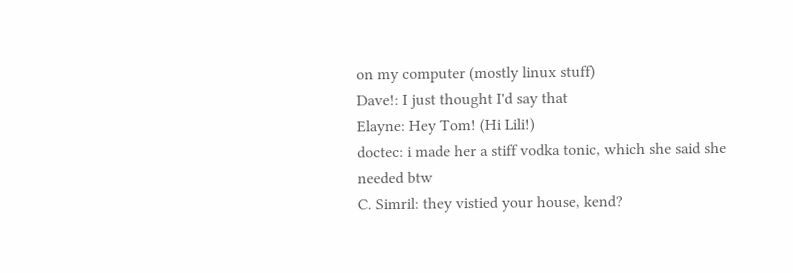on my computer (mostly linux stuff)
Dave!: I just thought I'd say that
Elayne: Hey Tom! (Hi Lili!)
doctec: i made her a stiff vodka tonic, which she said she needed btw
C. Simril: they vistied your house, kend?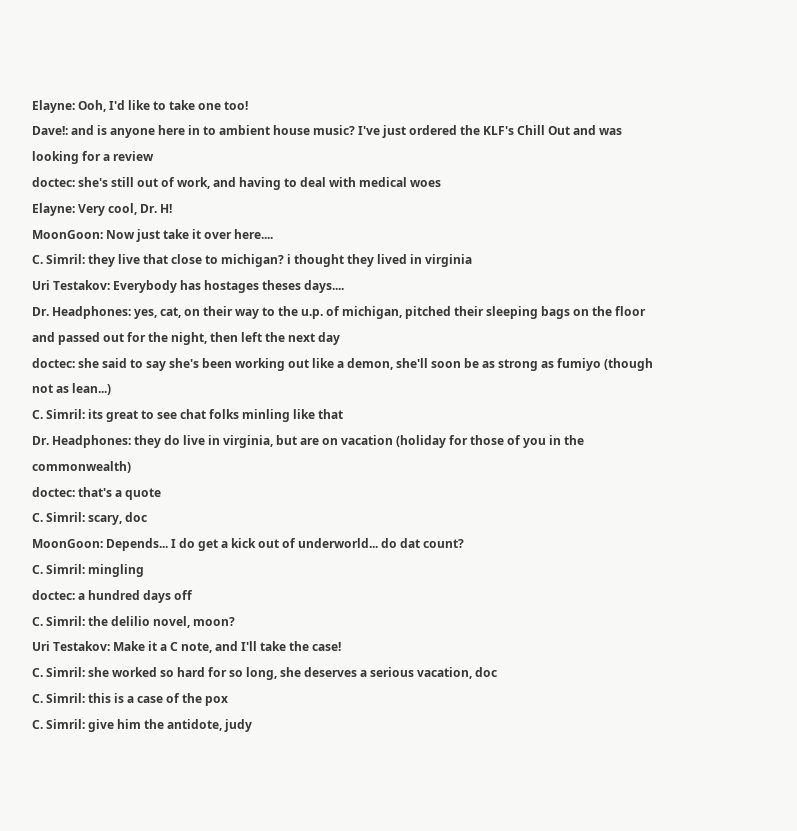Elayne: Ooh, I'd like to take one too!
Dave!: and is anyone here in to ambient house music? I've just ordered the KLF's Chill Out and was looking for a review
doctec: she's still out of work, and having to deal with medical woes
Elayne: Very cool, Dr. H!
MoonGoon: Now just take it over here....
C. Simril: they live that close to michigan? i thought they lived in virginia
Uri Testakov: Everybody has hostages theses days....
Dr. Headphones: yes, cat, on their way to the u.p. of michigan, pitched their sleeping bags on the floor and passed out for the night, then left the next day
doctec: she said to say she's been working out like a demon, she'll soon be as strong as fumiyo (though not as lean...)
C. Simril: its great to see chat folks minling like that
Dr. Headphones: they do live in virginia, but are on vacation (holiday for those of you in the commonwealth)
doctec: that's a quote
C. Simril: scary, doc
MoonGoon: Depends... I do get a kick out of underworld... do dat count?
C. Simril: mingling
doctec: a hundred days off
C. Simril: the delilio novel, moon?
Uri Testakov: Make it a C note, and I'll take the case!
C. Simril: she worked so hard for so long, she deserves a serious vacation, doc
C. Simril: this is a case of the pox
C. Simril: give him the antidote, judy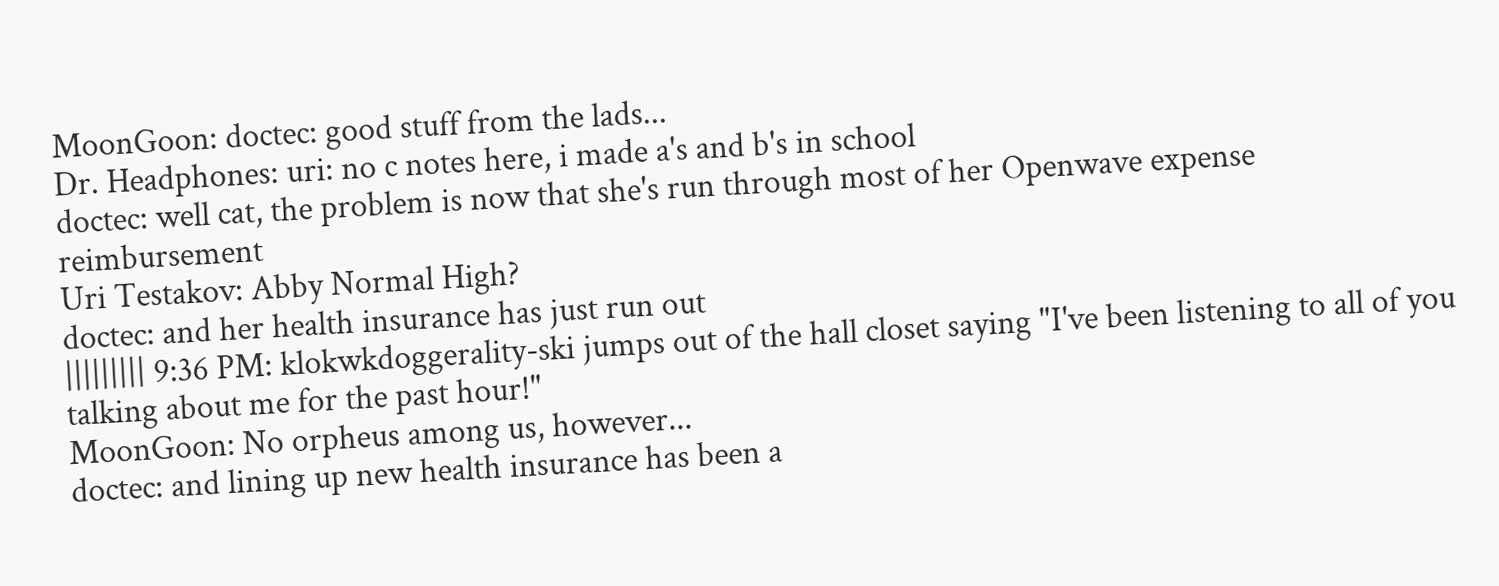MoonGoon: doctec: good stuff from the lads...
Dr. Headphones: uri: no c notes here, i made a's and b's in school
doctec: well cat, the problem is now that she's run through most of her Openwave expense reimbursement
Uri Testakov: Abby Normal High?
doctec: and her health insurance has just run out
||||||||| 9:36 PM: klokwkdoggerality-ski jumps out of the hall closet saying "I've been listening to all of you talking about me for the past hour!"
MoonGoon: No orpheus among us, however...
doctec: and lining up new health insurance has been a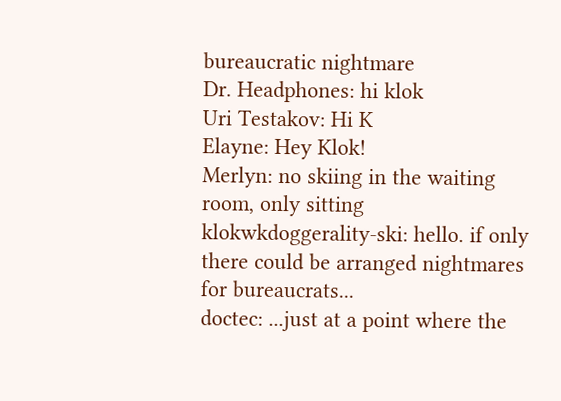bureaucratic nightmare
Dr. Headphones: hi klok
Uri Testakov: Hi K
Elayne: Hey Klok!
Merlyn: no skiing in the waiting room, only sitting
klokwkdoggerality-ski: hello. if only there could be arranged nightmares for bureaucrats...
doctec: ...just at a point where the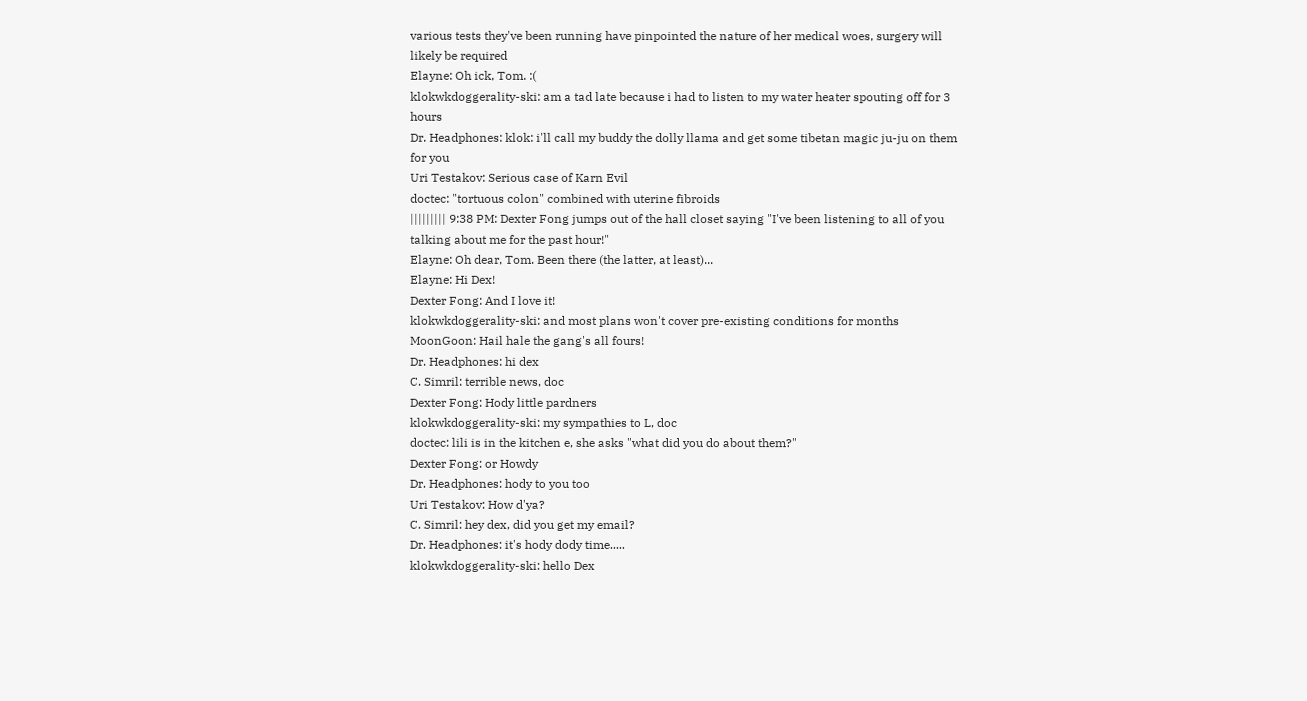various tests they've been running have pinpointed the nature of her medical woes, surgery will likely be required
Elayne: Oh ick, Tom. :(
klokwkdoggerality-ski: am a tad late because i had to listen to my water heater spouting off for 3 hours
Dr. Headphones: klok: i'll call my buddy the dolly llama and get some tibetan magic ju-ju on them for you
Uri Testakov: Serious case of Karn Evil
doctec: "tortuous colon" combined with uterine fibroids
||||||||| 9:38 PM: Dexter Fong jumps out of the hall closet saying "I've been listening to all of you talking about me for the past hour!"
Elayne: Oh dear, Tom. Been there (the latter, at least)...
Elayne: Hi Dex!
Dexter Fong: And I love it!
klokwkdoggerality-ski: and most plans won't cover pre-existing conditions for months
MoonGoon: Hail hale the gang's all fours!
Dr. Headphones: hi dex
C. Simril: terrible news, doc
Dexter Fong: Hody little pardners
klokwkdoggerality-ski: my sympathies to L, doc
doctec: lili is in the kitchen e, she asks "what did you do about them?"
Dexter Fong: or Howdy
Dr. Headphones: hody to you too
Uri Testakov: How d'ya?
C. Simril: hey dex, did you get my email?
Dr. Headphones: it's hody dody time.....
klokwkdoggerality-ski: hello Dex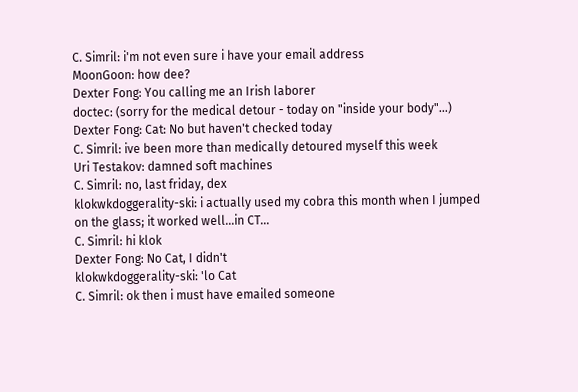C. Simril: i'm not even sure i have your email address
MoonGoon: how dee?
Dexter Fong: You calling me an Irish laborer
doctec: (sorry for the medical detour - today on "inside your body"...)
Dexter Fong: Cat: No but haven't checked today
C. Simril: ive been more than medically detoured myself this week
Uri Testakov: damned soft machines
C. Simril: no, last friday, dex
klokwkdoggerality-ski: i actually used my cobra this month when I jumped on the glass; it worked well...in CT...
C. Simril: hi klok
Dexter Fong: No Cat, I didn't
klokwkdoggerality-ski: 'lo Cat
C. Simril: ok then i must have emailed someone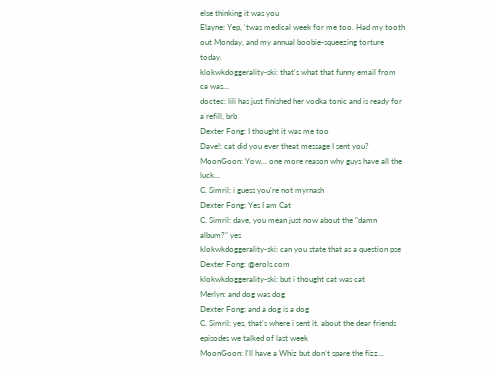else thinking it was you
Elayne: Yep, 'twas medical week for me too. Had my tooth out Monday, and my annual boobie-squeezing torture today.
klokwkdoggerality-ski: that's what that funny email from ca was...
doctec: lili has just finished her vodka tonic and is ready for a refill, brb
Dexter Fong: I thought it was me too
Dave!: cat did you ever theat message I sent you?
MoonGoon: Yow... one more reason why guys have all the luck...
C. Simril: i guess you're not myrnash
Dexter Fong: Yes I am Cat
C. Simril: dave, you mean just now about the "damn album?" yes
klokwkdoggerality-ski: can you state that as a question pse
Dexter Fong: @erols.com
klokwkdoggerality-ski: but i thought cat was cat
Merlyn: and dog was dog
Dexter Fong: and a dog is a dog
C. Simril: yes, that's where i sent it. about the dear friends episodes we talked of last week
MoonGoon: I'll have a Whiz but don't spare the fizz...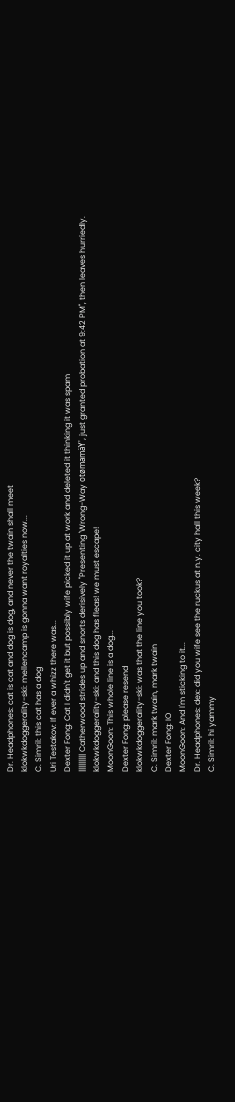Dr. Headphones: cat is cat and dog is dog, and never the twain shall meet
klokwkdoggerality-ski: mellencamp is gonna want royalties now...
C. Simril: this cat has a dog
Uri Testakov: If ever a whizz there was...
Dexter Fong: Cat I didn't get it but possibly wife picked it up at work and deleted it thinking it was spam
||||||||| Catherwood strides up and snorts derisively "Presenting 'Wrong-Way otømamäY', just granted probation at 9:42 PM", then leaves hurriedly.
klokwkdoggerality-ski: and this dog has fleas! we must escape!
MoonGoon: This whole line is a dog...
Dexter Fong: please resend
klokwkdoggerality-ski: was that the line you took?
C. Simril: mark twain, mark twain
Dexter Fong: IO
MoonGoon: And I'm sticking to it...
Dr. Headphones: dex: did you wife see the ruckus at n.y. city hall this week?
C. Simril: hi yammy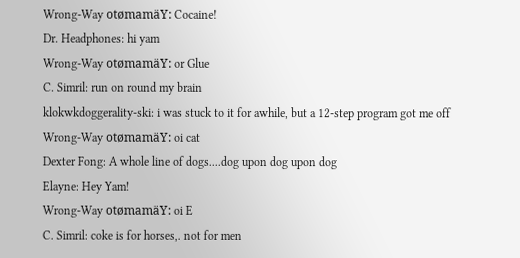Wrong-Way otømamäY: Cocaine!
Dr. Headphones: hi yam
Wrong-Way otømamäY: or Glue
C. Simril: run on round my brain
klokwkdoggerality-ski: i was stuck to it for awhile, but a 12-step program got me off
Wrong-Way otømamäY: oi cat
Dexter Fong: A whole line of dogs....dog upon dog upon dog
Elayne: Hey Yam!
Wrong-Way otømamäY: oi E
C. Simril: coke is for horses,. not for men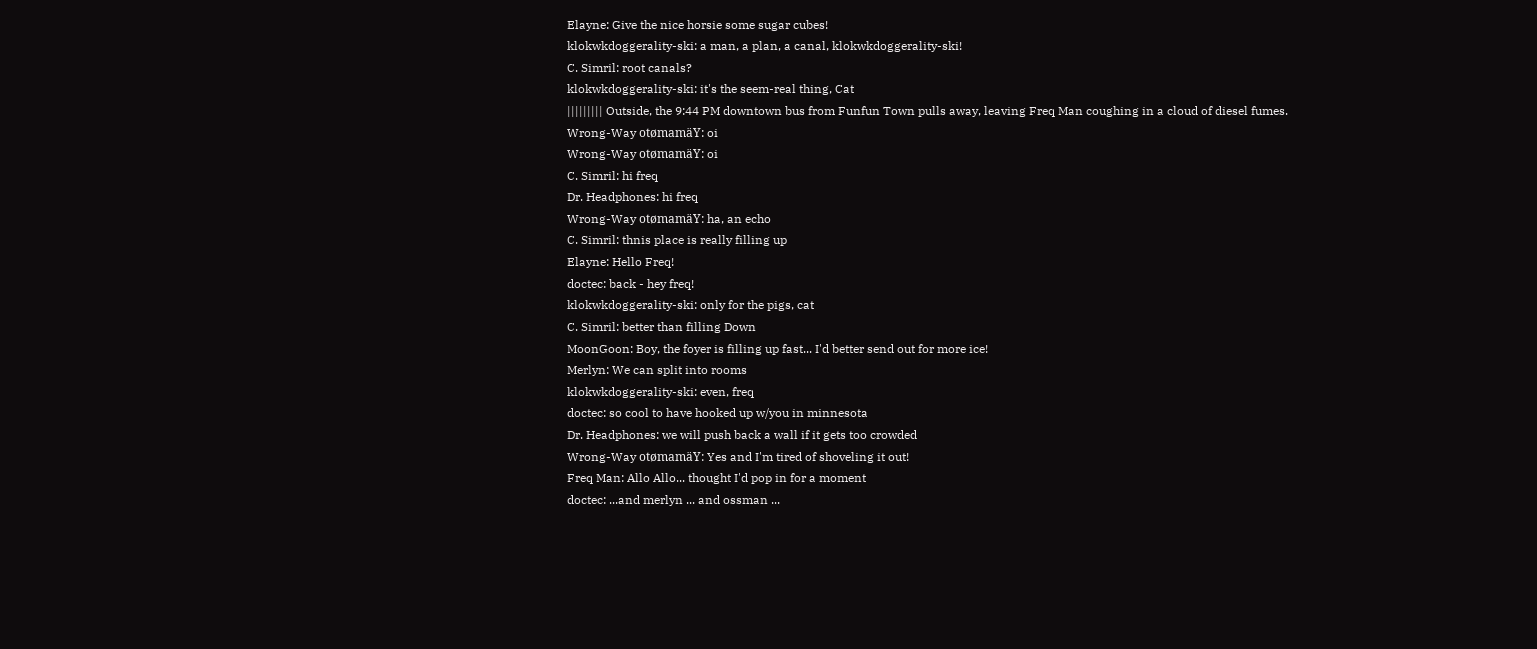Elayne: Give the nice horsie some sugar cubes!
klokwkdoggerality-ski: a man, a plan, a canal, klokwkdoggerality-ski!
C. Simril: root canals?
klokwkdoggerality-ski: it's the seem-real thing, Cat
||||||||| Outside, the 9:44 PM downtown bus from Funfun Town pulls away, leaving Freq Man coughing in a cloud of diesel fumes.
Wrong-Way otømamäY: oi
Wrong-Way otømamäY: oi
C. Simril: hi freq
Dr. Headphones: hi freq
Wrong-Way otømamäY: ha, an echo
C. Simril: thnis place is really filling up
Elayne: Hello Freq!
doctec: back - hey freq!
klokwkdoggerality-ski: only for the pigs, cat
C. Simril: better than filling Down
MoonGoon: Boy, the foyer is filling up fast... I'd better send out for more ice!
Merlyn: We can split into rooms
klokwkdoggerality-ski: even, freq
doctec: so cool to have hooked up w/you in minnesota
Dr. Headphones: we will push back a wall if it gets too crowded
Wrong-Way otømamäY: Yes and I'm tired of shoveling it out!
Freq Man: Allo Allo... thought I'd pop in for a moment
doctec: ...and merlyn ... and ossman ...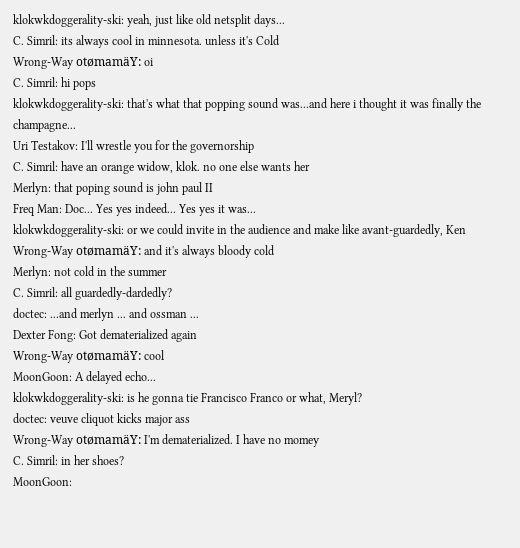klokwkdoggerality-ski: yeah, just like old netsplit days...
C. Simril: its always cool in minnesota. unless it's Cold
Wrong-Way otømamäY: oi
C. Simril: hi pops
klokwkdoggerality-ski: that's what that popping sound was...and here i thought it was finally the champagne...
Uri Testakov: I'll wrestle you for the governorship
C. Simril: have an orange widow, klok. no one else wants her
Merlyn: that poping sound is john paul II
Freq Man: Doc... Yes yes indeed... Yes yes it was...
klokwkdoggerality-ski: or we could invite in the audience and make like avant-guardedly, Ken
Wrong-Way otømamäY: and it's always bloody cold
Merlyn: not cold in the summer
C. Simril: all guardedly-dardedly?
doctec: ...and merlyn ... and ossman ...
Dexter Fong: Got dematerialized again
Wrong-Way otømamäY: cool
MoonGoon: A delayed echo...
klokwkdoggerality-ski: is he gonna tie Francisco Franco or what, Meryl?
doctec: veuve cliquot kicks major ass
Wrong-Way otømamäY: I'm dematerialized. I have no momey
C. Simril: in her shoes?
MoonGoon: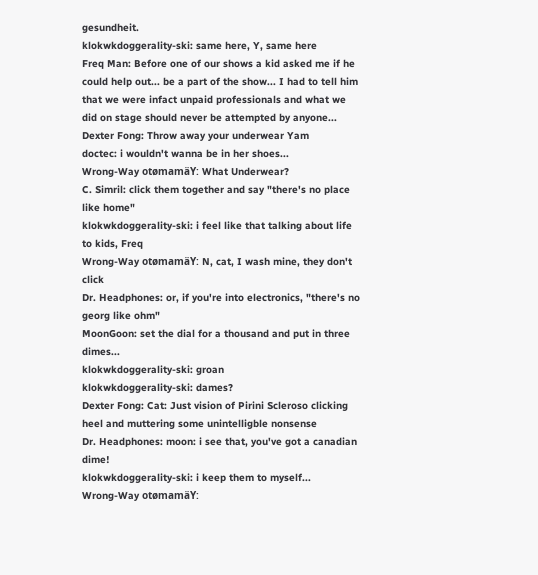gesundheit.
klokwkdoggerality-ski: same here, Y, same here
Freq Man: Before one of our shows a kid asked me if he could help out... be a part of the show... I had to tell him that we were infact unpaid professionals and what we did on stage should never be attempted by anyone...
Dexter Fong: Throw away your underwear Yam
doctec: i wouldn't wanna be in her shoes...
Wrong-Way otømamäY: What Underwear?
C. Simril: click them together and say "there's no place like home"
klokwkdoggerality-ski: i feel like that talking about life to kids, Freq
Wrong-Way otømamäY: N, cat, I wash mine, they don't click
Dr. Headphones: or, if you're into electronics, "there's no georg like ohm"
MoonGoon: set the dial for a thousand and put in three dimes...
klokwkdoggerality-ski: groan
klokwkdoggerality-ski: dames?
Dexter Fong: Cat: Just vision of Pirini Scleroso clicking heel and muttering some unintelligble nonsense
Dr. Headphones: moon: i see that, you've got a canadian dime!
klokwkdoggerality-ski: i keep them to myself...
Wrong-Way otømamäY: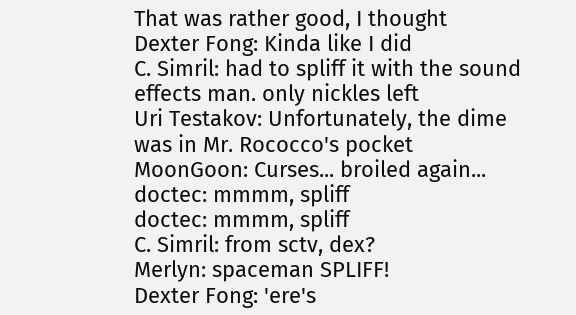That was rather good, I thought
Dexter Fong: Kinda like I did
C. Simril: had to spliff it with the sound effects man. only nickles left
Uri Testakov: Unfortunately, the dime was in Mr. Rococco's pocket
MoonGoon: Curses... broiled again...
doctec: mmmm, spliff
doctec: mmmm, spliff
C. Simril: from sctv, dex?
Merlyn: spaceman SPLIFF!
Dexter Fong: 'ere's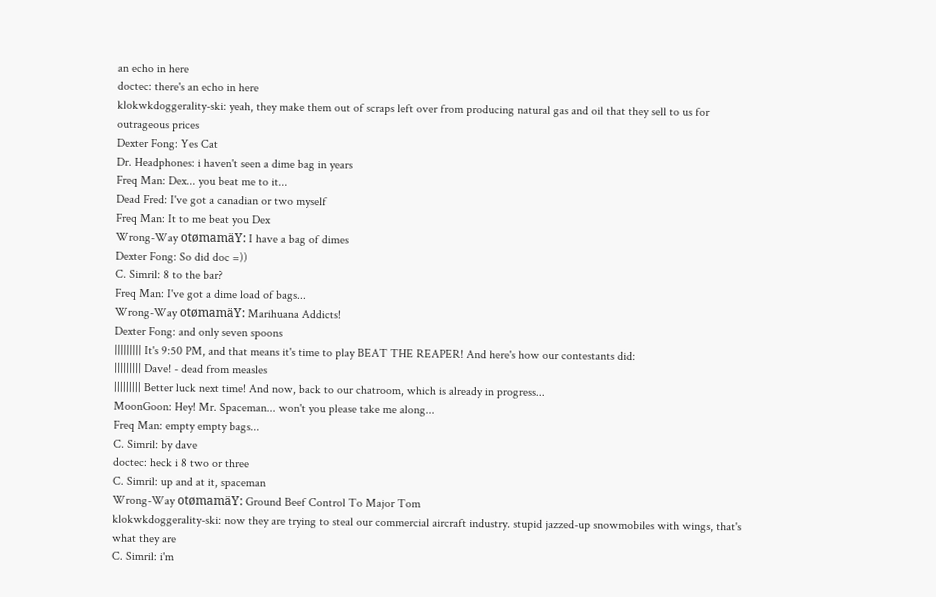an echo in here
doctec: there's an echo in here
klokwkdoggerality-ski: yeah, they make them out of scraps left over from producing natural gas and oil that they sell to us for outrageous prices
Dexter Fong: Yes Cat
Dr. Headphones: i haven't seen a dime bag in years
Freq Man: Dex... you beat me to it...
Dead Fred: I've got a canadian or two myself
Freq Man: It to me beat you Dex
Wrong-Way otømamäY: I have a bag of dimes
Dexter Fong: So did doc =))
C. Simril: 8 to the bar?
Freq Man: I've got a dime load of bags...
Wrong-Way otømamäY: Marihuana Addicts!
Dexter Fong: and only seven spoons
||||||||| It's 9:50 PM, and that means it's time to play BEAT THE REAPER! And here's how our contestants did:
||||||||| Dave! - dead from measles
||||||||| Better luck next time! And now, back to our chatroom, which is already in progress...
MoonGoon: Hey! Mr. Spaceman... won't you please take me along...
Freq Man: empty empty bags...
C. Simril: by dave
doctec: heck i 8 two or three
C. Simril: up and at it, spaceman
Wrong-Way otømamäY: Ground Beef Control To Major Tom
klokwkdoggerality-ski: now they are trying to steal our commercial aircraft industry. stupid jazzed-up snowmobiles with wings, that's what they are
C. Simril: i'm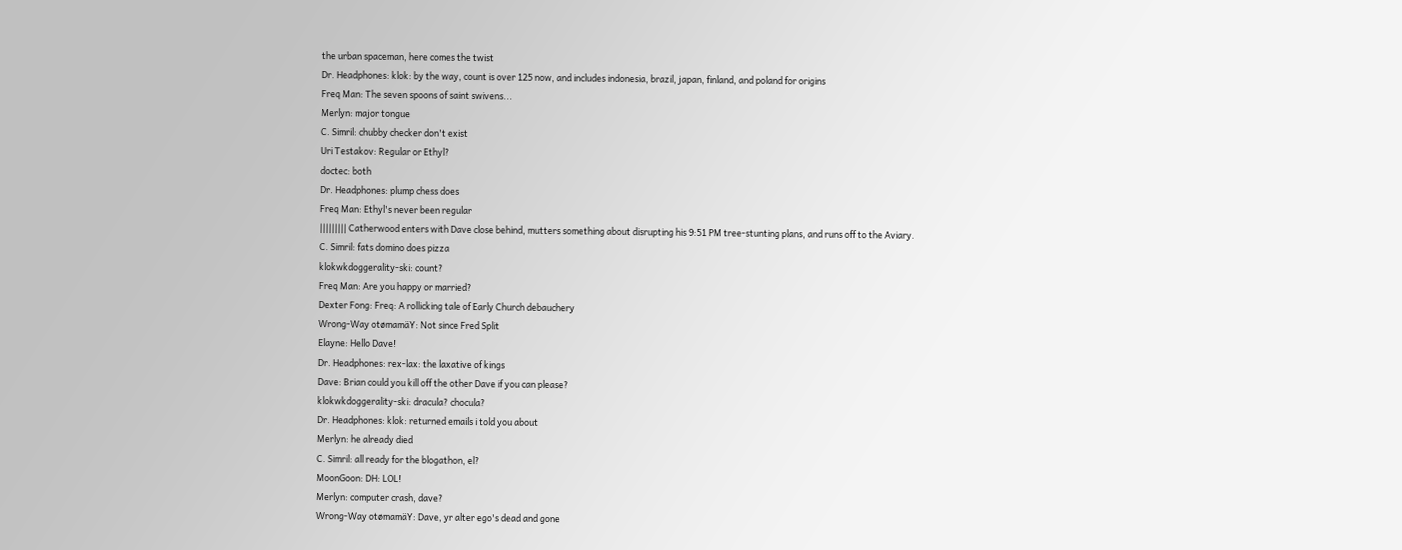the urban spaceman, here comes the twist
Dr. Headphones: klok: by the way, count is over 125 now, and includes indonesia, brazil, japan, finland, and poland for origins
Freq Man: The seven spoons of saint swivens...
Merlyn: major tongue
C. Simril: chubby checker don't exist
Uri Testakov: Regular or Ethyl?
doctec: both
Dr. Headphones: plump chess does
Freq Man: Ethyl's never been regular
||||||||| Catherwood enters with Dave close behind, mutters something about disrupting his 9:51 PM tree-stunting plans, and runs off to the Aviary.
C. Simril: fats domino does pizza
klokwkdoggerality-ski: count?
Freq Man: Are you happy or married?
Dexter Fong: Freq: A rollicking tale of Early Church debauchery
Wrong-Way otømamäY: Not since Fred Split
Elayne: Hello Dave!
Dr. Headphones: rex-lax: the laxative of kings
Dave: Brian could you kill off the other Dave if you can please?
klokwkdoggerality-ski: dracula? chocula?
Dr. Headphones: klok: returned emails i told you about
Merlyn: he already died
C. Simril: all ready for the blogathon, el?
MoonGoon: DH: LOL!
Merlyn: computer crash, dave?
Wrong-Way otømamäY: Dave, yr alter ego's dead and gone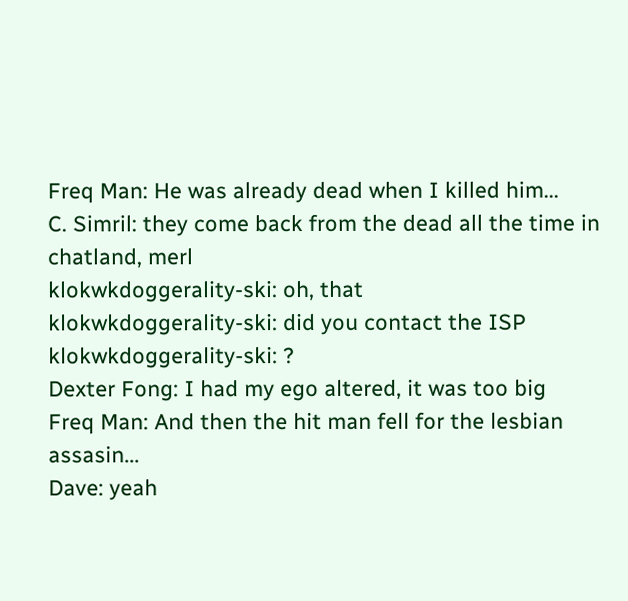Freq Man: He was already dead when I killed him...
C. Simril: they come back from the dead all the time in chatland, merl
klokwkdoggerality-ski: oh, that
klokwkdoggerality-ski: did you contact the ISP
klokwkdoggerality-ski: ?
Dexter Fong: I had my ego altered, it was too big
Freq Man: And then the hit man fell for the lesbian assasin...
Dave: yeah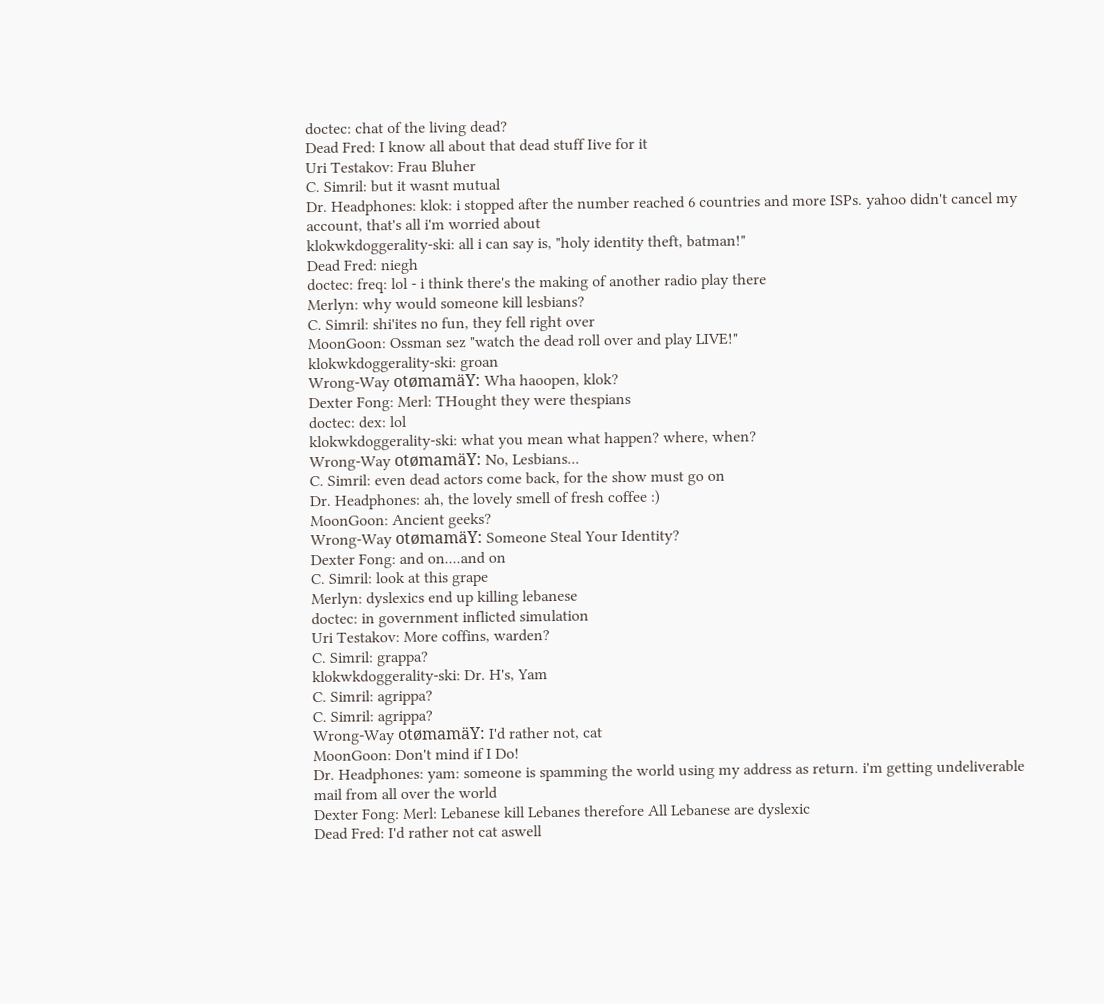doctec: chat of the living dead?
Dead Fred: I know all about that dead stuff Iive for it
Uri Testakov: Frau Bluher
C. Simril: but it wasnt mutual
Dr. Headphones: klok: i stopped after the number reached 6 countries and more ISPs. yahoo didn't cancel my account, that's all i'm worried about
klokwkdoggerality-ski: all i can say is, "holy identity theft, batman!"
Dead Fred: niegh
doctec: freq: lol - i think there's the making of another radio play there
Merlyn: why would someone kill lesbians?
C. Simril: shi'ites no fun, they fell right over
MoonGoon: Ossman sez "watch the dead roll over and play LIVE!"
klokwkdoggerality-ski: groan
Wrong-Way otømamäY: Wha haoopen, klok?
Dexter Fong: Merl: THought they were thespians
doctec: dex: lol
klokwkdoggerality-ski: what you mean what happen? where, when?
Wrong-Way otømamäY: No, Lesbians...
C. Simril: even dead actors come back, for the show must go on
Dr. Headphones: ah, the lovely smell of fresh coffee :)
MoonGoon: Ancient geeks?
Wrong-Way otømamäY: Someone Steal Your Identity?
Dexter Fong: and on....and on
C. Simril: look at this grape
Merlyn: dyslexics end up killing lebanese
doctec: in government inflicted simulation
Uri Testakov: More coffins, warden?
C. Simril: grappa?
klokwkdoggerality-ski: Dr. H's, Yam
C. Simril: agrippa?
C. Simril: agrippa?
Wrong-Way otømamäY: I'd rather not, cat
MoonGoon: Don't mind if I Do!
Dr. Headphones: yam: someone is spamming the world using my address as return. i'm getting undeliverable mail from all over the world
Dexter Fong: Merl: Lebanese kill Lebanes therefore All Lebanese are dyslexic
Dead Fred: I'd rather not cat aswell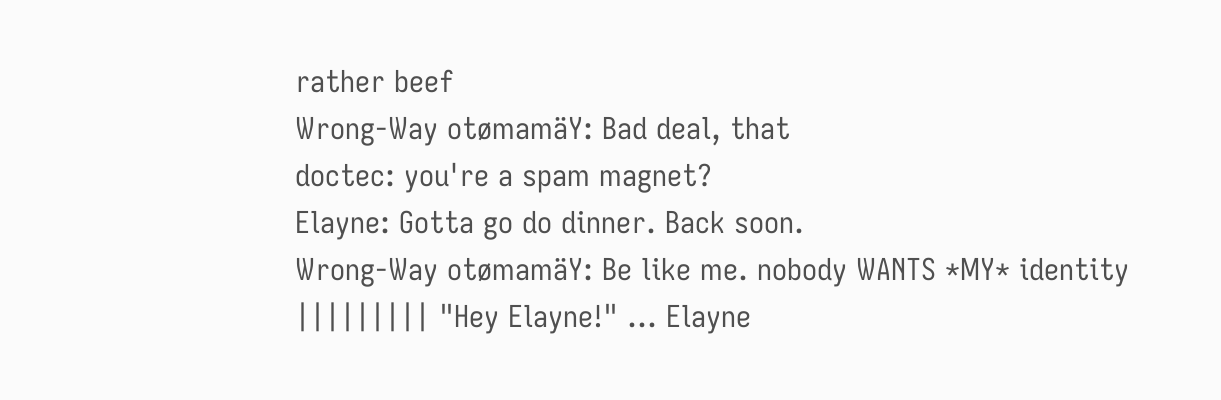rather beef
Wrong-Way otømamäY: Bad deal, that
doctec: you're a spam magnet?
Elayne: Gotta go do dinner. Back soon.
Wrong-Way otømamäY: Be like me. nobody WANTS *MY* identity
||||||||| "Hey Elayne!" ... Elayne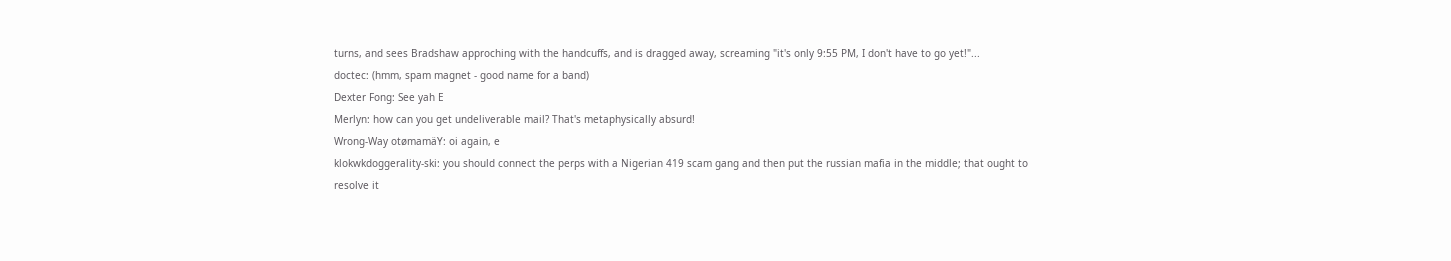turns, and sees Bradshaw approching with the handcuffs, and is dragged away, screaming "it's only 9:55 PM, I don't have to go yet!"...
doctec: (hmm, spam magnet - good name for a band)
Dexter Fong: See yah E
Merlyn: how can you get undeliverable mail? That's metaphysically absurd!
Wrong-Way otømamäY: oi again, e
klokwkdoggerality-ski: you should connect the perps with a Nigerian 419 scam gang and then put the russian mafia in the middle; that ought to resolve it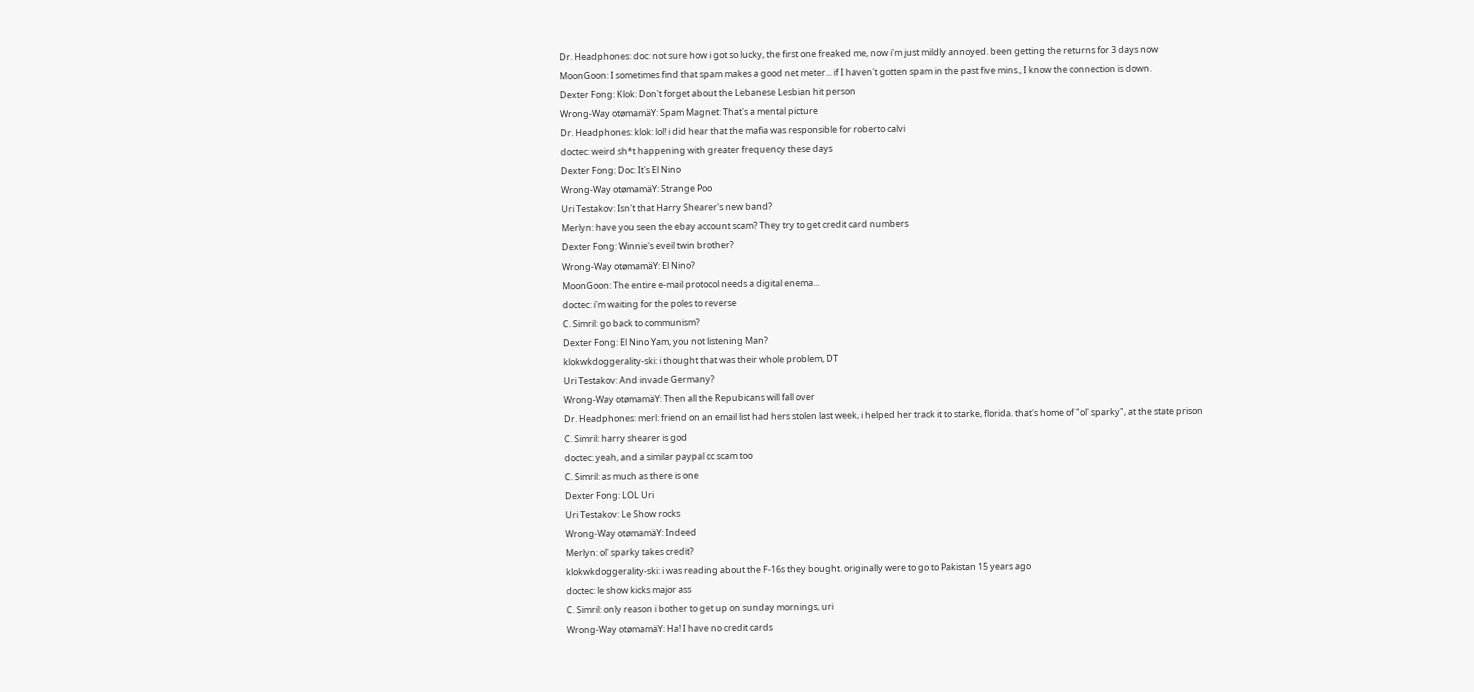Dr. Headphones: doc: not sure how i got so lucky, the first one freaked me, now i'm just mildly annoyed. been getting the returns for 3 days now
MoonGoon: I sometimes find that spam makes a good net meter... if I haven't gotten spam in the past five mins., I know the connection is down.
Dexter Fong: Klok: Don't forget about the Lebanese Lesbian hit person
Wrong-Way otømamäY: Spam Magnet: That's a mental picture
Dr. Headphones: klok: lol! i did hear that the mafia was responsible for roberto calvi
doctec: weird sh*t happening with greater frequency these days
Dexter Fong: Doc: It's El Nino
Wrong-Way otømamäY: Strange Poo
Uri Testakov: Isn't that Harry Shearer's new band?
Merlyn: have you seen the ebay account scam? They try to get credit card numbers
Dexter Fong: Winnie's eveil twin brother?
Wrong-Way otømamäY: El Nino?
MoonGoon: The entire e-mail protocol needs a digital enema...
doctec: i'm waiting for the poles to reverse
C. Simril: go back to communism?
Dexter Fong: El Nino Yam, you not listening Man?
klokwkdoggerality-ski: i thought that was their whole problem, DT
Uri Testakov: And invade Germany?
Wrong-Way otømamäY: Then all the Repubicans will fall over
Dr. Headphones: merl: friend on an email list had hers stolen last week, i helped her track it to starke, florida. that's home of "ol' sparky", at the state prison
C. Simril: harry shearer is god
doctec: yeah, and a similar paypal cc scam too
C. Simril: as much as there is one
Dexter Fong: LOL Uri
Uri Testakov: Le Show rocks
Wrong-Way otømamäY: Indeed
Merlyn: ol' sparky takes credit?
klokwkdoggerality-ski: i was reading about the F-16s they bought. originally were to go to Pakistan 15 years ago
doctec: le show kicks major ass
C. Simril: only reason i bother to get up on sunday mornings, uri
Wrong-Way otømamäY: Ha! I have no credit cards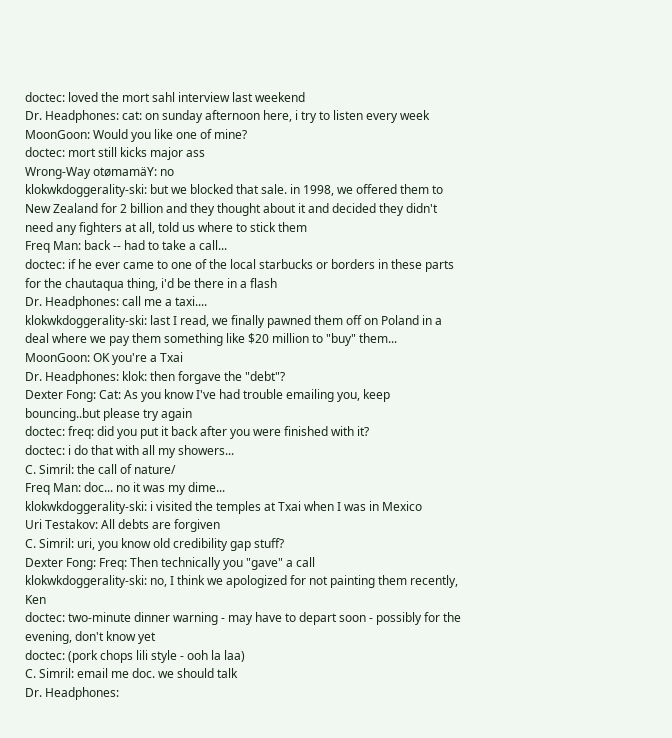doctec: loved the mort sahl interview last weekend
Dr. Headphones: cat: on sunday afternoon here, i try to listen every week
MoonGoon: Would you like one of mine?
doctec: mort still kicks major ass
Wrong-Way otømamäY: no
klokwkdoggerality-ski: but we blocked that sale. in 1998, we offered them to New Zealand for 2 billion and they thought about it and decided they didn't need any fighters at all, told us where to stick them
Freq Man: back -- had to take a call...
doctec: if he ever came to one of the local starbucks or borders in these parts for the chautaqua thing, i'd be there in a flash
Dr. Headphones: call me a taxi....
klokwkdoggerality-ski: last I read, we finally pawned them off on Poland in a deal where we pay them something like $20 million to "buy" them...
MoonGoon: OK you're a Txai
Dr. Headphones: klok: then forgave the "debt"?
Dexter Fong: Cat: As you know I've had trouble emailing you, keep bouncing..but please try again
doctec: freq: did you put it back after you were finished with it?
doctec: i do that with all my showers...
C. Simril: the call of nature/
Freq Man: doc... no it was my dime...
klokwkdoggerality-ski: i visited the temples at Txai when I was in Mexico
Uri Testakov: All debts are forgiven
C. Simril: uri, you know old credibility gap stuff?
Dexter Fong: Freq: Then technically you "gave" a call
klokwkdoggerality-ski: no, I think we apologized for not painting them recently, Ken
doctec: two-minute dinner warning - may have to depart soon - possibly for the evening, don't know yet
doctec: (pork chops lili style - ooh la laa)
C. Simril: email me doc. we should talk
Dr. Headphones: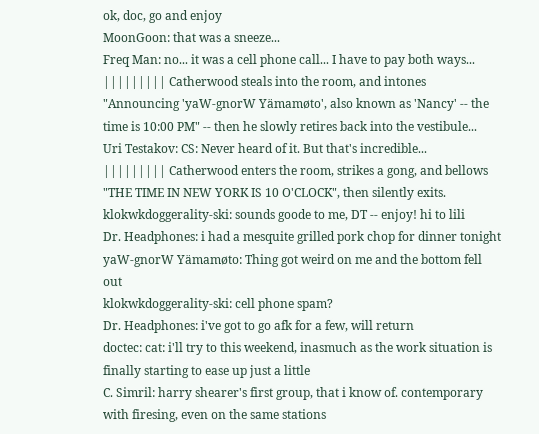ok, doc, go and enjoy
MoonGoon: that was a sneeze...
Freq Man: no... it was a cell phone call... I have to pay both ways...
||||||||| Catherwood steals into the room, and intones "Announcing 'yaW-gnorW Yämamøto', also known as 'Nancy' -- the time is 10:00 PM" -- then he slowly retires back into the vestibule...
Uri Testakov: CS: Never heard of it. But that's incredible...
||||||||| Catherwood enters the room, strikes a gong, and bellows "THE TIME IN NEW YORK IS 10 O'CLOCK", then silently exits.
klokwkdoggerality-ski: sounds goode to me, DT -- enjoy! hi to lili
Dr. Headphones: i had a mesquite grilled pork chop for dinner tonight
yaW-gnorW Yämamøto: Thing got weird on me and the bottom fell out
klokwkdoggerality-ski: cell phone spam?
Dr. Headphones: i've got to go afk for a few, will return
doctec: cat: i'll try to this weekend, inasmuch as the work situation is finally starting to ease up just a little
C. Simril: harry shearer's first group, that i know of. contemporary with firesing, even on the same stations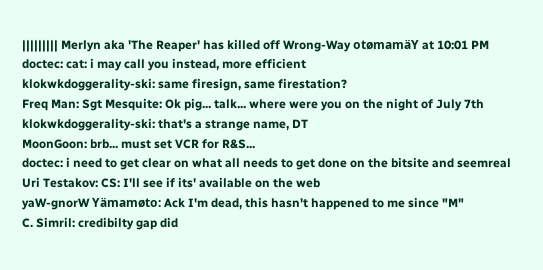||||||||| Merlyn aka 'The Reaper' has killed off Wrong-Way otømamäY at 10:01 PM
doctec: cat: i may call you instead, more efficient
klokwkdoggerality-ski: same firesign, same firestation?
Freq Man: Sgt Mesquite: Ok pig... talk... where were you on the night of July 7th
klokwkdoggerality-ski: that's a strange name, DT
MoonGoon: brb... must set VCR for R&S...
doctec: i need to get clear on what all needs to get done on the bitsite and seemreal
Uri Testakov: CS: I'll see if its' available on the web
yaW-gnorW Yämamøto: Ack I'm dead, this hasn't happened to me since "M"
C. Simril: credibilty gap did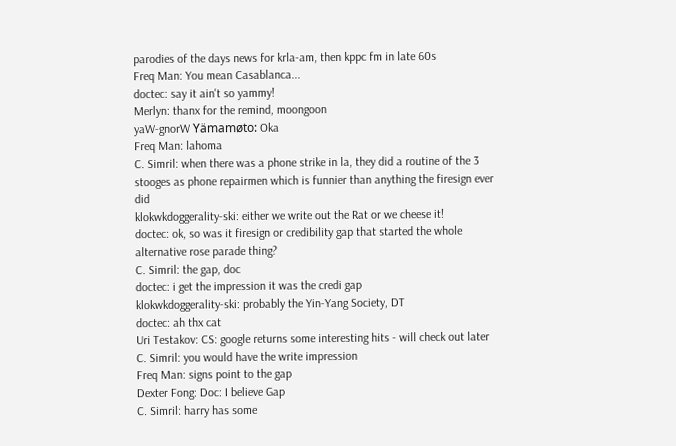parodies of the days news for krla-am, then kppc fm in late 60s
Freq Man: You mean Casablanca...
doctec: say it ain't so yammy!
Merlyn: thanx for the remind, moongoon
yaW-gnorW Yämamøto: Oka
Freq Man: lahoma
C. Simril: when there was a phone strike in la, they did a routine of the 3 stooges as phone repairmen which is funnier than anything the firesign ever did
klokwkdoggerality-ski: either we write out the Rat or we cheese it!
doctec: ok, so was it firesign or credibility gap that started the whole alternative rose parade thing?
C. Simril: the gap, doc
doctec: i get the impression it was the credi gap
klokwkdoggerality-ski: probably the Yin-Yang Society, DT
doctec: ah thx cat
Uri Testakov: CS: google returns some interesting hits - will check out later
C. Simril: you would have the write impression
Freq Man: signs point to the gap
Dexter Fong: Doc: I believe Gap
C. Simril: harry has some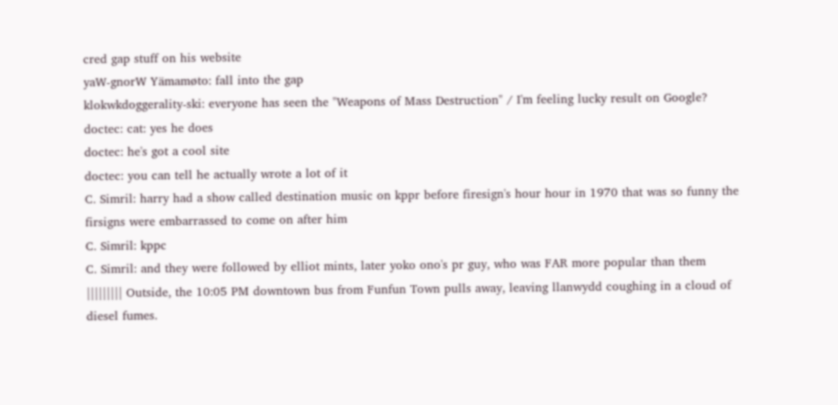cred gap stuff on his website
yaW-gnorW Yämamøto: fall into the gap
klokwkdoggerality-ski: everyone has seen the "Weapons of Mass Destruction" / I'm feeling lucky result on Google?
doctec: cat: yes he does
doctec: he's got a cool site
doctec: you can tell he actually wrote a lot of it
C. Simril: harry had a show called destination music on kppr before firesign's hour hour in 1970 that was so funny the firsigns were embarrassed to come on after him
C. Simril: kppc
C. Simril: and they were followed by elliot mints, later yoko ono's pr guy, who was FAR more popular than them
||||||||| Outside, the 10:05 PM downtown bus from Funfun Town pulls away, leaving llanwydd coughing in a cloud of diesel fumes.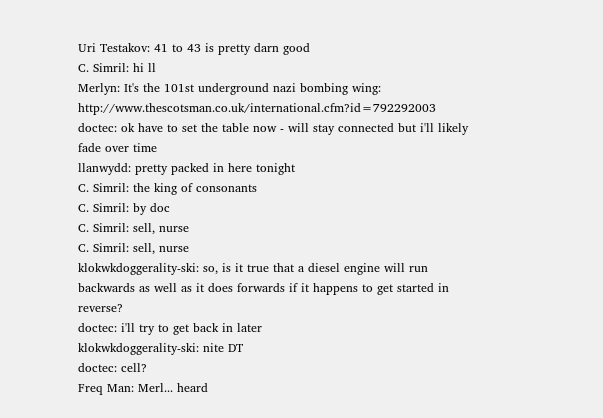Uri Testakov: 41 to 43 is pretty darn good
C. Simril: hi ll
Merlyn: It's the 101st underground nazi bombing wing: http://www.thescotsman.co.uk/international.cfm?id=792292003
doctec: ok have to set the table now - will stay connected but i'll likely fade over time
llanwydd: pretty packed in here tonight
C. Simril: the king of consonants
C. Simril: by doc
C. Simril: sell, nurse
C. Simril: sell, nurse
klokwkdoggerality-ski: so, is it true that a diesel engine will run backwards as well as it does forwards if it happens to get started in reverse?
doctec: i'll try to get back in later
klokwkdoggerality-ski: nite DT
doctec: cell?
Freq Man: Merl... heard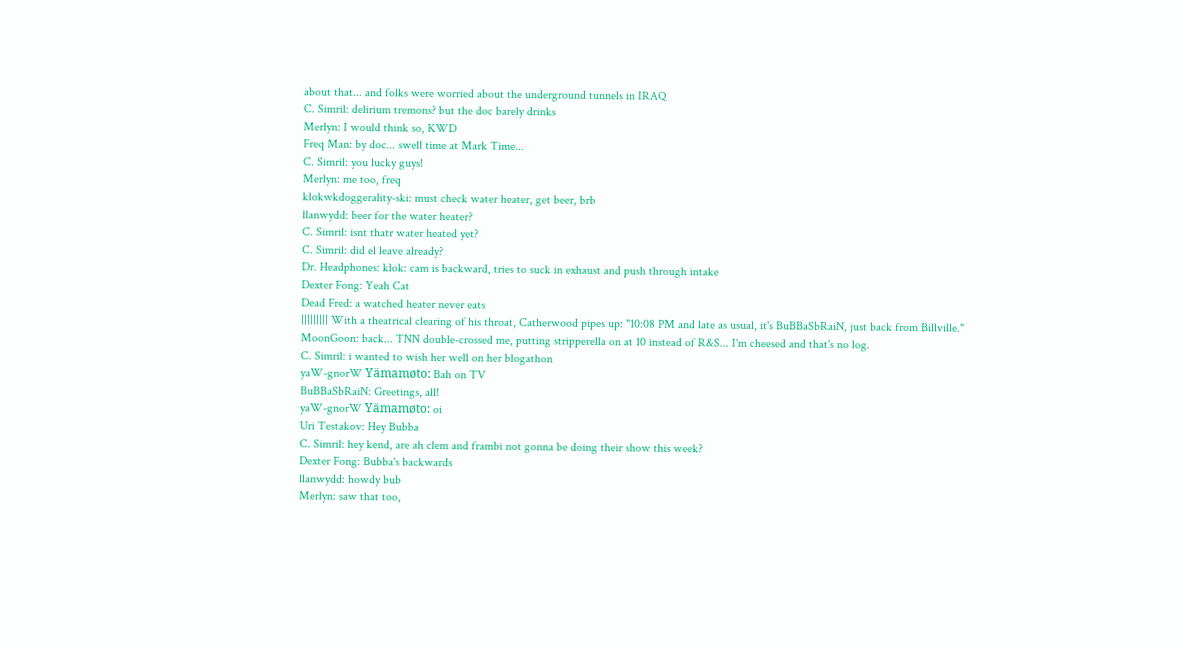about that... and folks were worried about the underground tunnels in IRAQ
C. Simril: delirium tremons? but the doc barely drinks
Merlyn: I would think so, KWD
Freq Man: by doc... swell time at Mark Time...
C. Simril: you lucky guys!
Merlyn: me too, freq
klokwkdoggerality-ski: must check water heater, get beer, brb
llanwydd: beer for the water heater?
C. Simril: isnt thatr water heated yet?
C. Simril: did el leave already?
Dr. Headphones: klok: cam is backward, tries to suck in exhaust and push through intake
Dexter Fong: Yeah Cat
Dead Fred: a watched heater never eats
||||||||| With a theatrical clearing of his throat, Catherwood pipes up: "10:08 PM and late as usual, it's BuBBaSbRaiN, just back from Billville."
MoonGoon: back... TNN double-crossed me, putting stripperella on at 10 instead of R&S... I'm cheesed and that's no log.
C. Simril: i wanted to wish her well on her blogathon
yaW-gnorW Yämamøto: Bah on TV
BuBBaSbRaiN: Greetings, all!
yaW-gnorW Yämamøto: oi
Uri Testakov: Hey Bubba
C. Simril: hey kend, are ah clem and frambi not gonna be doing their show this week?
Dexter Fong: Bubba's backwards
llanwydd: howdy bub
Merlyn: saw that too,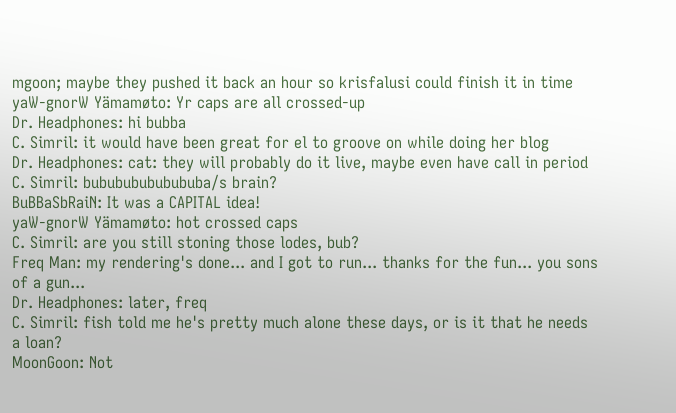mgoon; maybe they pushed it back an hour so krisfalusi could finish it in time
yaW-gnorW Yämamøto: Yr caps are all crossed-up
Dr. Headphones: hi bubba
C. Simril: it would have been great for el to groove on while doing her blog
Dr. Headphones: cat: they will probably do it live, maybe even have call in period
C. Simril: bubububububububa/s brain?
BuBBaSbRaiN: It was a CAPITAL idea!
yaW-gnorW Yämamøto: hot crossed caps
C. Simril: are you still stoning those lodes, bub?
Freq Man: my rendering's done... and I got to run... thanks for the fun... you sons of a gun...
Dr. Headphones: later, freq
C. Simril: fish told me he's pretty much alone these days, or is it that he needs a loan?
MoonGoon: Not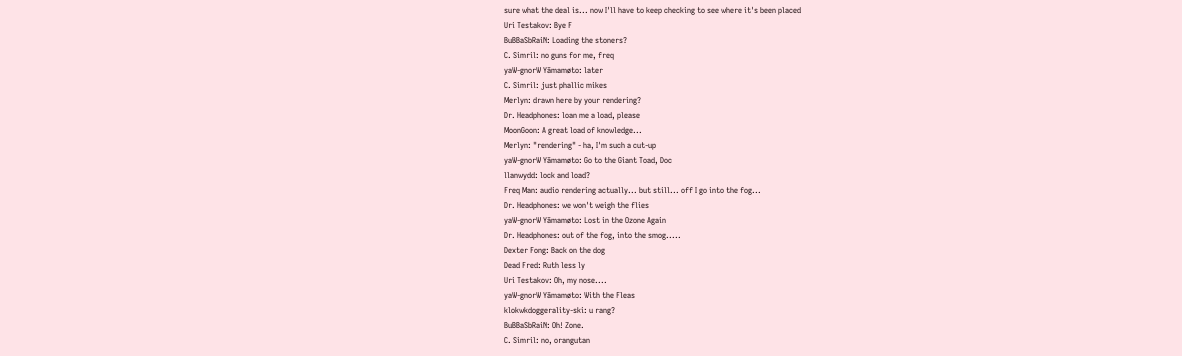sure what the deal is... now I'll have to keep checking to see where it's been placed
Uri Testakov: Bye F
BuBBaSbRaiN: Loading the stoners?
C. Simril: no guns for me, freq
yaW-gnorW Yämamøto: later
C. Simril: just phallic mikes
Merlyn: drawn here by your rendering?
Dr. Headphones: loan me a load, please
MoonGoon: A great load of knowledge...
Merlyn: "rendering" - ha, I'm such a cut-up
yaW-gnorW Yämamøto: Go to the Giant Toad, Doc
llanwydd: lock and load?
Freq Man: audio rendering actually... but still... off I go into the fog...
Dr. Headphones: we won't weigh the flies
yaW-gnorW Yämamøto: Lost in the Ozone Again
Dr. Headphones: out of the fog, into the smog.....
Dexter Fong: Back on the dog
Dead Fred: Ruth less ly
Uri Testakov: Oh, my nose....
yaW-gnorW Yämamøto: With the Fleas
klokwkdoggerality-ski: u rang?
BuBBaSbRaiN: Oh! Zone.
C. Simril: no, orangutan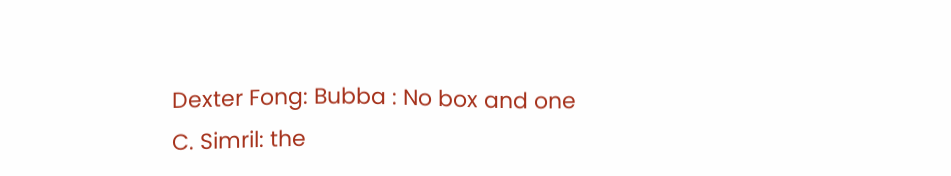Dexter Fong: Bubba : No box and one
C. Simril: the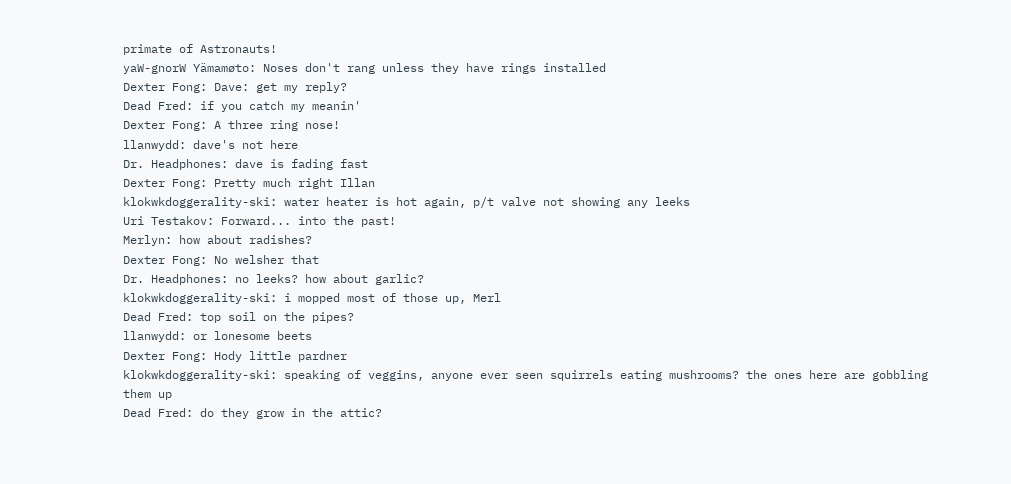primate of Astronauts!
yaW-gnorW Yämamøto: Noses don't rang unless they have rings installed
Dexter Fong: Dave: get my reply?
Dead Fred: if you catch my meanin'
Dexter Fong: A three ring nose!
llanwydd: dave's not here
Dr. Headphones: dave is fading fast
Dexter Fong: Pretty much right Illan
klokwkdoggerality-ski: water heater is hot again, p/t valve not showing any leeks
Uri Testakov: Forward... into the past!
Merlyn: how about radishes?
Dexter Fong: No welsher that
Dr. Headphones: no leeks? how about garlic?
klokwkdoggerality-ski: i mopped most of those up, Merl
Dead Fred: top soil on the pipes?
llanwydd: or lonesome beets
Dexter Fong: Hody little pardner
klokwkdoggerality-ski: speaking of veggins, anyone ever seen squirrels eating mushrooms? the ones here are gobbling them up
Dead Fred: do they grow in the attic?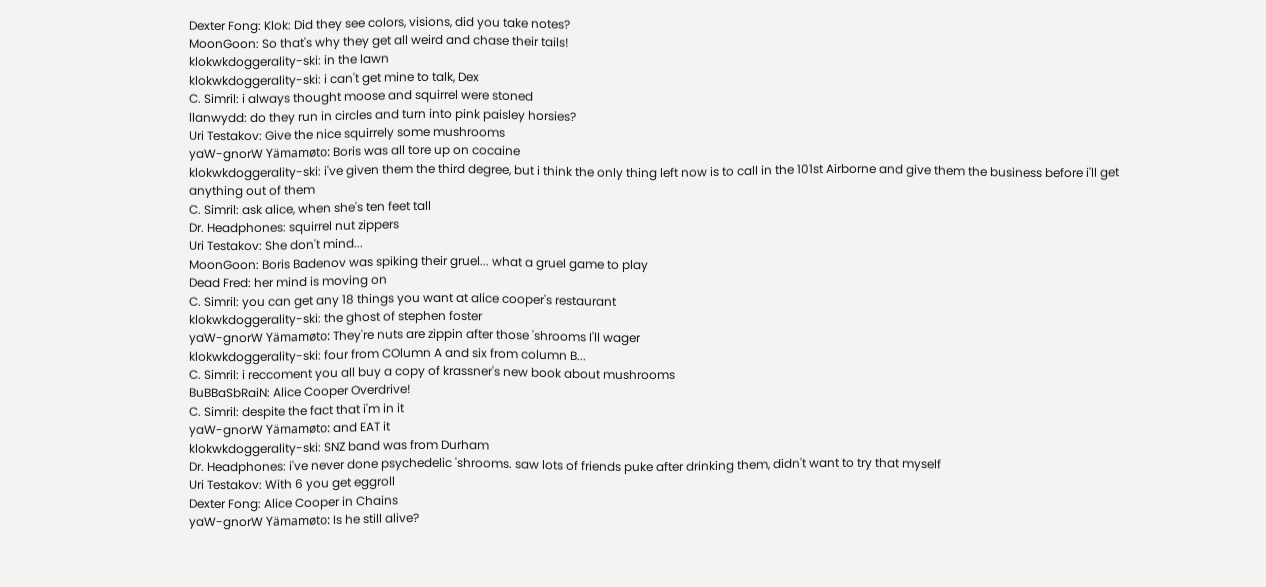Dexter Fong: Klok: Did they see colors, visions, did you take notes?
MoonGoon: So that's why they get all weird and chase their tails!
klokwkdoggerality-ski: in the lawn
klokwkdoggerality-ski: i can't get mine to talk, Dex
C. Simril: i always thought moose and squirrel were stoned
llanwydd: do they run in circles and turn into pink paisley horsies?
Uri Testakov: Give the nice squirrely some mushrooms
yaW-gnorW Yämamøto: Boris was all tore up on cocaine
klokwkdoggerality-ski: i've given them the third degree, but i think the only thing left now is to call in the 101st Airborne and give them the business before i'll get anything out of them
C. Simril: ask alice, when she's ten feet tall
Dr. Headphones: squirrel nut zippers
Uri Testakov: She don't mind...
MoonGoon: Boris Badenov was spiking their gruel... what a gruel game to play
Dead Fred: her mind is moving on
C. Simril: you can get any 18 things you want at alice cooper's restaurant
klokwkdoggerality-ski: the ghost of stephen foster
yaW-gnorW Yämamøto: They're nuts are zippin after those 'shrooms I'll wager
klokwkdoggerality-ski: four from COlumn A and six from column B...
C. Simril: i reccoment you all buy a copy of krassner's new book about mushrooms
BuBBaSbRaiN: Alice Cooper Overdrive!
C. Simril: despite the fact that i'm in it
yaW-gnorW Yämamøto: and EAT it
klokwkdoggerality-ski: SNZ band was from Durham
Dr. Headphones: i've never done psychedelic 'shrooms. saw lots of friends puke after drinking them, didn't want to try that myself
Uri Testakov: With 6 you get eggroll
Dexter Fong: Alice Cooper in Chains
yaW-gnorW Yämamøto: Is he still alive?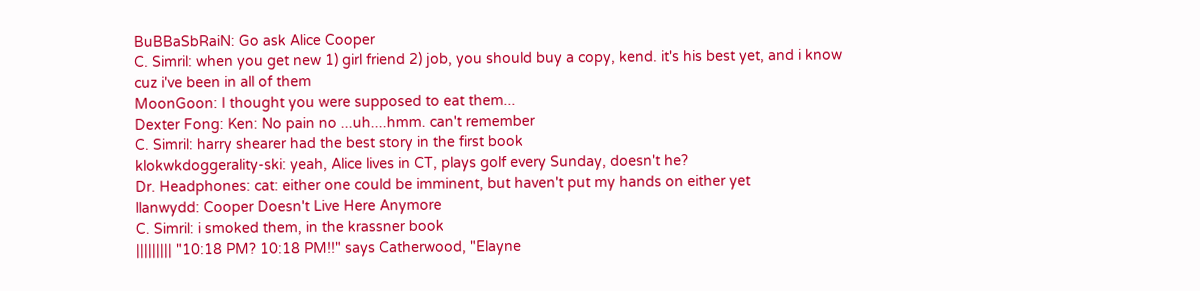BuBBaSbRaiN: Go ask Alice Cooper
C. Simril: when you get new 1) girl friend 2) job, you should buy a copy, kend. it's his best yet, and i know cuz i've been in all of them
MoonGoon: I thought you were supposed to eat them...
Dexter Fong: Ken: No pain no ...uh....hmm. can't remember
C. Simril: harry shearer had the best story in the first book
klokwkdoggerality-ski: yeah, Alice lives in CT, plays golf every Sunday, doesn't he?
Dr. Headphones: cat: either one could be imminent, but haven't put my hands on either yet
llanwydd: Cooper Doesn't Live Here Anymore
C. Simril: i smoked them, in the krassner book
||||||||| "10:18 PM? 10:18 PM!!" says Catherwood, "Elayne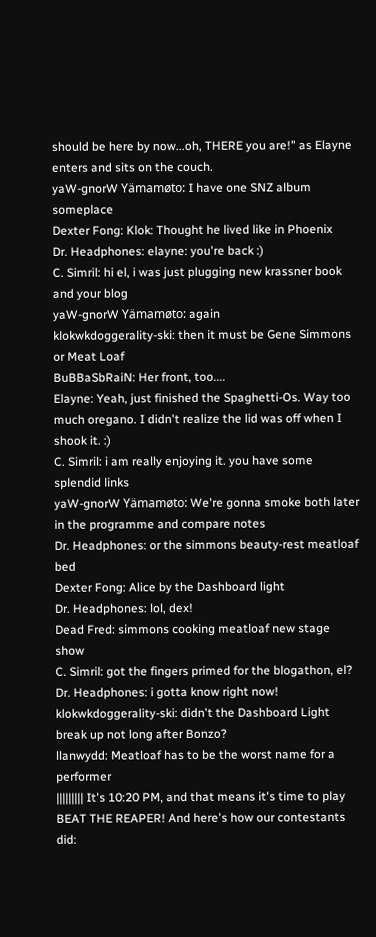should be here by now...oh, THERE you are!" as Elayne enters and sits on the couch.
yaW-gnorW Yämamøto: I have one SNZ album someplace
Dexter Fong: Klok: Thought he lived like in Phoenix
Dr. Headphones: elayne: you're back :)
C. Simril: hi el, i was just plugging new krassner book and your blog
yaW-gnorW Yämamøto: again
klokwkdoggerality-ski: then it must be Gene Simmons or Meat Loaf
BuBBaSbRaiN: Her front, too....
Elayne: Yeah, just finished the Spaghetti-Os. Way too much oregano. I didn't realize the lid was off when I shook it. :)
C. Simril: i am really enjoying it. you have some splendid links
yaW-gnorW Yämamøto: We're gonna smoke both later in the programme and compare notes
Dr. Headphones: or the simmons beauty-rest meatloaf bed
Dexter Fong: Alice by the Dashboard light
Dr. Headphones: lol, dex!
Dead Fred: simmons cooking meatloaf new stage show
C. Simril: got the fingers primed for the blogathon, el?
Dr. Headphones: i gotta know right now!
klokwkdoggerality-ski: didn't the Dashboard Light break up not long after Bonzo?
llanwydd: Meatloaf has to be the worst name for a performer
||||||||| It's 10:20 PM, and that means it's time to play BEAT THE REAPER! And here's how our contestants did: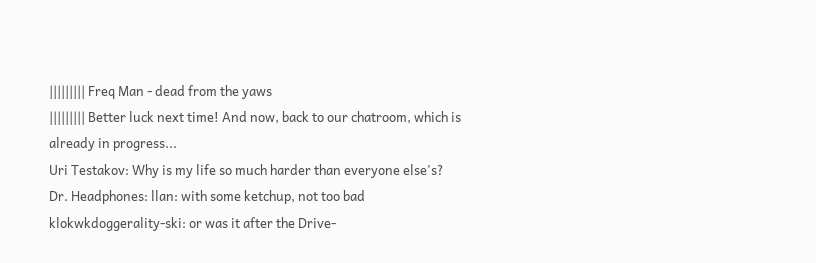||||||||| Freq Man - dead from the yaws
||||||||| Better luck next time! And now, back to our chatroom, which is already in progress...
Uri Testakov: Why is my life so much harder than everyone else's?
Dr. Headphones: llan: with some ketchup, not too bad
klokwkdoggerality-ski: or was it after the Drive-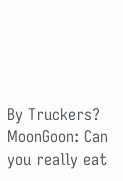By Truckers?
MoonGoon: Can you really eat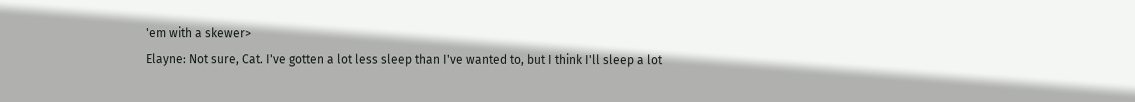'em with a skewer>
Elayne: Not sure, Cat. I've gotten a lot less sleep than I've wanted to, but I think I'll sleep a lot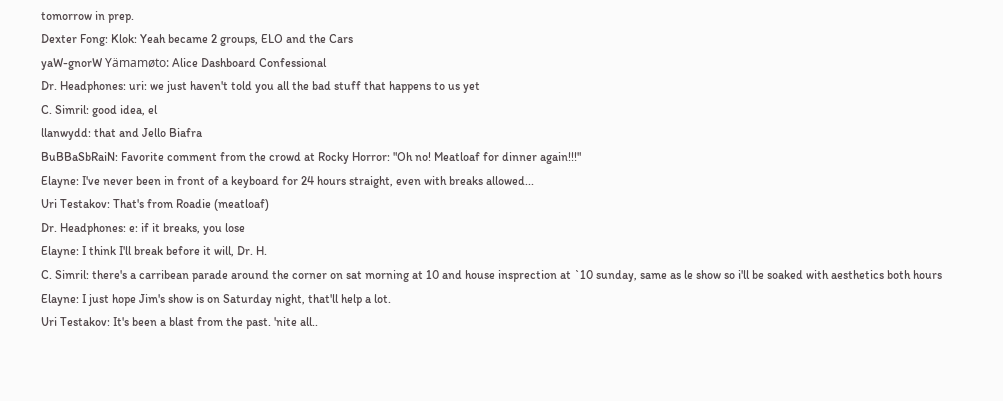tomorrow in prep.
Dexter Fong: Klok: Yeah became 2 groups, ELO and the Cars
yaW-gnorW Yämamøto: Alice Dashboard Confessional
Dr. Headphones: uri: we just haven't told you all the bad stuff that happens to us yet
C. Simril: good idea, el
llanwydd: that and Jello Biafra
BuBBaSbRaiN: Favorite comment from the crowd at Rocky Horror: "Oh no! Meatloaf for dinner again!!!"
Elayne: I've never been in front of a keyboard for 24 hours straight, even with breaks allowed...
Uri Testakov: That's from Roadie (meatloaf)
Dr. Headphones: e: if it breaks, you lose
Elayne: I think I'll break before it will, Dr. H.
C. Simril: there's a carribean parade around the corner on sat morning at 10 and house insprection at `10 sunday, same as le show so i'll be soaked with aesthetics both hours
Elayne: I just hope Jim's show is on Saturday night, that'll help a lot.
Uri Testakov: It's been a blast from the past. 'nite all..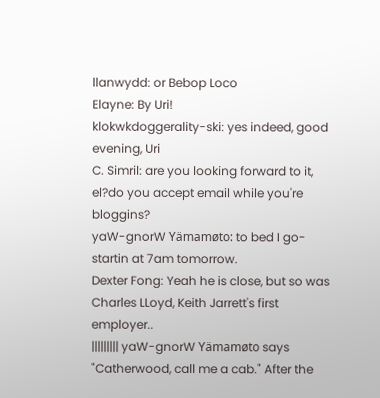llanwydd: or Bebop Loco
Elayne: By Uri!
klokwkdoggerality-ski: yes indeed, good evening, Uri
C. Simril: are you looking forward to it, el?do you accept email while you're bloggins?
yaW-gnorW Yämamøto: to bed I go-startin at 7am tomorrow.
Dexter Fong: Yeah he is close, but so was Charles LLoyd, Keith Jarrett's first employer..
||||||||| yaW-gnorW Yämamøto says "Catherwood, call me a cab." After the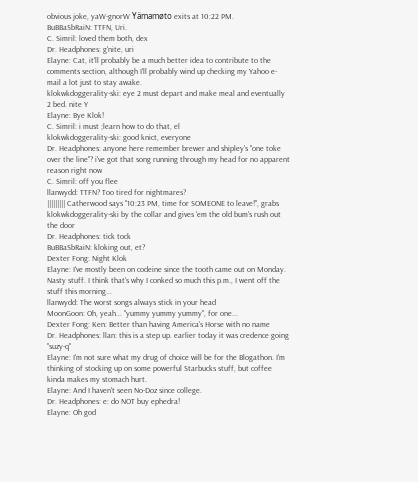obvious joke, yaW-gnorW Yämamøto exits at 10:22 PM.
BuBBaSbRaiN: TTFN, Uri.
C. Simril: loved them both, dex
Dr. Headphones: g'nite, uri
Elayne: Cat, it'll probably be a much better idea to contribute to the comments section, although I'll probably wind up checking my Yahoo e-mail a lot just to stay awake.
klokwkdoggerality-ski: eye 2 must depart and make meal and eventually 2 bed. nite Y
Elayne: Bye Klok!
C. Simril: i must ;learn how to do that, el
klokwkdoggerality-ski: good knict, everyone
Dr. Headphones: anyone here remember brewer and shipley's "one toke over the line"? i've got that song running through my head for no apparent reason right now
C. Simril: off you flee
llanwydd: TTFN? Too tired for nightmares?
||||||||| Catherwood says "10:23 PM, time for SOMEONE to leave!", grabs klokwkdoggerality-ski by the collar and gives 'em the old bum's rush out the door
Dr. Headphones: tick tock
BuBBaSbRaiN: kloking out, et?
Dexter Fong: Night Klok
Elayne: I've mostly been on codeine since the tooth came out on Monday. Nasty stuff. I think that's why I conked so much this p.m., I went off the stuff this morning...
llanwydd: The worst songs always stick in your head
MoonGoon: Oh, yeah... "yummy yummy yummy", for one...
Dexter Fong: Ken: Better than having America's Horse with no name
Dr. Headphones: llan: this is a step up. earlier today it was credence going "suzy-q"
Elayne: I'm not sure what my drug of choice will be for the Blogathon. I'm thinking of stocking up on some powerful Starbucks stuff, but coffee kinda makes my stomach hurt.
Elayne: And I haven't seen No-Doz since college.
Dr. Headphones: e: do NOT buy ephedra!
Elayne: Oh god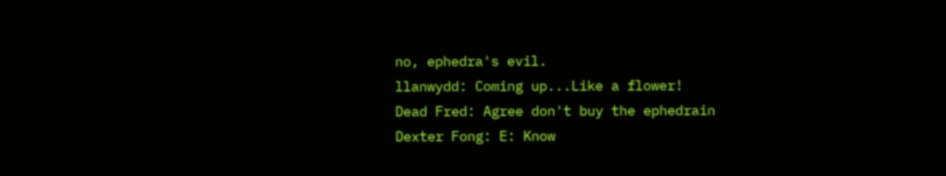no, ephedra's evil.
llanwydd: Coming up...Like a flower!
Dead Fred: Agree don't buy the ephedrain
Dexter Fong: E: Know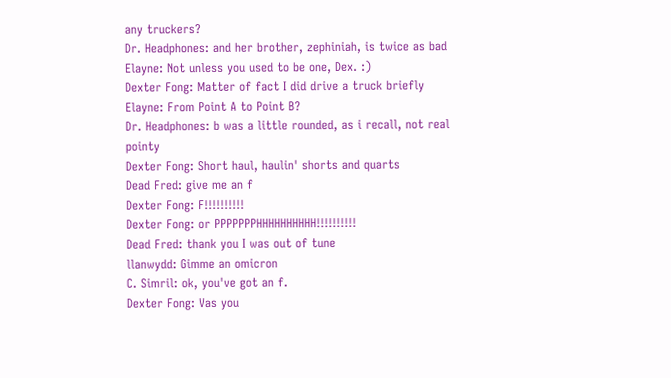any truckers?
Dr. Headphones: and her brother, zephiniah, is twice as bad
Elayne: Not unless you used to be one, Dex. :)
Dexter Fong: Matter of fact I did drive a truck briefly
Elayne: From Point A to Point B?
Dr. Headphones: b was a little rounded, as i recall, not real pointy
Dexter Fong: Short haul, haulin' shorts and quarts
Dead Fred: give me an f
Dexter Fong: F!!!!!!!!!!
Dexter Fong: or PPPPPPPHHHHHHHHHH!!!!!!!!!!
Dead Fred: thank you I was out of tune
llanwydd: Gimme an omicron
C. Simril: ok, you've got an f.
Dexter Fong: Vas you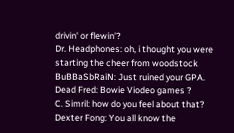drivin' or flewin'?
Dr. Headphones: oh, i thought you were starting the cheer from woodstock
BuBBaSbRaiN: Just ruined your GPA.
Dead Fred: Bowie Viodeo games ?
C. Simril: how do you feel about that?
Dexter Fong: You all know the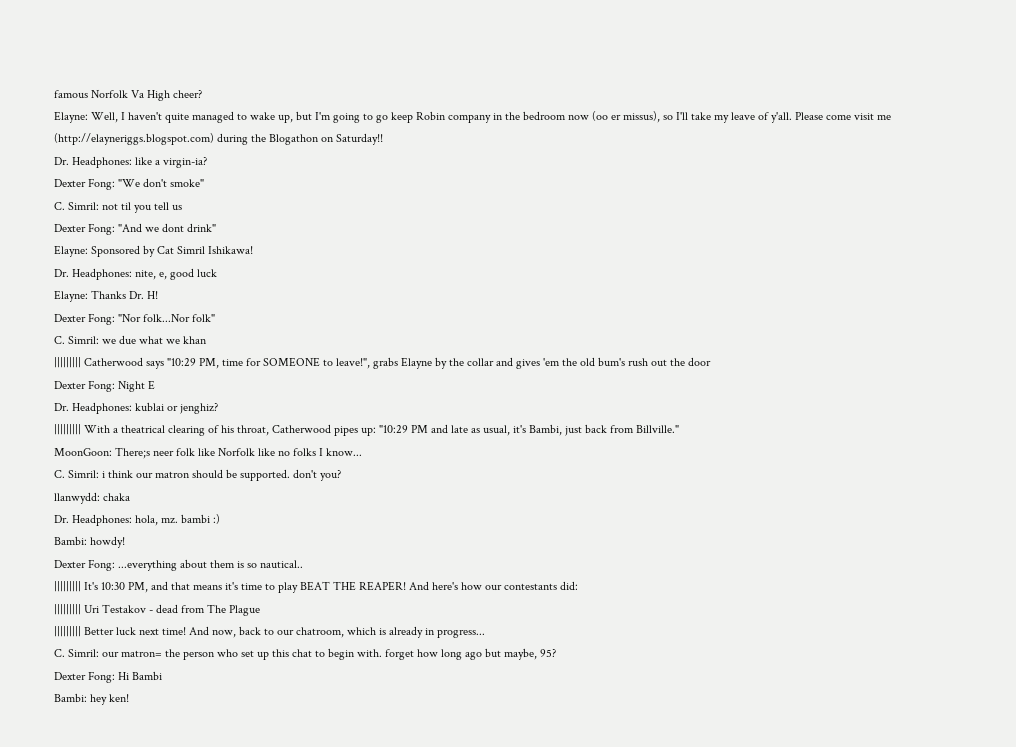famous Norfolk Va High cheer?
Elayne: Well, I haven't quite managed to wake up, but I'm going to go keep Robin company in the bedroom now (oo er missus), so I'll take my leave of y'all. Please come visit me (http://elayneriggs.blogspot.com) during the Blogathon on Saturday!!
Dr. Headphones: like a virgin-ia?
Dexter Fong: "We don't smoke"
C. Simril: not til you tell us
Dexter Fong: "And we dont drink"
Elayne: Sponsored by Cat Simril Ishikawa!
Dr. Headphones: nite, e, good luck
Elayne: Thanks Dr. H!
Dexter Fong: "Nor folk...Nor folk"
C. Simril: we due what we khan
||||||||| Catherwood says "10:29 PM, time for SOMEONE to leave!", grabs Elayne by the collar and gives 'em the old bum's rush out the door
Dexter Fong: Night E
Dr. Headphones: kublai or jenghiz?
||||||||| With a theatrical clearing of his throat, Catherwood pipes up: "10:29 PM and late as usual, it's Bambi, just back from Billville."
MoonGoon: There;s neer folk like Norfolk like no folks I know...
C. Simril: i think our matron should be supported. don't you?
llanwydd: chaka
Dr. Headphones: hola, mz. bambi :)
Bambi: howdy!
Dexter Fong: ...everything about them is so nautical..
||||||||| It's 10:30 PM, and that means it's time to play BEAT THE REAPER! And here's how our contestants did:
||||||||| Uri Testakov - dead from The Plague
||||||||| Better luck next time! And now, back to our chatroom, which is already in progress...
C. Simril: our matron= the person who set up this chat to begin with. forget how long ago but maybe, 95?
Dexter Fong: Hi Bambi
Bambi: hey ken!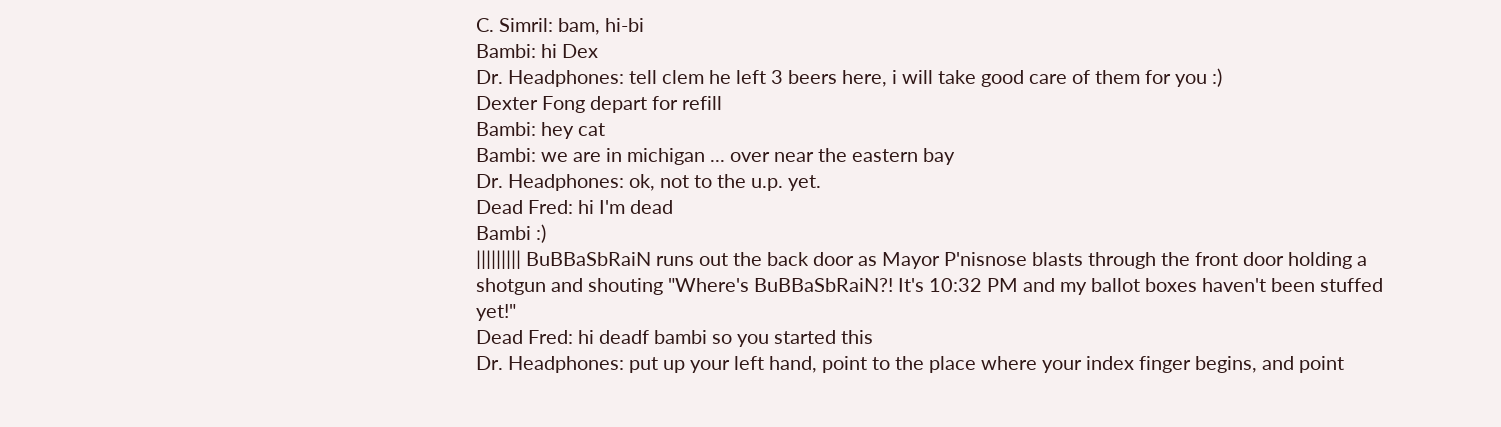C. Simril: bam, hi-bi
Bambi: hi Dex
Dr. Headphones: tell clem he left 3 beers here, i will take good care of them for you :)
Dexter Fong depart for refill
Bambi: hey cat
Bambi: we are in michigan ... over near the eastern bay
Dr. Headphones: ok, not to the u.p. yet.
Dead Fred: hi I'm dead
Bambi :)
||||||||| BuBBaSbRaiN runs out the back door as Mayor P'nisnose blasts through the front door holding a shotgun and shouting "Where's BuBBaSbRaiN?! It's 10:32 PM and my ballot boxes haven't been stuffed yet!"
Dead Fred: hi deadf bambi so you started this
Dr. Headphones: put up your left hand, point to the place where your index finger begins, and point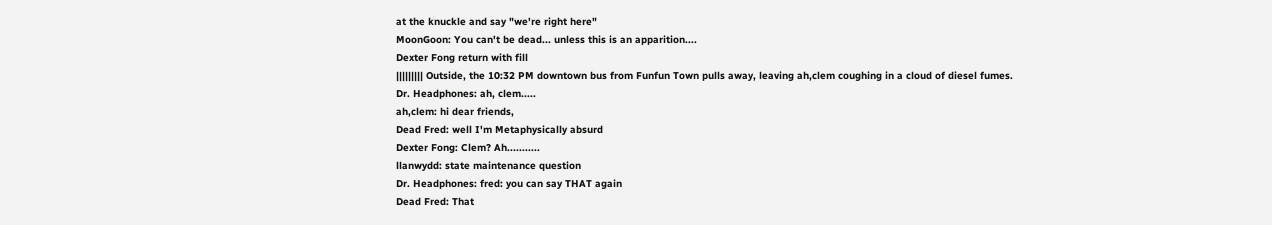at the knuckle and say "we're right here"
MoonGoon: You can't be dead... unless this is an apparition....
Dexter Fong return with fill
||||||||| Outside, the 10:32 PM downtown bus from Funfun Town pulls away, leaving ah,clem coughing in a cloud of diesel fumes.
Dr. Headphones: ah, clem.....
ah,clem: hi dear friends,
Dead Fred: well I'm Metaphysically absurd
Dexter Fong: Clem? Ah...........
llanwydd: state maintenance question
Dr. Headphones: fred: you can say THAT again
Dead Fred: That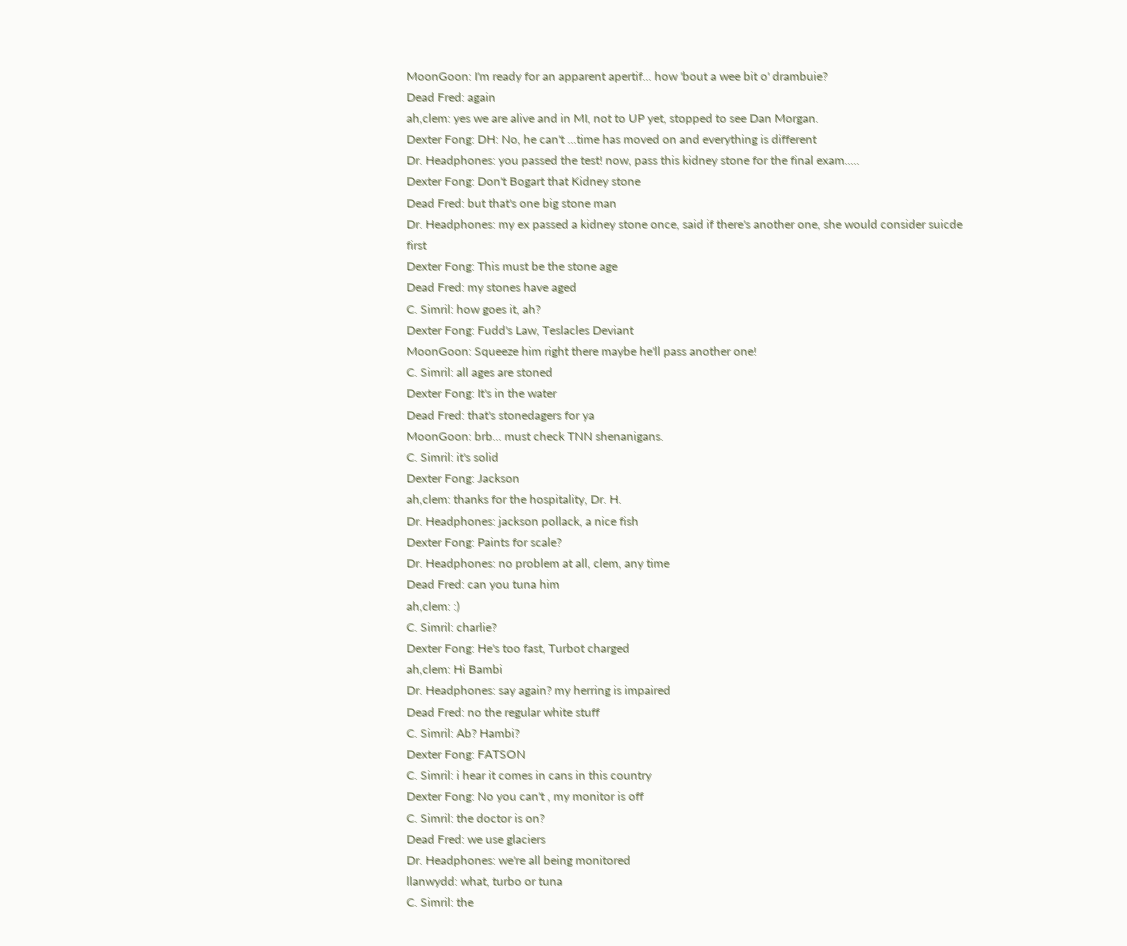MoonGoon: I'm ready for an apparent apertif... how 'bout a wee bit o' drambuie?
Dead Fred: again
ah,clem: yes we are alive and in MI, not to UP yet, stopped to see Dan Morgan.
Dexter Fong: DH: No, he can't ...time has moved on and everything is different
Dr. Headphones: you passed the test! now, pass this kidney stone for the final exam.....
Dexter Fong: Don't Bogart that Kidney stone
Dead Fred: but that's one big stone man
Dr. Headphones: my ex passed a kidney stone once, said if there's another one, she would consider suicde first
Dexter Fong: This must be the stone age
Dead Fred: my stones have aged
C. Simril: how goes it, ah?
Dexter Fong: Fudd's Law, Teslacles Deviant
MoonGoon: Squeeze him right there maybe he'll pass another one!
C. Simril: all ages are stoned
Dexter Fong: It's in the water
Dead Fred: that's stonedagers for ya
MoonGoon: brb... must check TNN shenanigans.
C. Simril: it's solid
Dexter Fong: Jackson
ah,clem: thanks for the hospitality, Dr. H.
Dr. Headphones: jackson pollack, a nice fish
Dexter Fong: Paints for scale?
Dr. Headphones: no problem at all, clem, any time
Dead Fred: can you tuna him
ah,clem: :)
C. Simril: charlie?
Dexter Fong: He's too fast, Turbot charged
ah,clem: Hi Bambi
Dr. Headphones: say again? my herring is impaired
Dead Fred: no the regular white stuff
C. Simril: Ab? Hambi?
Dexter Fong: FATSON
C. Simril: i hear it comes in cans in this country
Dexter Fong: No you can't , my monitor is off
C. Simril: the doctor is on?
Dead Fred: we use glaciers
Dr. Headphones: we're all being monitored
llanwydd: what, turbo or tuna
C. Simril: the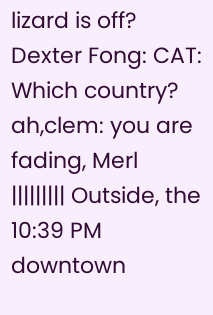lizard is off?
Dexter Fong: CAT: Which country?
ah,clem: you are fading, Merl
||||||||| Outside, the 10:39 PM downtown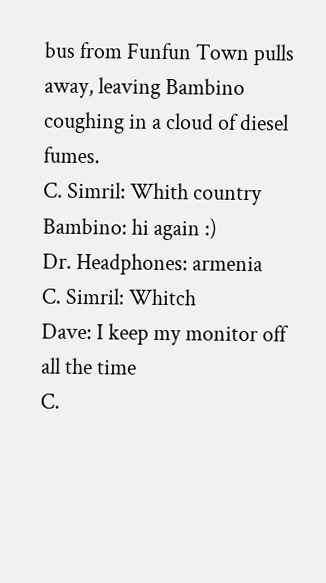bus from Funfun Town pulls away, leaving Bambino coughing in a cloud of diesel fumes.
C. Simril: Whith country
Bambino: hi again :)
Dr. Headphones: armenia
C. Simril: Whitch
Dave: I keep my monitor off all the time
C.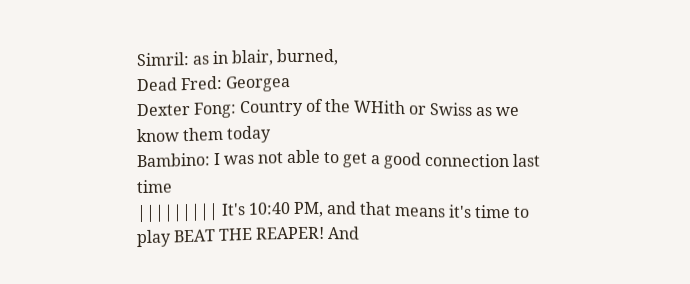Simril: as in blair, burned,
Dead Fred: Georgea
Dexter Fong: Country of the WHith or Swiss as we know them today
Bambino: I was not able to get a good connection last time
||||||||| It's 10:40 PM, and that means it's time to play BEAT THE REAPER! And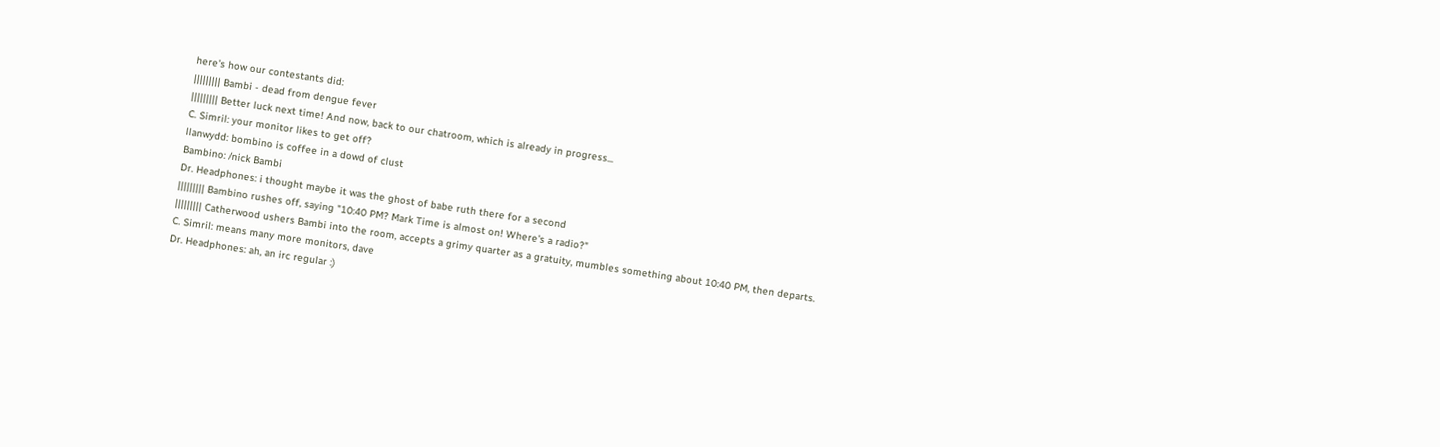here's how our contestants did:
||||||||| Bambi - dead from dengue fever
||||||||| Better luck next time! And now, back to our chatroom, which is already in progress...
C. Simril: your monitor likes to get off?
llanwydd: bombino is coffee in a dowd of clust
Bambino: /nick Bambi
Dr. Headphones: i thought maybe it was the ghost of babe ruth there for a second
||||||||| Bambino rushes off, saying "10:40 PM? Mark Time is almost on! Where's a radio?"
||||||||| Catherwood ushers Bambi into the room, accepts a grimy quarter as a gratuity, mumbles something about 10:40 PM, then departs.
C. Simril: means many more monitors, dave
Dr. Headphones: ah, an irc regular :)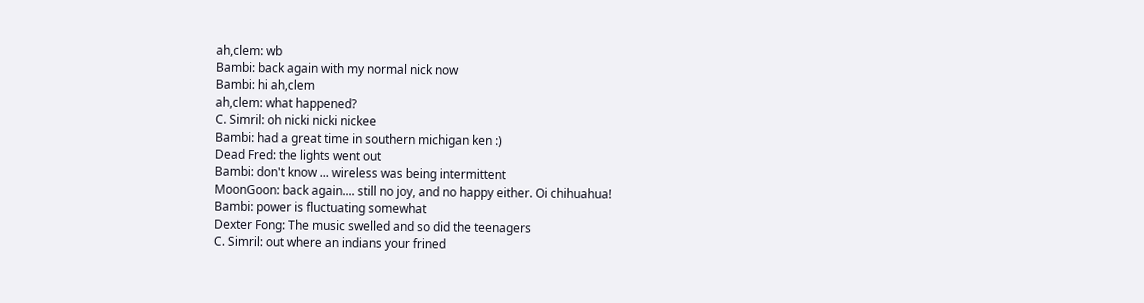ah,clem: wb
Bambi: back again with my normal nick now
Bambi: hi ah,clem
ah,clem: what happened?
C. Simril: oh nicki nicki nickee
Bambi: had a great time in southern michigan ken :)
Dead Fred: the lights went out
Bambi: don't know ... wireless was being intermittent
MoonGoon: back again.... still no joy, and no happy either. Oi chihuahua!
Bambi: power is fluctuating somewhat
Dexter Fong: The music swelled and so did the teenagers
C. Simril: out where an indians your frined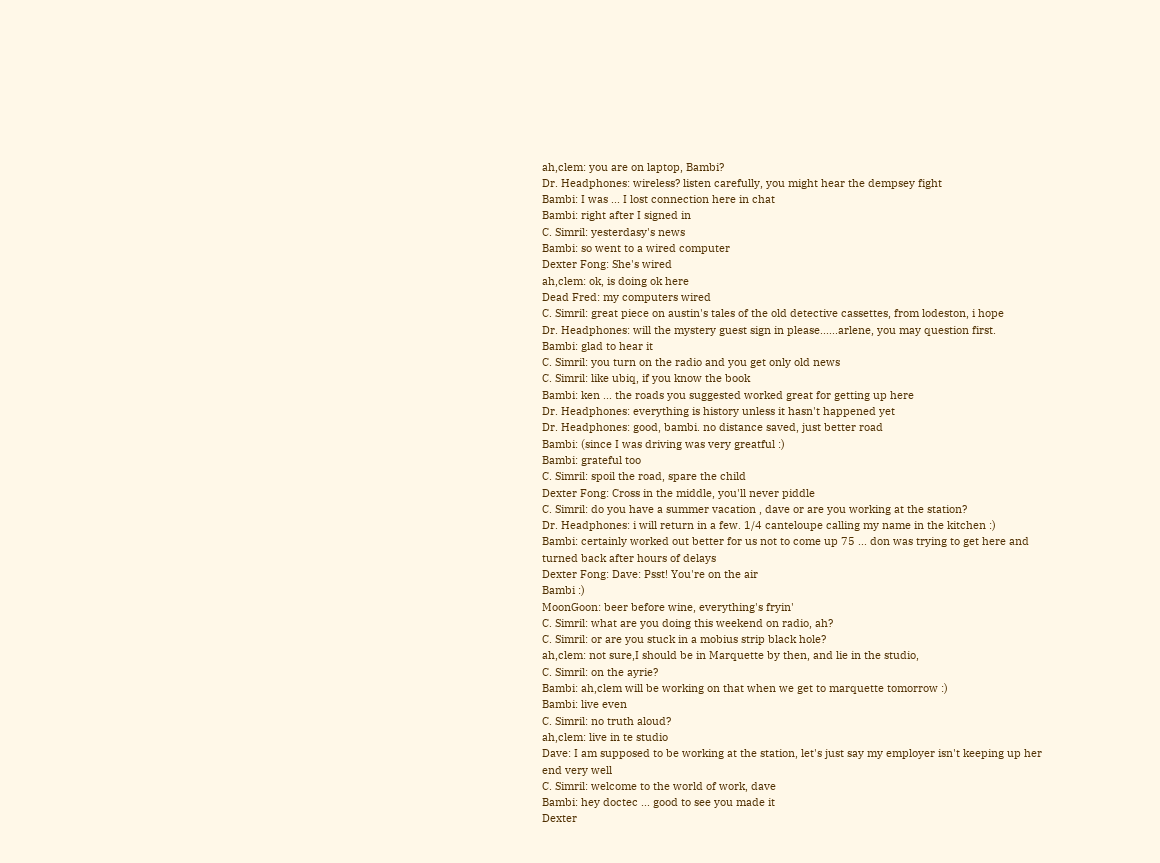ah,clem: you are on laptop, Bambi?
Dr. Headphones: wireless? listen carefully, you might hear the dempsey fight
Bambi: I was ... I lost connection here in chat
Bambi: right after I signed in
C. Simril: yesterdasy's news
Bambi: so went to a wired computer
Dexter Fong: She's wired
ah,clem: ok, is doing ok here
Dead Fred: my computers wired
C. Simril: great piece on austin's tales of the old detective cassettes, from lodeston, i hope
Dr. Headphones: will the mystery guest sign in please......arlene, you may question first.
Bambi: glad to hear it
C. Simril: you turn on the radio and you get only old news
C. Simril: like ubiq, if you know the book
Bambi: ken ... the roads you suggested worked great for getting up here
Dr. Headphones: everything is history unless it hasn't happened yet
Dr. Headphones: good, bambi. no distance saved, just better road
Bambi: (since I was driving was very greatful :)
Bambi: grateful too
C. Simril: spoil the road, spare the child
Dexter Fong: Cross in the middle, you'll never piddle
C. Simril: do you have a summer vacation , dave or are you working at the station?
Dr. Headphones: i will return in a few. 1/4 canteloupe calling my name in the kitchen :)
Bambi: certainly worked out better for us not to come up 75 ... don was trying to get here and turned back after hours of delays
Dexter Fong: Dave: Psst! You're on the air
Bambi :)
MoonGoon: beer before wine, everything's fryin'
C. Simril: what are you doing this weekend on radio, ah?
C. Simril: or are you stuck in a mobius strip black hole?
ah,clem: not sure,I should be in Marquette by then, and lie in the studio,
C. Simril: on the ayrie?
Bambi: ah,clem will be working on that when we get to marquette tomorrow :)
Bambi: live even
C. Simril: no truth aloud?
ah,clem: live in te studio
Dave: I am supposed to be working at the station, let's just say my employer isn't keeping up her end very well
C. Simril: welcome to the world of work, dave
Bambi: hey doctec ... good to see you made it
Dexter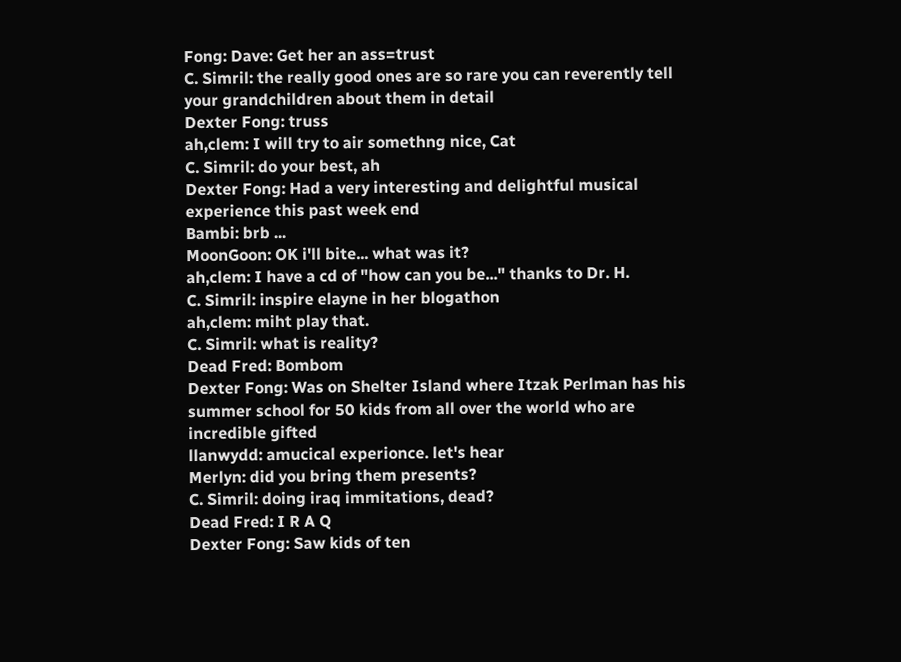Fong: Dave: Get her an ass=trust
C. Simril: the really good ones are so rare you can reverently tell your grandchildren about them in detail
Dexter Fong: truss
ah,clem: I will try to air somethng nice, Cat
C. Simril: do your best, ah
Dexter Fong: Had a very interesting and delightful musical experience this past week end
Bambi: brb ...
MoonGoon: OK i'll bite... what was it?
ah,clem: I have a cd of "how can you be..." thanks to Dr. H.
C. Simril: inspire elayne in her blogathon
ah,clem: miht play that.
C. Simril: what is reality?
Dead Fred: Bombom
Dexter Fong: Was on Shelter Island where Itzak Perlman has his summer school for 50 kids from all over the world who are incredible gifted
llanwydd: amucical experionce. let's hear
Merlyn: did you bring them presents?
C. Simril: doing iraq immitations, dead?
Dead Fred: I R A Q
Dexter Fong: Saw kids of ten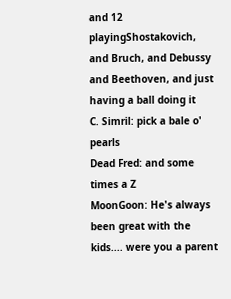and 12 playingShostakovich, and Bruch, and Debussy and Beethoven, and just having a ball doing it
C. Simril: pick a bale o' pearls
Dead Fred: and some times a Z
MoonGoon: He's always been great with the kids.... were you a parent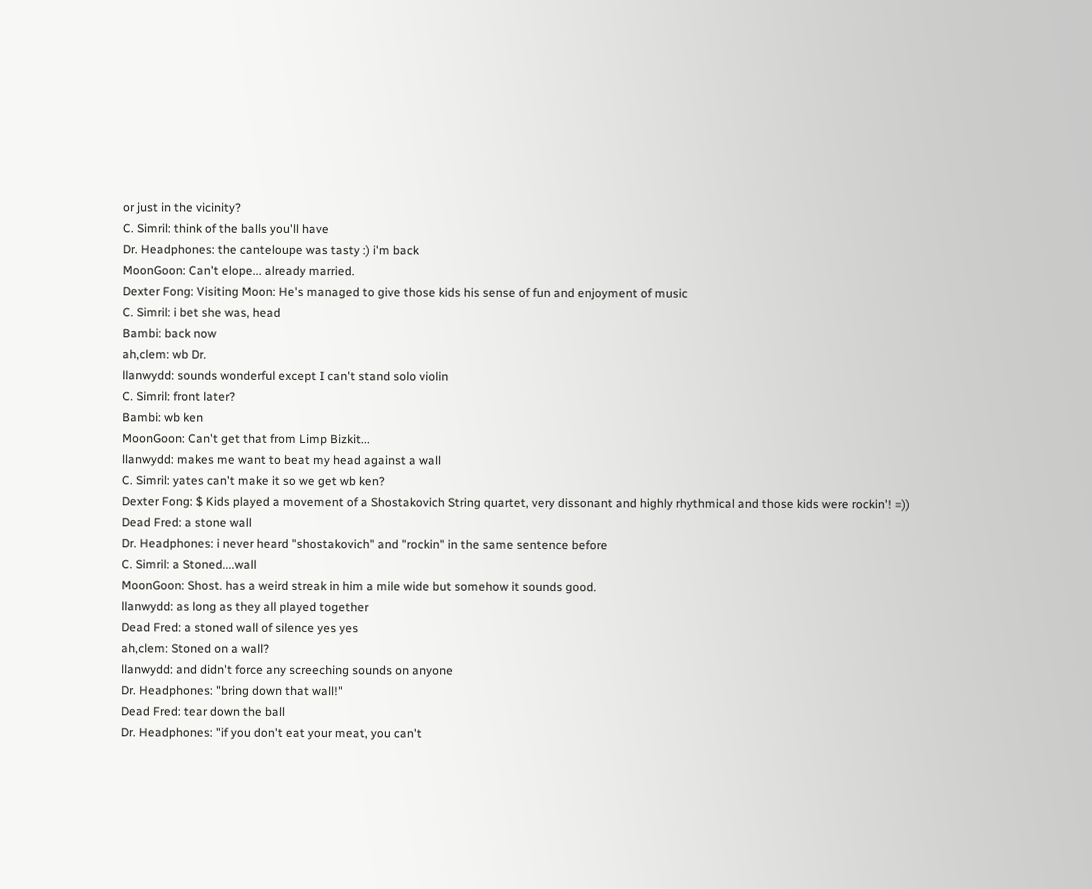or just in the vicinity?
C. Simril: think of the balls you'll have
Dr. Headphones: the canteloupe was tasty :) i'm back
MoonGoon: Can't elope... already married.
Dexter Fong: Visiting Moon: He's managed to give those kids his sense of fun and enjoyment of music
C. Simril: i bet she was, head
Bambi: back now
ah,clem: wb Dr.
llanwydd: sounds wonderful except I can't stand solo violin
C. Simril: front later?
Bambi: wb ken
MoonGoon: Can't get that from Limp Bizkit...
llanwydd: makes me want to beat my head against a wall
C. Simril: yates can't make it so we get wb ken?
Dexter Fong: $ Kids played a movement of a Shostakovich String quartet, very dissonant and highly rhythmical and those kids were rockin'! =))
Dead Fred: a stone wall
Dr. Headphones: i never heard "shostakovich" and "rockin" in the same sentence before
C. Simril: a Stoned....wall
MoonGoon: Shost. has a weird streak in him a mile wide but somehow it sounds good.
llanwydd: as long as they all played together
Dead Fred: a stoned wall of silence yes yes
ah,clem: Stoned on a wall?
llanwydd: and didn't force any screeching sounds on anyone
Dr. Headphones: "bring down that wall!"
Dead Fred: tear down the ball
Dr. Headphones: "if you don't eat your meat, you can't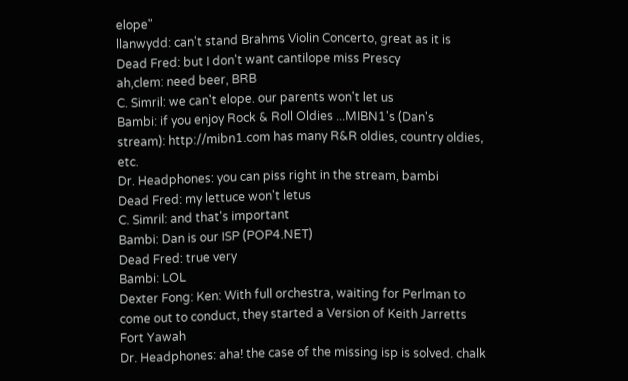elope"
llanwydd: can't stand Brahms Violin Concerto, great as it is
Dead Fred: but I don't want cantilope miss Prescy
ah,clem: need beer, BRB
C. Simril: we can't elope. our parents won't let us
Bambi: if you enjoy Rock & Roll Oldies ...MIBN1's (Dan's stream): http://mibn1.com has many R&R oldies, country oldies, etc.
Dr. Headphones: you can piss right in the stream, bambi
Dead Fred: my lettuce won't letus
C. Simril: and that's important
Bambi: Dan is our ISP (POP4.NET)
Dead Fred: true very
Bambi: LOL
Dexter Fong: Ken: With full orchestra, waiting for Perlman to come out to conduct, they started a Version of Keith Jarretts Fort Yawah
Dr. Headphones: aha! the case of the missing isp is solved. chalk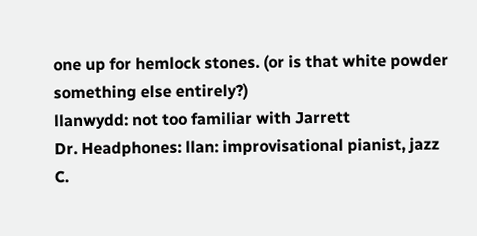one up for hemlock stones. (or is that white powder something else entirely?)
llanwydd: not too familiar with Jarrett
Dr. Headphones: llan: improvisational pianist, jazz
C.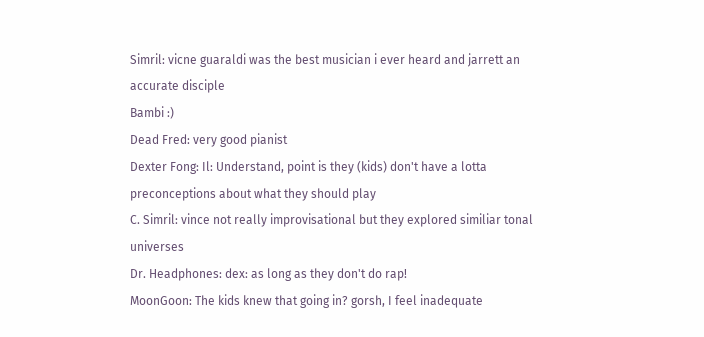Simril: vicne guaraldi was the best musician i ever heard and jarrett an accurate disciple
Bambi :)
Dead Fred: very good pianist
Dexter Fong: Il: Understand, point is they (kids) don't have a lotta preconceptions about what they should play
C. Simril: vince not really improvisational but they explored similiar tonal universes
Dr. Headphones: dex: as long as they don't do rap!
MoonGoon: The kids knew that going in? gorsh, I feel inadequate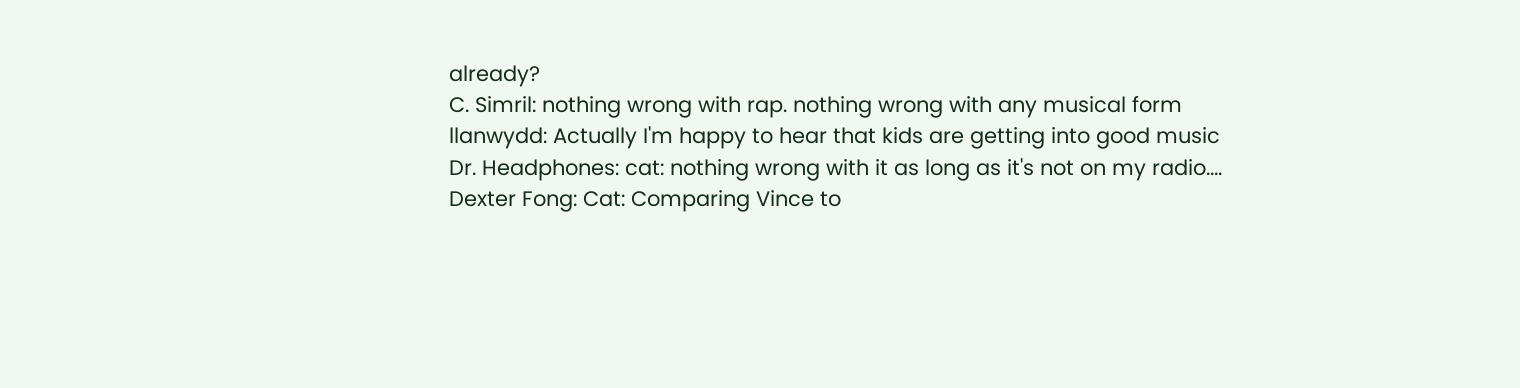already?
C. Simril: nothing wrong with rap. nothing wrong with any musical form
llanwydd: Actually I'm happy to hear that kids are getting into good music
Dr. Headphones: cat: nothing wrong with it as long as it's not on my radio....
Dexter Fong: Cat: Comparing Vince to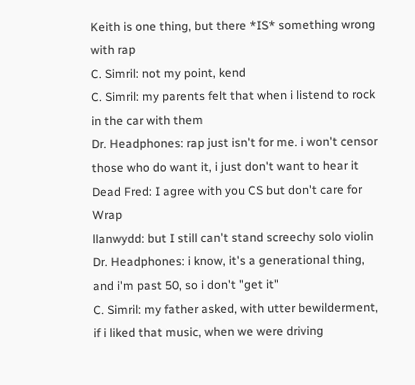Keith is one thing, but there *IS* something wrong with rap
C. Simril: not my point, kend
C. Simril: my parents felt that when i listend to rock in the car with them
Dr. Headphones: rap just isn't for me. i won't censor those who do want it, i just don't want to hear it
Dead Fred: I agree with you CS but don't care for Wrap
llanwydd: but I still can't stand screechy solo violin
Dr. Headphones: i know, it's a generational thing, and i'm past 50, so i don't "get it"
C. Simril: my father asked, with utter bewilderment, if i liked that music, when we were driving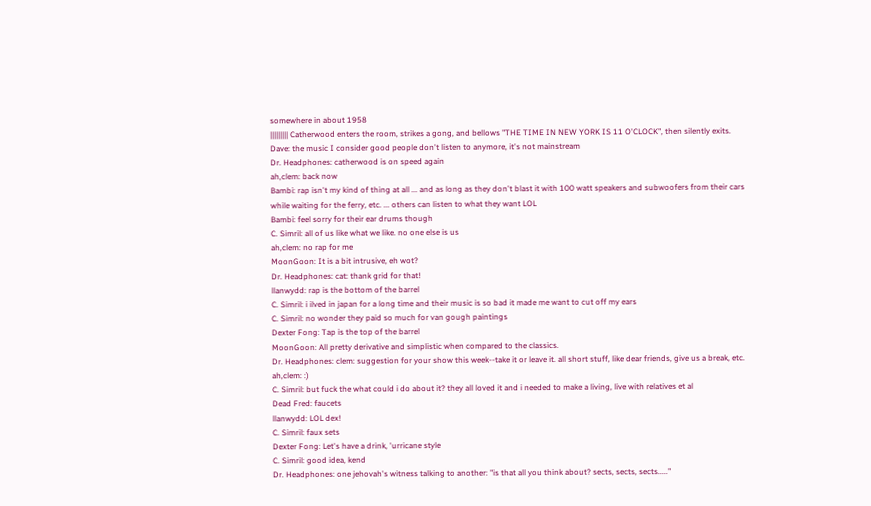somewhere in about 1958
||||||||| Catherwood enters the room, strikes a gong, and bellows "THE TIME IN NEW YORK IS 11 O'CLOCK", then silently exits.
Dave: the music I consider good people don't listen to anymore, it's not mainstream
Dr. Headphones: catherwood is on speed again
ah,clem: back now
Bambi: rap isn't my kind of thing at all ... and as long as they don't blast it with 100 watt speakers and subwoofers from their cars while waiting for the ferry, etc. ... others can listen to what they want LOL
Bambi: feel sorry for their ear drums though
C. Simril: all of us like what we like. no one else is us
ah,clem: no rap for me
MoonGoon: It is a bit intrusive, eh wot?
Dr. Headphones: cat: thank grid for that!
llanwydd: rap is the bottom of the barrel
C. Simril: i ilved in japan for a long time and their music is so bad it made me want to cut off my ears
C. Simril: no wonder they paid so much for van gough paintings
Dexter Fong: Tap is the top of the barrel
MoonGoon: All pretty derivative and simplistic when compared to the classics.
Dr. Headphones: clem: suggestion for your show this week--take it or leave it. all short stuff, like dear friends, give us a break, etc.
ah,clem: :)
C. Simril: but fuck the what could i do about it? they all loved it and i needed to make a living, live with relatives et al
Dead Fred: faucets
llanwydd: LOL dex!
C. Simril: faux sets
Dexter Fong: Let's have a drink, 'urricane style
C. Simril: good idea, kend
Dr. Headphones: one jehovah's witness talking to another: "is that all you think about? sects, sects, sects....."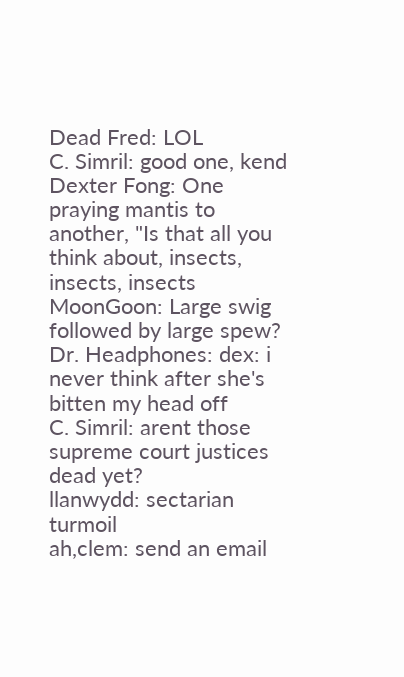Dead Fred: LOL
C. Simril: good one, kend
Dexter Fong: One praying mantis to another, "Is that all you think about, insects, insects, insects
MoonGoon: Large swig followed by large spew?
Dr. Headphones: dex: i never think after she's bitten my head off
C. Simril: arent those supreme court justices dead yet?
llanwydd: sectarian turmoil
ah,clem: send an email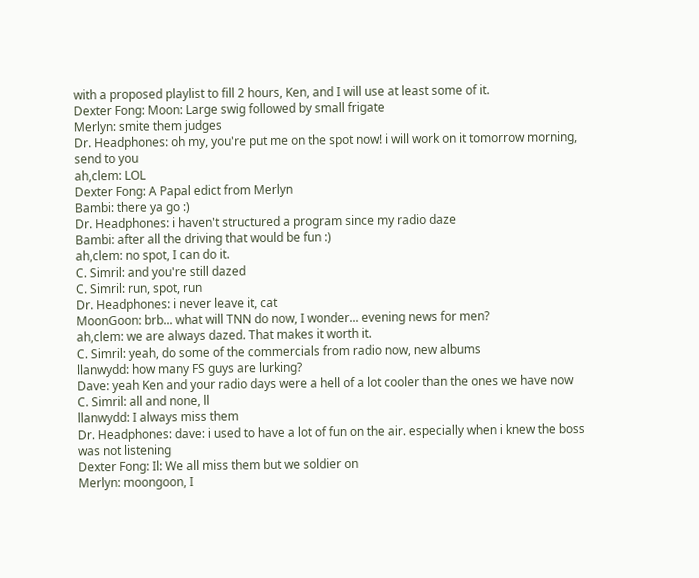with a proposed playlist to fill 2 hours, Ken, and I will use at least some of it.
Dexter Fong: Moon: Large swig followed by small frigate
Merlyn: smite them judges
Dr. Headphones: oh my, you're put me on the spot now! i will work on it tomorrow morning, send to you
ah,clem: LOL
Dexter Fong: A Papal edict from Merlyn
Bambi: there ya go :)
Dr. Headphones: i haven't structured a program since my radio daze
Bambi: after all the driving that would be fun :)
ah,clem: no spot, I can do it.
C. Simril: and you're still dazed
C. Simril: run, spot, run
Dr. Headphones: i never leave it, cat
MoonGoon: brb... what will TNN do now, I wonder... evening news for men?
ah,clem: we are always dazed. That makes it worth it.
C. Simril: yeah, do some of the commercials from radio now, new albums
llanwydd: how many FS guys are lurking?
Dave: yeah Ken and your radio days were a hell of a lot cooler than the ones we have now
C. Simril: all and none, ll
llanwydd: I always miss them
Dr. Headphones: dave: i used to have a lot of fun on the air. especially when i knew the boss was not listening
Dexter Fong: Il: We all miss them but we soldier on
Merlyn: moongoon, I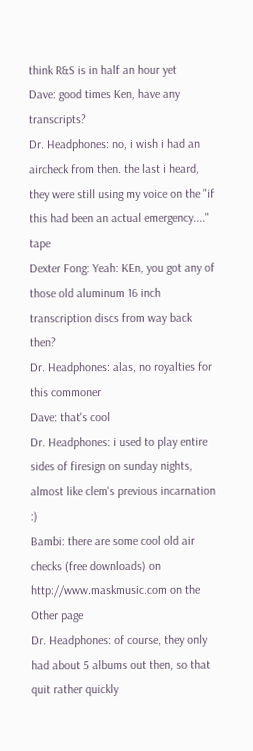think R&S is in half an hour yet
Dave: good times Ken, have any transcripts?
Dr. Headphones: no, i wish i had an aircheck from then. the last i heard, they were still using my voice on the "if this had been an actual emergency...." tape
Dexter Fong: Yeah: KEn, you got any of those old aluminum 16 inch transcription discs from way back then?
Dr. Headphones: alas, no royalties for this commoner
Dave: that's cool
Dr. Headphones: i used to play entire sides of firesign on sunday nights, almost like clem's previous incarnation :)
Bambi: there are some cool old air checks (free downloads) on http://www.maskmusic.com on the Other page
Dr. Headphones: of course, they only had about 5 albums out then, so that quit rather quickly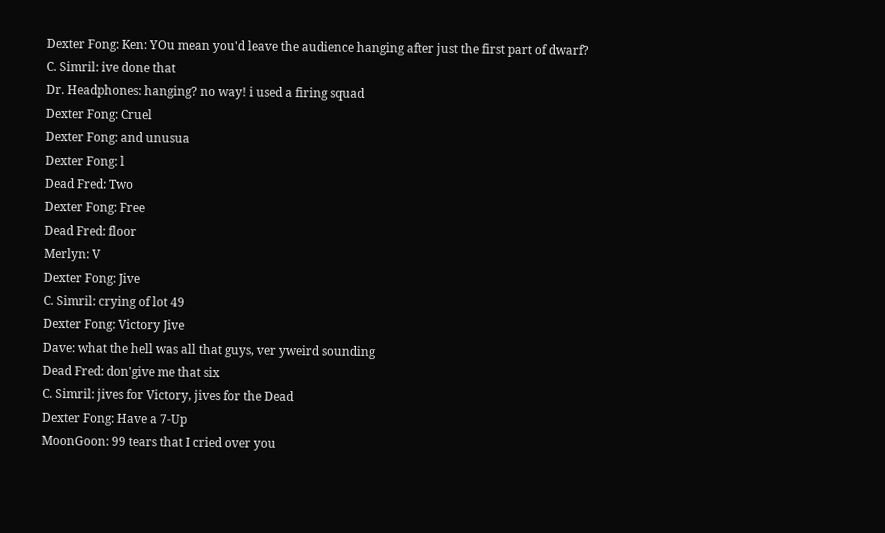Dexter Fong: Ken: YOu mean you'd leave the audience hanging after just the first part of dwarf?
C. Simril: ive done that
Dr. Headphones: hanging? no way! i used a firing squad
Dexter Fong: Cruel
Dexter Fong: and unusua
Dexter Fong: l
Dead Fred: Two
Dexter Fong: Free
Dead Fred: floor
Merlyn: V
Dexter Fong: Jive
C. Simril: crying of lot 49
Dexter Fong: Victory Jive
Dave: what the hell was all that guys, ver yweird sounding
Dead Fred: don'give me that six
C. Simril: jives for Victory, jives for the Dead
Dexter Fong: Have a 7-Up
MoonGoon: 99 tears that I cried over you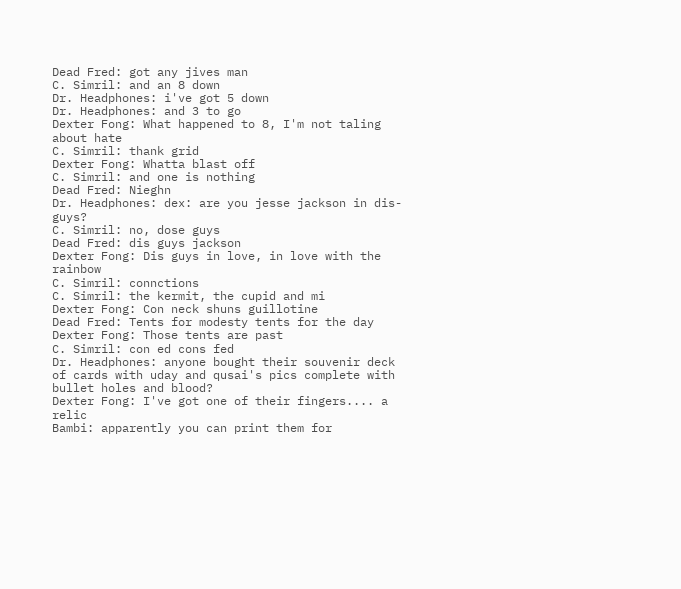Dead Fred: got any jives man
C. Simril: and an 8 down
Dr. Headphones: i've got 5 down
Dr. Headphones: and 3 to go
Dexter Fong: What happened to 8, I'm not taling about hate
C. Simril: thank grid
Dexter Fong: Whatta blast off
C. Simril: and one is nothing
Dead Fred: Nieghn
Dr. Headphones: dex: are you jesse jackson in dis-guys?
C. Simril: no, dose guys
Dead Fred: dis guys jackson
Dexter Fong: Dis guys in love, in love with the rainbow
C. Simril: connctions
C. Simril: the kermit, the cupid and mi
Dexter Fong: Con neck shuns guillotine
Dead Fred: Tents for modesty tents for the day
Dexter Fong: Those tents are past
C. Simril: con ed cons fed
Dr. Headphones: anyone bought their souvenir deck of cards with uday and qusai's pics complete with bullet holes and blood?
Dexter Fong: I've got one of their fingers.... a relic
Bambi: apparently you can print them for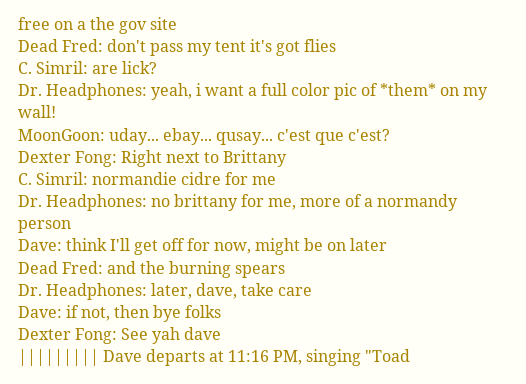free on a the gov site
Dead Fred: don't pass my tent it's got flies
C. Simril: are lick?
Dr. Headphones: yeah, i want a full color pic of *them* on my wall!
MoonGoon: uday... ebay... qusay... c'est que c'est?
Dexter Fong: Right next to Brittany
C. Simril: normandie cidre for me
Dr. Headphones: no brittany for me, more of a normandy person
Dave: think I'll get off for now, might be on later
Dead Fred: and the burning spears
Dr. Headphones: later, dave, take care
Dave: if not, then bye folks
Dexter Fong: See yah dave
||||||||| Dave departs at 11:16 PM, singing "Toad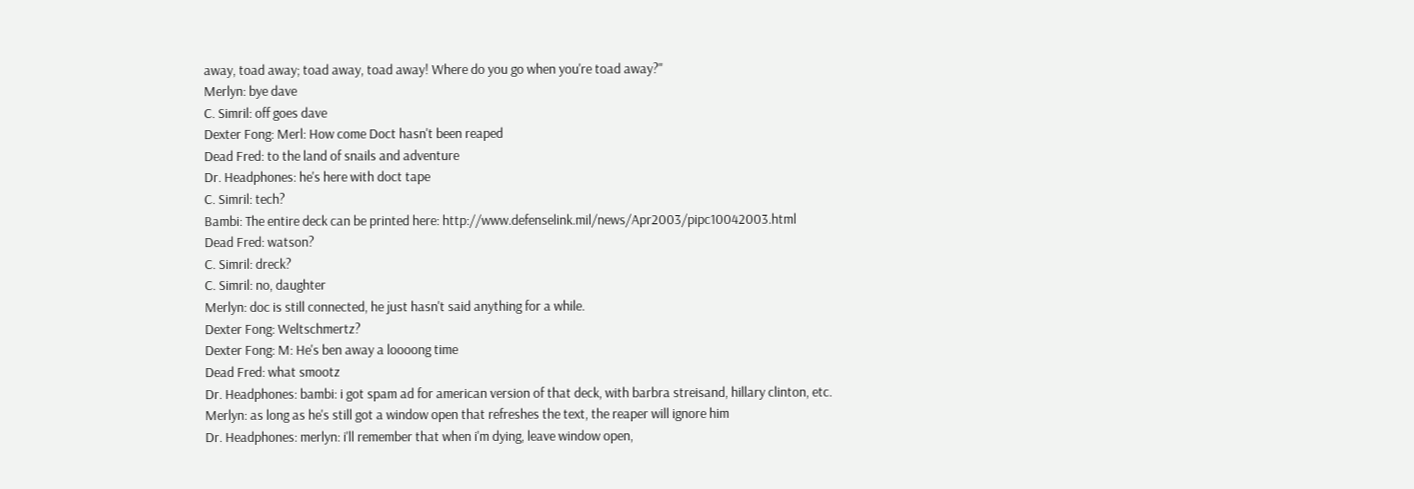away, toad away; toad away, toad away! Where do you go when you're toad away?"
Merlyn: bye dave
C. Simril: off goes dave
Dexter Fong: Merl: How come Doct hasn't been reaped
Dead Fred: to the land of snails and adventure
Dr. Headphones: he's here with doct tape
C. Simril: tech?
Bambi: The entire deck can be printed here: http://www.defenselink.mil/news/Apr2003/pipc10042003.html
Dead Fred: watson?
C. Simril: dreck?
C. Simril: no, daughter
Merlyn: doc is still connected, he just hasn't said anything for a while.
Dexter Fong: Weltschmertz?
Dexter Fong: M: He's ben away a loooong time
Dead Fred: what smootz
Dr. Headphones: bambi: i got spam ad for american version of that deck, with barbra streisand, hillary clinton, etc.
Merlyn: as long as he's still got a window open that refreshes the text, the reaper will ignore him
Dr. Headphones: merlyn: i'll remember that when i'm dying, leave window open,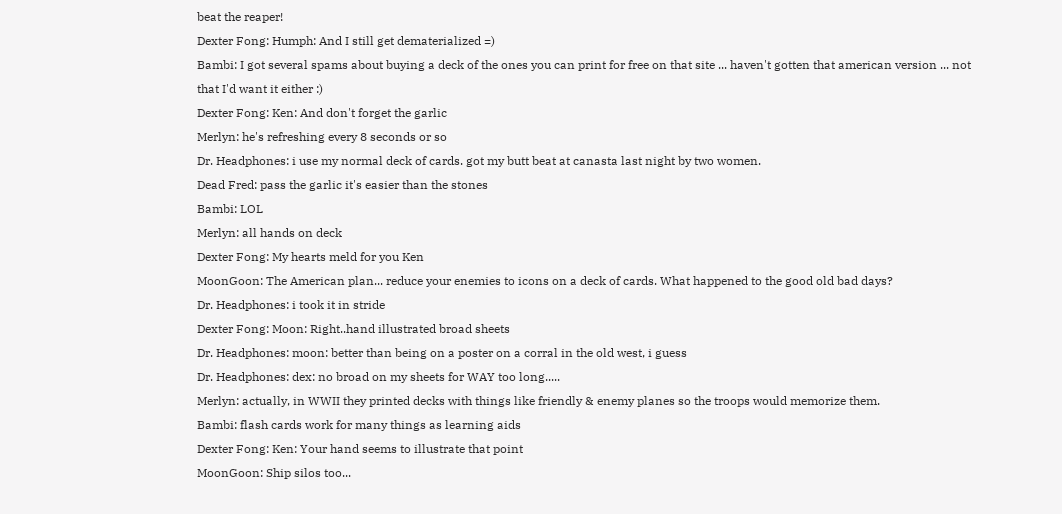beat the reaper!
Dexter Fong: Humph: And I still get dematerialized =)
Bambi: I got several spams about buying a deck of the ones you can print for free on that site ... haven't gotten that american version ... not that I'd want it either :)
Dexter Fong: Ken: And don't forget the garlic
Merlyn: he's refreshing every 8 seconds or so
Dr. Headphones: i use my normal deck of cards. got my butt beat at canasta last night by two women.
Dead Fred: pass the garlic it's easier than the stones
Bambi: LOL
Merlyn: all hands on deck
Dexter Fong: My hearts meld for you Ken
MoonGoon: The American plan... reduce your enemies to icons on a deck of cards. What happened to the good old bad days?
Dr. Headphones: i took it in stride
Dexter Fong: Moon: Right..hand illustrated broad sheets
Dr. Headphones: moon: better than being on a poster on a corral in the old west, i guess
Dr. Headphones: dex: no broad on my sheets for WAY too long.....
Merlyn: actually, in WWII they printed decks with things like friendly & enemy planes so the troops would memorize them.
Bambi: flash cards work for many things as learning aids
Dexter Fong: Ken: Your hand seems to illustrate that point
MoonGoon: Ship silos too...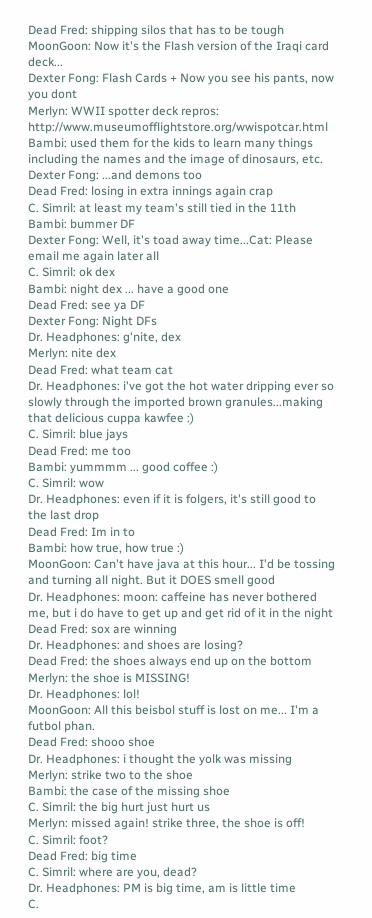Dead Fred: shipping silos that has to be tough
MoonGoon: Now it's the Flash version of the Iraqi card deck...
Dexter Fong: Flash Cards + Now you see his pants, now you dont
Merlyn: WWII spotter deck repros: http://www.museumofflightstore.org/wwispotcar.html
Bambi: used them for the kids to learn many things including the names and the image of dinosaurs, etc.
Dexter Fong: ...and demons too
Dead Fred: losing in extra innings again crap
C. Simril: at least my team's still tied in the 11th
Bambi: bummer DF
Dexter Fong: Well, it's toad away time...Cat: Please email me again later all
C. Simril: ok dex
Bambi: night dex ... have a good one
Dead Fred: see ya DF
Dexter Fong: Night DFs
Dr. Headphones: g'nite, dex
Merlyn: nite dex
Dead Fred: what team cat
Dr. Headphones: i've got the hot water dripping ever so slowly through the imported brown granules...making that delicious cuppa kawfee :)
C. Simril: blue jays
Dead Fred: me too
Bambi: yummmm ... good coffee :)
C. Simril: wow
Dr. Headphones: even if it is folgers, it's still good to the last drop
Dead Fred: Im in to
Bambi: how true, how true :)
MoonGoon: Can't have java at this hour... I'd be tossing and turning all night. But it DOES smell good
Dr. Headphones: moon: caffeine has never bothered me, but i do have to get up and get rid of it in the night
Dead Fred: sox are winning
Dr. Headphones: and shoes are losing?
Dead Fred: the shoes always end up on the bottom
Merlyn: the shoe is MISSING!
Dr. Headphones: lol!
MoonGoon: All this beisbol stuff is lost on me... I'm a futbol phan.
Dead Fred: shooo shoe
Dr. Headphones: i thought the yolk was missing
Merlyn: strike two to the shoe
Bambi: the case of the missing shoe
C. Simril: the big hurt just hurt us
Merlyn: missed again! strike three, the shoe is off!
C. Simril: foot?
Dead Fred: big time
C. Simril: where are you, dead?
Dr. Headphones: PM is big time, am is little time
C.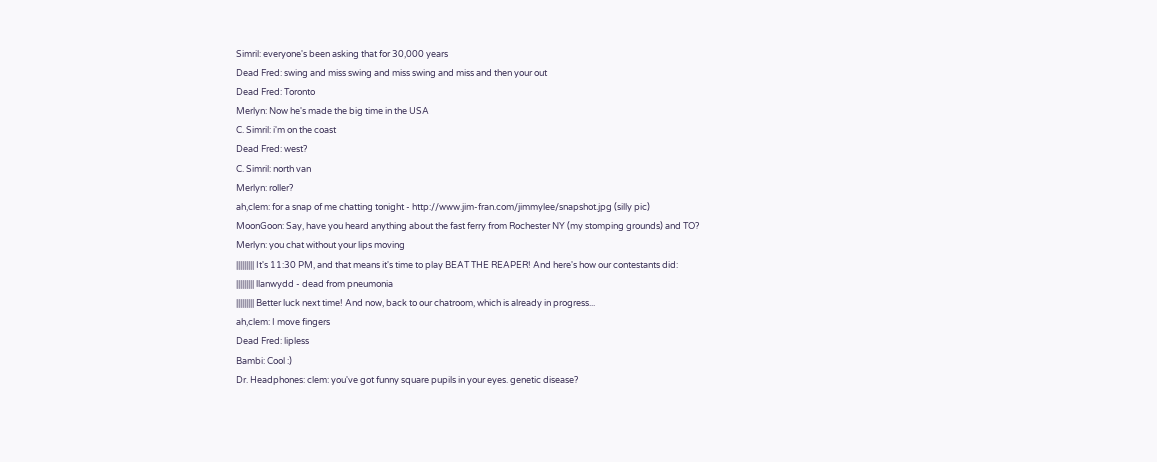Simril: everyone's been asking that for 30,000 years
Dead Fred: swing and miss swing and miss swing and miss and then your out
Dead Fred: Toronto
Merlyn: Now he's made the big time in the USA
C. Simril: i'm on the coast
Dead Fred: west?
C. Simril: north van
Merlyn: roller?
ah,clem: for a snap of me chatting tonight - http://www.jim-fran.com/jimmylee/snapshot.jpg (silly pic)
MoonGoon: Say, have you heard anything about the fast ferry from Rochester NY (my stomping grounds) and TO?
Merlyn: you chat without your lips moving
||||||||| It's 11:30 PM, and that means it's time to play BEAT THE REAPER! And here's how our contestants did:
||||||||| llanwydd - dead from pneumonia
||||||||| Better luck next time! And now, back to our chatroom, which is already in progress...
ah,clem: I move fingers
Dead Fred: lipless
Bambi: Cool :)
Dr. Headphones: clem: you've got funny square pupils in your eyes. genetic disease?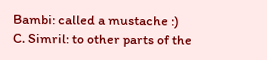Bambi: called a mustache :)
C. Simril: to other parts of the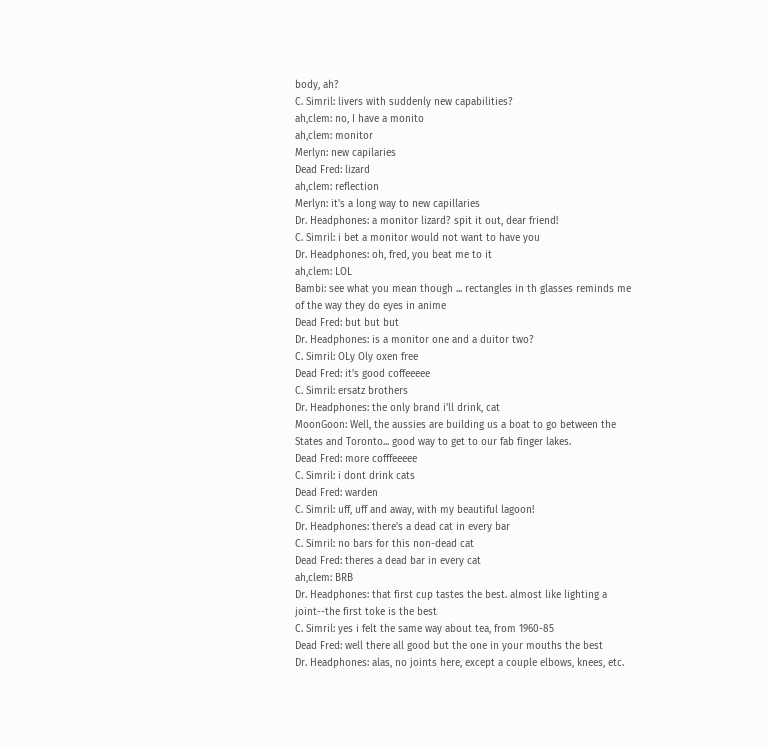body, ah?
C. Simril: livers with suddenly new capabilities?
ah,clem: no, I have a monito
ah,clem: monitor
Merlyn: new capilaries
Dead Fred: lizard
ah,clem: reflection
Merlyn: it's a long way to new capillaries
Dr. Headphones: a monitor lizard? spit it out, dear friend!
C. Simril: i bet a monitor would not want to have you
Dr. Headphones: oh, fred, you beat me to it
ah,clem: LOL
Bambi: see what you mean though ... rectangles in th glasses reminds me of the way they do eyes in anime
Dead Fred: but but but
Dr. Headphones: is a monitor one and a duitor two?
C. Simril: OLy Oly oxen free
Dead Fred: it's good coffeeeee
C. Simril: ersatz brothers
Dr. Headphones: the only brand i'll drink, cat
MoonGoon: Well, the aussies are building us a boat to go between the States and Toronto... good way to get to our fab finger lakes.
Dead Fred: more cofffeeeee
C. Simril: i dont drink cats
Dead Fred: warden
C. Simril: uff, uff and away, with my beautiful lagoon!
Dr. Headphones: there's a dead cat in every bar
C. Simril: no bars for this non-dead cat
Dead Fred: theres a dead bar in every cat
ah,clem: BRB
Dr. Headphones: that first cup tastes the best. almost like lighting a joint--the first toke is the best
C. Simril: yes i felt the same way about tea, from 1960-85
Dead Fred: well there all good but the one in your mouths the best
Dr. Headphones: alas, no joints here, except a couple elbows, knees, etc.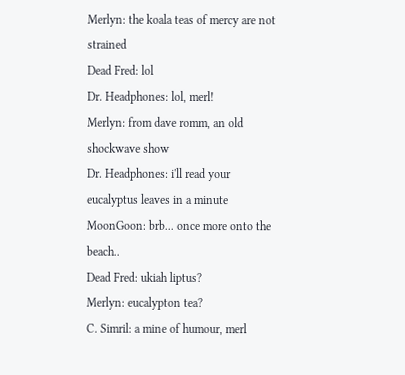Merlyn: the koala teas of mercy are not strained
Dead Fred: lol
Dr. Headphones: lol, merl!
Merlyn: from dave romm, an old shockwave show
Dr. Headphones: i'll read your eucalyptus leaves in a minute
MoonGoon: brb... once more onto the beach..
Dead Fred: ukiah liptus?
Merlyn: eucalypton tea?
C. Simril: a mine of humour, merl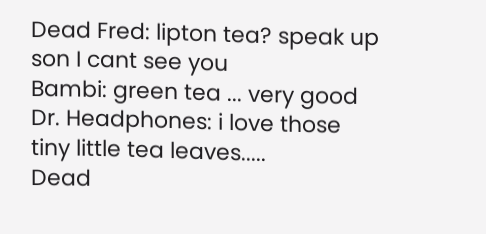Dead Fred: lipton tea? speak up son I cant see you
Bambi: green tea ... very good
Dr. Headphones: i love those tiny little tea leaves.....
Dead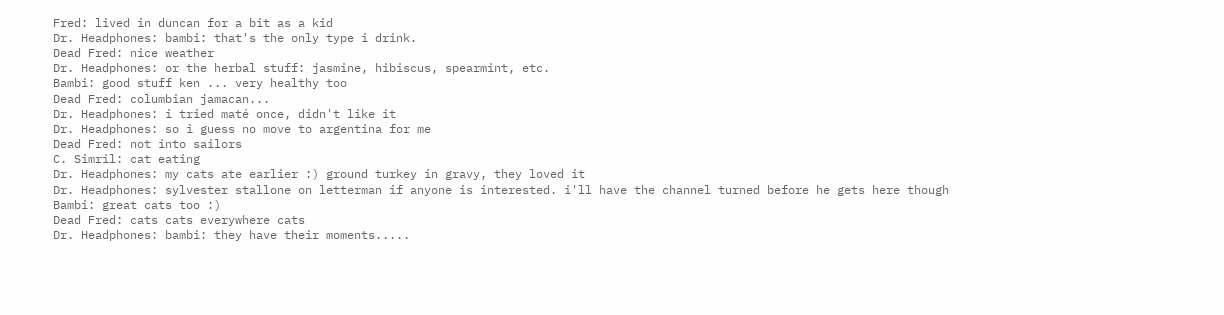Fred: lived in duncan for a bit as a kid
Dr. Headphones: bambi: that's the only type i drink.
Dead Fred: nice weather
Dr. Headphones: or the herbal stuff: jasmine, hibiscus, spearmint, etc.
Bambi: good stuff ken ... very healthy too
Dead Fred: columbian jamacan...
Dr. Headphones: i tried maté once, didn't like it
Dr. Headphones: so i guess no move to argentina for me
Dead Fred: not into sailors
C. Simril: cat eating
Dr. Headphones: my cats ate earlier :) ground turkey in gravy, they loved it
Dr. Headphones: sylvester stallone on letterman if anyone is interested. i'll have the channel turned before he gets here though
Bambi: great cats too :)
Dead Fred: cats cats everywhere cats
Dr. Headphones: bambi: they have their moments.....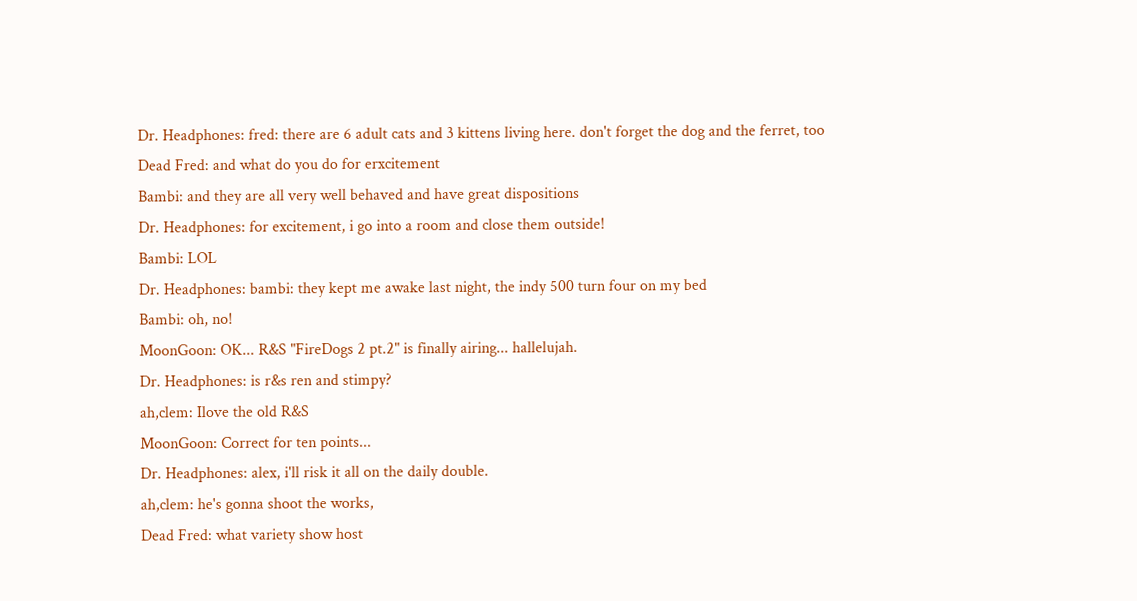Dr. Headphones: fred: there are 6 adult cats and 3 kittens living here. don't forget the dog and the ferret, too
Dead Fred: and what do you do for erxcitement
Bambi: and they are all very well behaved and have great dispositions
Dr. Headphones: for excitement, i go into a room and close them outside!
Bambi: LOL
Dr. Headphones: bambi: they kept me awake last night, the indy 500 turn four on my bed
Bambi: oh, no!
MoonGoon: OK... R&S "FireDogs 2 pt.2" is finally airing... hallelujah.
Dr. Headphones: is r&s ren and stimpy?
ah,clem: Ilove the old R&S
MoonGoon: Correct for ten points...
Dr. Headphones: alex, i'll risk it all on the daily double.
ah,clem: he's gonna shoot the works,
Dead Fred: what variety show host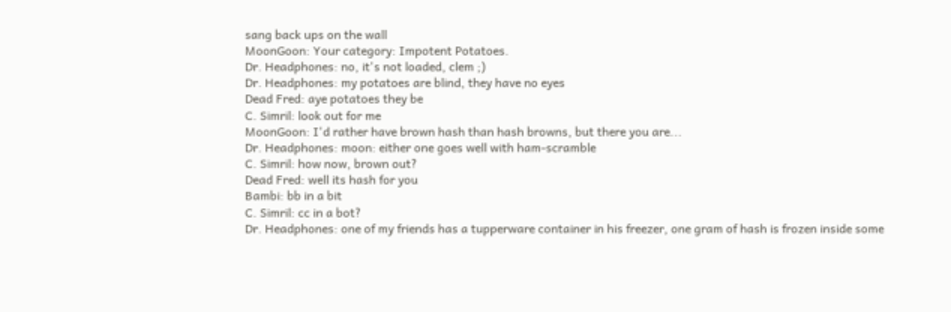sang back ups on the wall
MoonGoon: Your category: Impotent Potatoes.
Dr. Headphones: no, it's not loaded, clem ;)
Dr. Headphones: my potatoes are blind, they have no eyes
Dead Fred: aye potatoes they be
C. Simril: look out for me
MoonGoon: I'd rather have brown hash than hash browns, but there you are...
Dr. Headphones: moon: either one goes well with ham-scramble
C. Simril: how now, brown out?
Dead Fred: well its hash for you
Bambi: bb in a bit
C. Simril: cc in a bot?
Dr. Headphones: one of my friends has a tupperware container in his freezer, one gram of hash is frozen inside some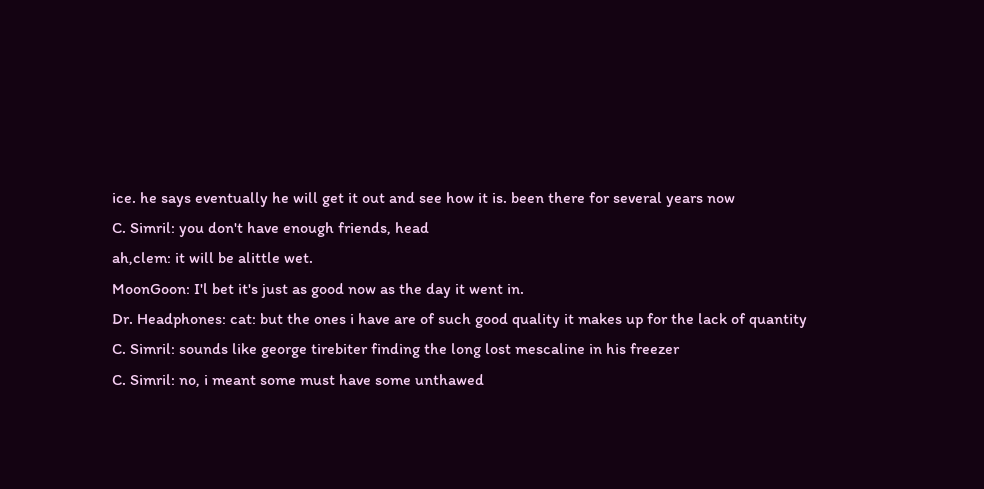ice. he says eventually he will get it out and see how it is. been there for several years now
C. Simril: you don't have enough friends, head
ah,clem: it will be alittle wet.
MoonGoon: I'l bet it's just as good now as the day it went in.
Dr. Headphones: cat: but the ones i have are of such good quality it makes up for the lack of quantity
C. Simril: sounds like george tirebiter finding the long lost mescaline in his freezer
C. Simril: no, i meant some must have some unthawed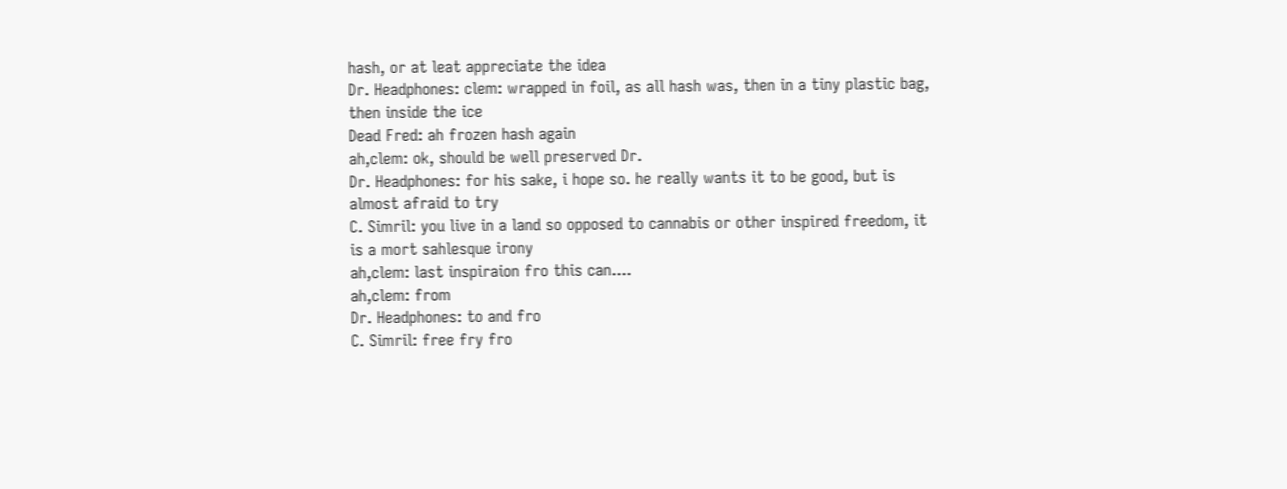hash, or at leat appreciate the idea
Dr. Headphones: clem: wrapped in foil, as all hash was, then in a tiny plastic bag, then inside the ice
Dead Fred: ah frozen hash again
ah,clem: ok, should be well preserved Dr.
Dr. Headphones: for his sake, i hope so. he really wants it to be good, but is almost afraid to try
C. Simril: you live in a land so opposed to cannabis or other inspired freedom, it is a mort sahlesque irony
ah,clem: last inspiraion fro this can....
ah,clem: from
Dr. Headphones: to and fro
C. Simril: free fry fro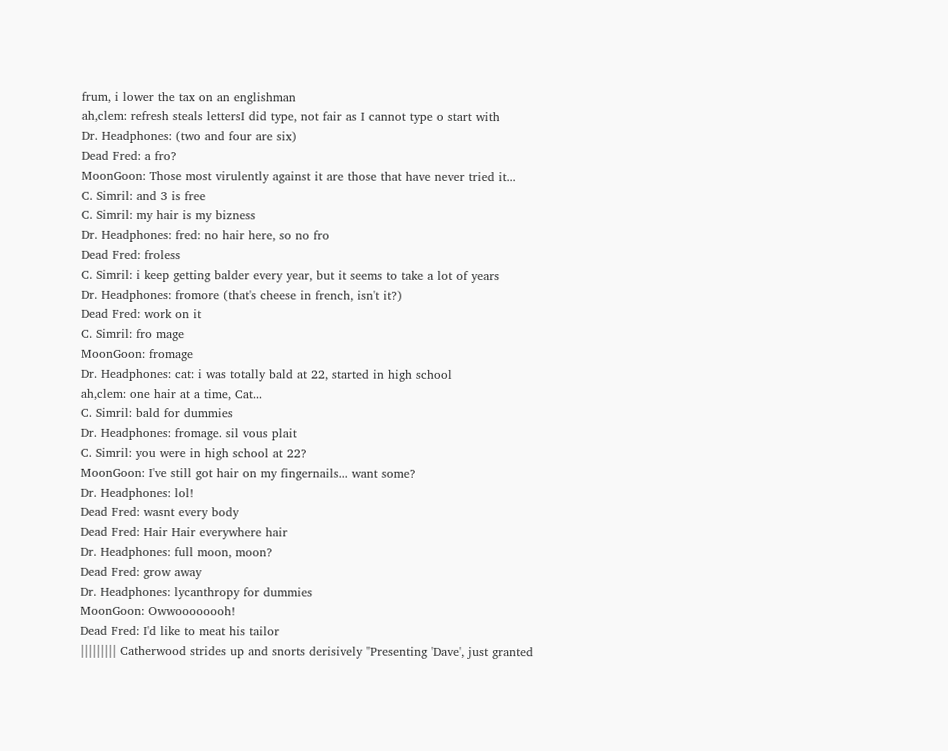frum, i lower the tax on an englishman
ah,clem: refresh steals lettersI did type, not fair as I cannot type o start with
Dr. Headphones: (two and four are six)
Dead Fred: a fro?
MoonGoon: Those most virulently against it are those that have never tried it...
C. Simril: and 3 is free
C. Simril: my hair is my bizness
Dr. Headphones: fred: no hair here, so no fro
Dead Fred: froless
C. Simril: i keep getting balder every year, but it seems to take a lot of years
Dr. Headphones: fromore (that's cheese in french, isn't it?)
Dead Fred: work on it
C. Simril: fro mage
MoonGoon: fromage
Dr. Headphones: cat: i was totally bald at 22, started in high school
ah,clem: one hair at a time, Cat...
C. Simril: bald for dummies
Dr. Headphones: fromage. sil vous plait
C. Simril: you were in high school at 22?
MoonGoon: I've still got hair on my fingernails... want some?
Dr. Headphones: lol!
Dead Fred: wasnt every body
Dead Fred: Hair Hair everywhere hair
Dr. Headphones: full moon, moon?
Dead Fred: grow away
Dr. Headphones: lycanthropy for dummies
MoonGoon: Owwoooooooh!
Dead Fred: I'd like to meat his tailor
||||||||| Catherwood strides up and snorts derisively "Presenting 'Dave', just granted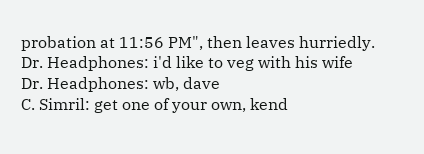probation at 11:56 PM", then leaves hurriedly.
Dr. Headphones: i'd like to veg with his wife
Dr. Headphones: wb, dave
C. Simril: get one of your own, kend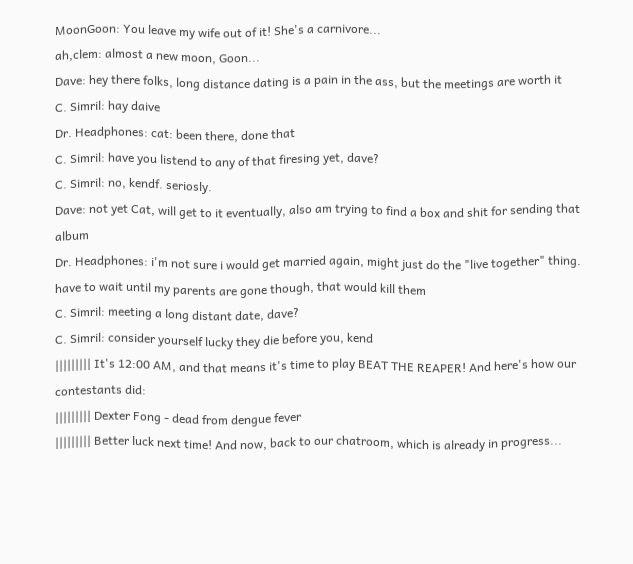MoonGoon: You leave my wife out of it! She's a carnivore...
ah,clem: almost a new moon, Goon...
Dave: hey there folks, long distance dating is a pain in the ass, but the meetings are worth it
C. Simril: hay daive
Dr. Headphones: cat: been there, done that
C. Simril: have you listend to any of that firesing yet, dave?
C. Simril: no, kendf. seriosly.
Dave: not yet Cat, will get to it eventually, also am trying to find a box and shit for sending that album
Dr. Headphones: i'm not sure i would get married again, might just do the "live together" thing. have to wait until my parents are gone though, that would kill them
C. Simril: meeting a long distant date, dave?
C. Simril: consider yourself lucky they die before you, kend
||||||||| It's 12:00 AM, and that means it's time to play BEAT THE REAPER! And here's how our contestants did:
||||||||| Dexter Fong - dead from dengue fever
||||||||| Better luck next time! And now, back to our chatroom, which is already in progress...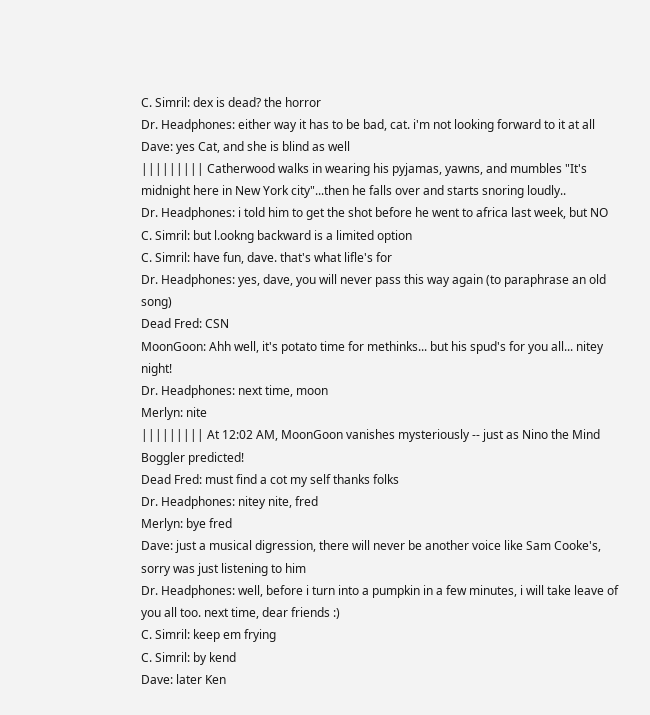C. Simril: dex is dead? the horror
Dr. Headphones: either way it has to be bad, cat. i'm not looking forward to it at all
Dave: yes Cat, and she is blind as well
||||||||| Catherwood walks in wearing his pyjamas, yawns, and mumbles "It's midnight here in New York city"...then he falls over and starts snoring loudly..
Dr. Headphones: i told him to get the shot before he went to africa last week, but NO
C. Simril: but l.ookng backward is a limited option
C. Simril: have fun, dave. that's what lifle's for
Dr. Headphones: yes, dave, you will never pass this way again (to paraphrase an old song)
Dead Fred: CSN
MoonGoon: Ahh well, it's potato time for methinks... but his spud's for you all... nitey night!
Dr. Headphones: next time, moon
Merlyn: nite
||||||||| At 12:02 AM, MoonGoon vanishes mysteriously -- just as Nino the Mind Boggler predicted!
Dead Fred: must find a cot my self thanks folks
Dr. Headphones: nitey nite, fred
Merlyn: bye fred
Dave: just a musical digression, there will never be another voice like Sam Cooke's, sorry was just listening to him
Dr. Headphones: well, before i turn into a pumpkin in a few minutes, i will take leave of you all too. next time, dear friends :)
C. Simril: keep em frying
C. Simril: by kend
Dave: later Ken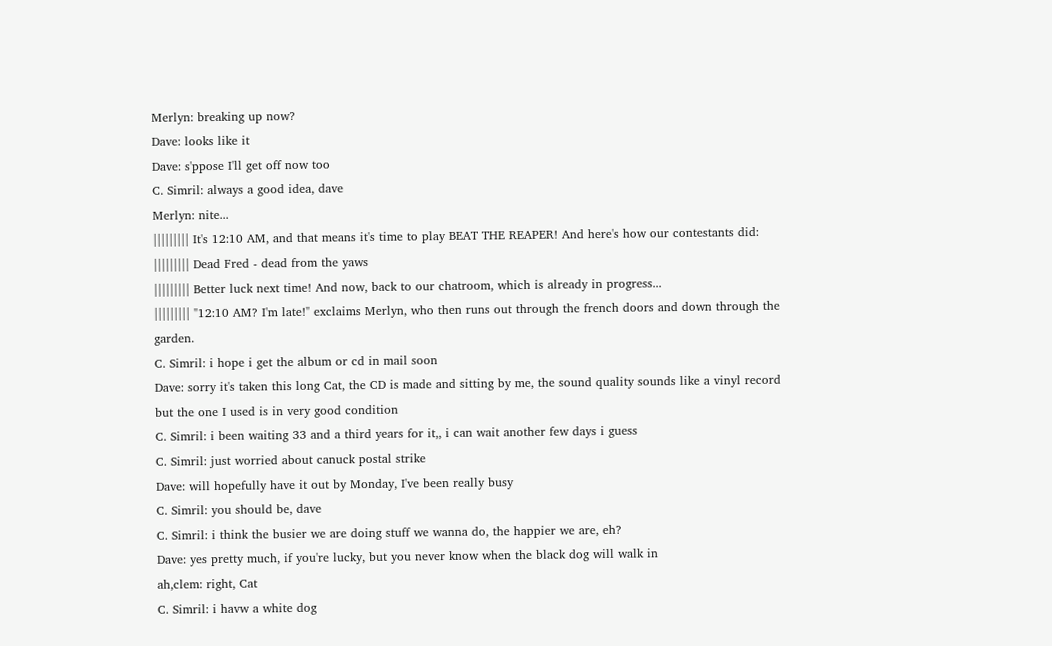Merlyn: breaking up now?
Dave: looks like it
Dave: s'ppose I'll get off now too
C. Simril: always a good idea, dave
Merlyn: nite...
||||||||| It's 12:10 AM, and that means it's time to play BEAT THE REAPER! And here's how our contestants did:
||||||||| Dead Fred - dead from the yaws
||||||||| Better luck next time! And now, back to our chatroom, which is already in progress...
||||||||| "12:10 AM? I'm late!" exclaims Merlyn, who then runs out through the french doors and down through the garden.
C. Simril: i hope i get the album or cd in mail soon
Dave: sorry it's taken this long Cat, the CD is made and sitting by me, the sound quality sounds like a vinyl record but the one I used is in very good condition
C. Simril: i been waiting 33 and a third years for it,, i can wait another few days i guess
C. Simril: just worried about canuck postal strike
Dave: will hopefully have it out by Monday, I've been really busy
C. Simril: you should be, dave
C. Simril: i think the busier we are doing stuff we wanna do, the happier we are, eh?
Dave: yes pretty much, if you're lucky, but you never know when the black dog will walk in
ah,clem: right, Cat
C. Simril: i havw a white dog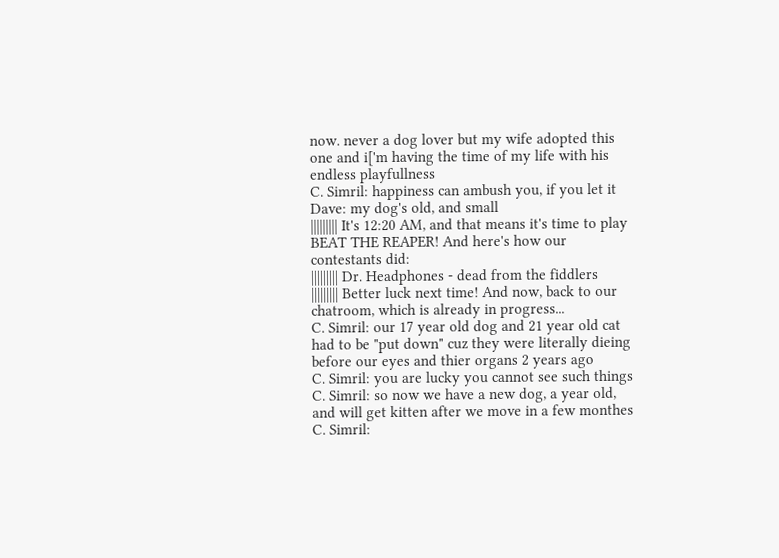now. never a dog lover but my wife adopted this one and i['m having the time of my life with his endless playfullness
C. Simril: happiness can ambush you, if you let it
Dave: my dog's old, and small
||||||||| It's 12:20 AM, and that means it's time to play BEAT THE REAPER! And here's how our contestants did:
||||||||| Dr. Headphones - dead from the fiddlers
||||||||| Better luck next time! And now, back to our chatroom, which is already in progress...
C. Simril: our 17 year old dog and 21 year old cat had to be "put down" cuz they were literally dieing before our eyes and thier organs 2 years ago
C. Simril: you are lucky you cannot see such things
C. Simril: so now we have a new dog, a year old, and will get kitten after we move in a few monthes
C. Simril: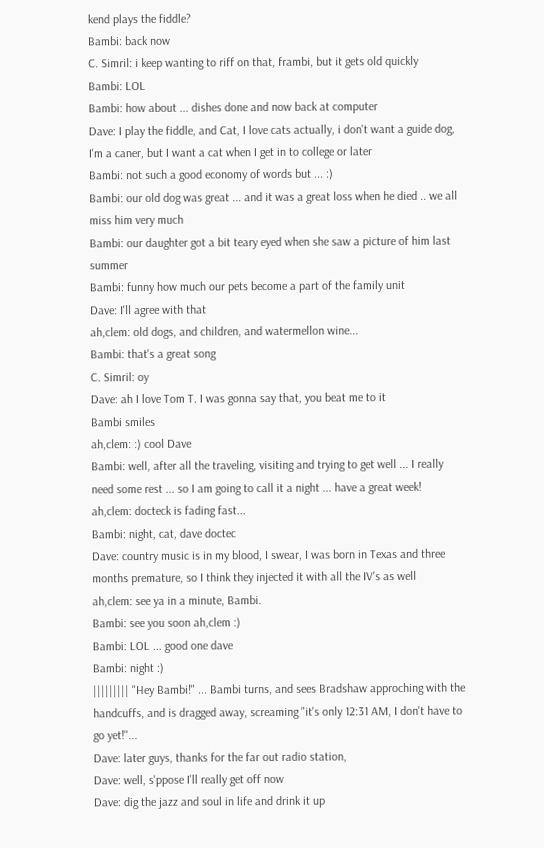kend plays the fiddle?
Bambi: back now
C. Simril: i keep wanting to riff on that, frambi, but it gets old quickly
Bambi: LOL
Bambi: how about ... dishes done and now back at computer
Dave: I play the fiddle, and Cat, I love cats actually, i don't want a guide dog, I'm a caner, but I want a cat when I get in to college or later
Bambi: not such a good economy of words but ... :)
Bambi: our old dog was great ... and it was a great loss when he died .. we all miss him very much
Bambi: our daughter got a bit teary eyed when she saw a picture of him last summer
Bambi: funny how much our pets become a part of the family unit
Dave: I'll agree with that
ah,clem: old dogs, and children, and watermellon wine...
Bambi: that's a great song
C. Simril: oy
Dave: ah I love Tom T. I was gonna say that, you beat me to it
Bambi smiles
ah,clem: :) cool Dave
Bambi: well, after all the traveling, visiting and trying to get well ... I really need some rest ... so I am going to call it a night ... have a great week!
ah,clem: docteck is fading fast...
Bambi: night, cat, dave doctec
Dave: country music is in my blood, I swear, I was born in Texas and three months premature, so I think they injected it with all the IV's as well
ah,clem: see ya in a minute, Bambi.
Bambi: see you soon ah,clem :)
Bambi: LOL ... good one dave
Bambi: night :)
||||||||| "Hey Bambi!" ... Bambi turns, and sees Bradshaw approching with the handcuffs, and is dragged away, screaming "it's only 12:31 AM, I don't have to go yet!"...
Dave: later guys, thanks for the far out radio station,
Dave: well, s'ppose I'll really get off now
Dave: dig the jazz and soul in life and drink it up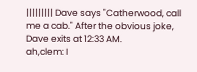||||||||| Dave says "Catherwood, call me a cab." After the obvious joke, Dave exits at 12:33 AM.
ah,clem: I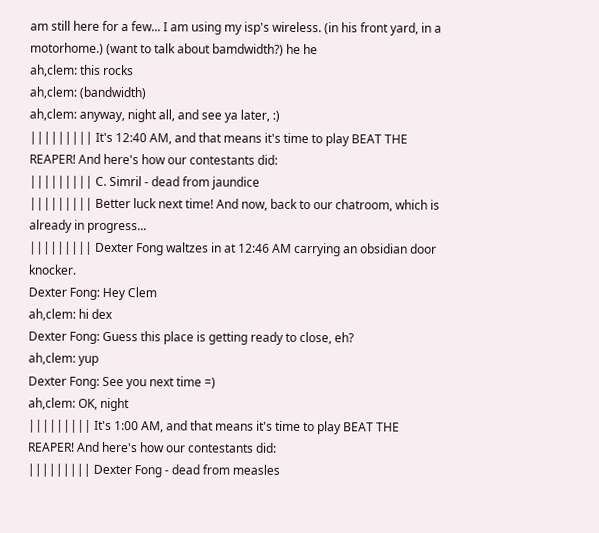am still here for a few... I am using my isp's wireless. (in his front yard, in a motorhome.) (want to talk about bamdwidth?) he he
ah,clem: this rocks
ah,clem: (bandwidth)
ah,clem: anyway, night all, and see ya later, :)
||||||||| It's 12:40 AM, and that means it's time to play BEAT THE REAPER! And here's how our contestants did:
||||||||| C. Simril - dead from jaundice
||||||||| Better luck next time! And now, back to our chatroom, which is already in progress...
||||||||| Dexter Fong waltzes in at 12:46 AM carrying an obsidian door knocker.
Dexter Fong: Hey Clem
ah,clem: hi dex
Dexter Fong: Guess this place is getting ready to close, eh?
ah,clem: yup
Dexter Fong: See you next time =)
ah,clem: OK, night
||||||||| It's 1:00 AM, and that means it's time to play BEAT THE REAPER! And here's how our contestants did:
||||||||| Dexter Fong - dead from measles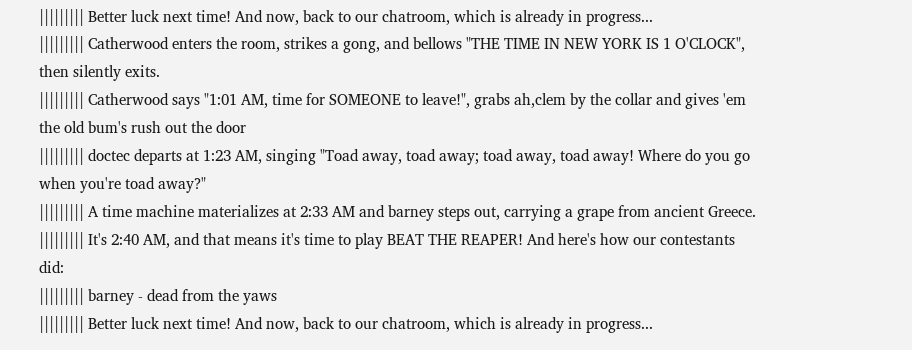||||||||| Better luck next time! And now, back to our chatroom, which is already in progress...
||||||||| Catherwood enters the room, strikes a gong, and bellows "THE TIME IN NEW YORK IS 1 O'CLOCK", then silently exits.
||||||||| Catherwood says "1:01 AM, time for SOMEONE to leave!", grabs ah,clem by the collar and gives 'em the old bum's rush out the door
||||||||| doctec departs at 1:23 AM, singing "Toad away, toad away; toad away, toad away! Where do you go when you're toad away?"
||||||||| A time machine materializes at 2:33 AM and barney steps out, carrying a grape from ancient Greece.
||||||||| It's 2:40 AM, and that means it's time to play BEAT THE REAPER! And here's how our contestants did:
||||||||| barney - dead from the yaws
||||||||| Better luck next time! And now, back to our chatroom, which is already in progress...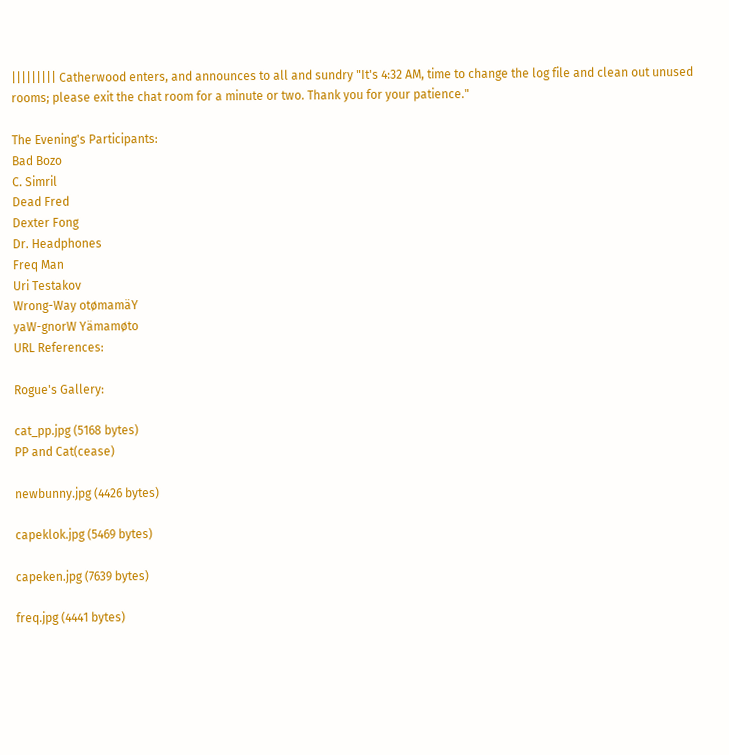||||||||| Catherwood enters, and announces to all and sundry "It's 4:32 AM, time to change the log file and clean out unused rooms; please exit the chat room for a minute or two. Thank you for your patience."

The Evening's Participants:
Bad Bozo
C. Simril
Dead Fred
Dexter Fong
Dr. Headphones
Freq Man
Uri Testakov
Wrong-Way otømamäY
yaW-gnorW Yämamøto
URL References:

Rogue's Gallery:

cat_pp.jpg (5168 bytes)
PP and Cat(cease)

newbunny.jpg (4426 bytes)

capeklok.jpg (5469 bytes)

capeken.jpg (7639 bytes)

freq.jpg (4441 bytes)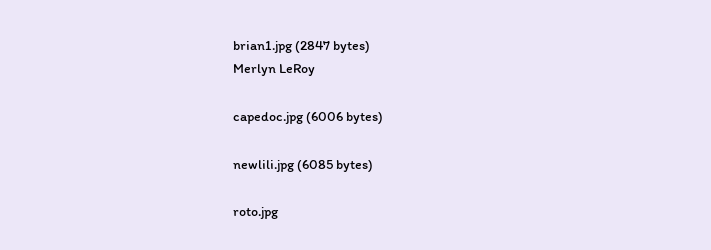brian1.jpg (2847 bytes)
Merlyn LeRoy

capedoc.jpg (6006 bytes)

newlili.jpg (6085 bytes)

roto.jpg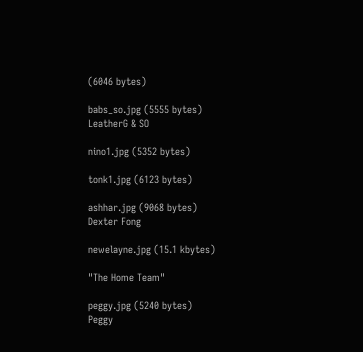(6046 bytes)

babs_so.jpg (5555 bytes)
LeatherG & SO

nino1.jpg (5352 bytes)

tonk1.jpg (6123 bytes)

ashhar.jpg (9068 bytes)
Dexter Fong

newelayne.jpg (15.1 kbytes)

"The Home Team"

peggy.jpg (5240 bytes)
Peggy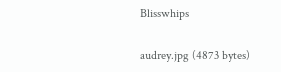Blisswhips

audrey.jpg (4873 bytes)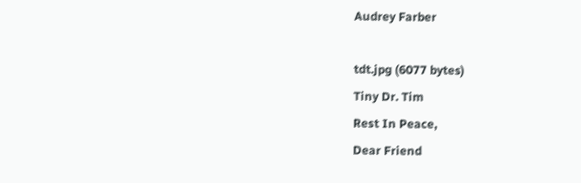Audrey Farber

tdt.jpg (6077 bytes)
Tiny Dr. Tim
Rest In Peace,
Dear Friend